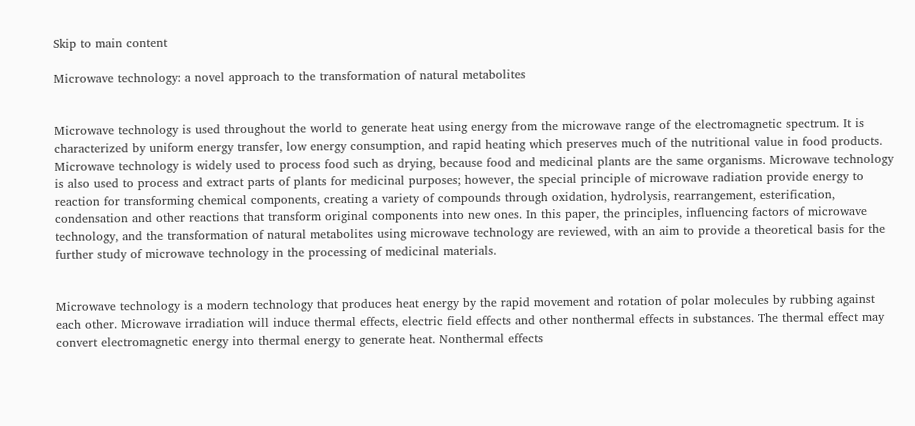Skip to main content

Microwave technology: a novel approach to the transformation of natural metabolites


Microwave technology is used throughout the world to generate heat using energy from the microwave range of the electromagnetic spectrum. It is characterized by uniform energy transfer, low energy consumption, and rapid heating which preserves much of the nutritional value in food products. Microwave technology is widely used to process food such as drying, because food and medicinal plants are the same organisms. Microwave technology is also used to process and extract parts of plants for medicinal purposes; however, the special principle of microwave radiation provide energy to reaction for transforming chemical components, creating a variety of compounds through oxidation, hydrolysis, rearrangement, esterification, condensation and other reactions that transform original components into new ones. In this paper, the principles, influencing factors of microwave technology, and the transformation of natural metabolites using microwave technology are reviewed, with an aim to provide a theoretical basis for the further study of microwave technology in the processing of medicinal materials.


Microwave technology is a modern technology that produces heat energy by the rapid movement and rotation of polar molecules by rubbing against each other. Microwave irradiation will induce thermal effects, electric field effects and other nonthermal effects in substances. The thermal effect may convert electromagnetic energy into thermal energy to generate heat. Nonthermal effects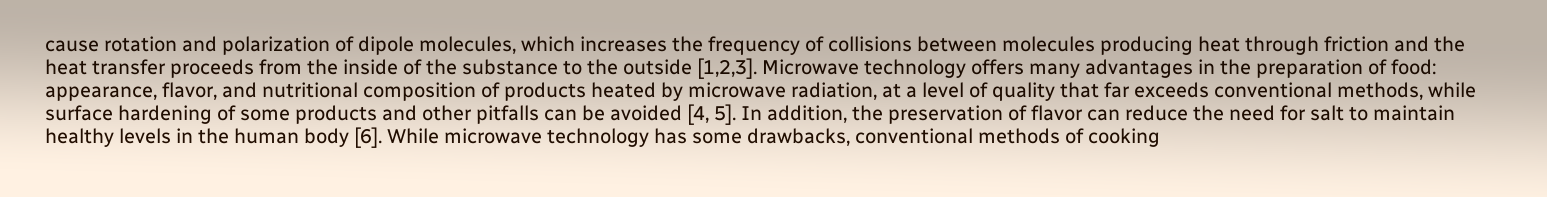cause rotation and polarization of dipole molecules, which increases the frequency of collisions between molecules producing heat through friction and the heat transfer proceeds from the inside of the substance to the outside [1,2,3]. Microwave technology offers many advantages in the preparation of food: appearance, flavor, and nutritional composition of products heated by microwave radiation, at a level of quality that far exceeds conventional methods, while surface hardening of some products and other pitfalls can be avoided [4, 5]. In addition, the preservation of flavor can reduce the need for salt to maintain healthy levels in the human body [6]. While microwave technology has some drawbacks, conventional methods of cooking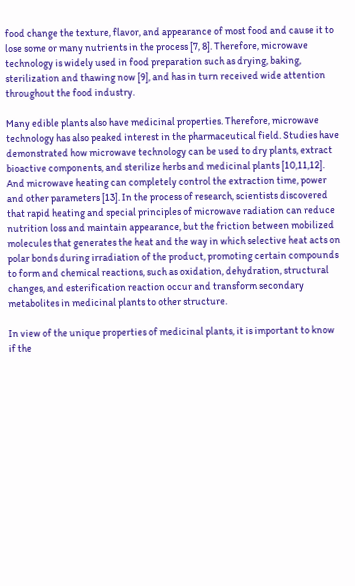food change the texture, flavor, and appearance of most food and cause it to lose some or many nutrients in the process [7, 8]. Therefore, microwave technology is widely used in food preparation such as drying, baking, sterilization and thawing now [9], and has in turn received wide attention throughout the food industry.

Many edible plants also have medicinal properties. Therefore, microwave technology has also peaked interest in the pharmaceutical field. Studies have demonstrated how microwave technology can be used to dry plants, extract bioactive components, and sterilize herbs and medicinal plants [10,11,12]. And microwave heating can completely control the extraction time, power and other parameters [13]. In the process of research, scientists discovered that rapid heating and special principles of microwave radiation can reduce nutrition loss and maintain appearance, but the friction between mobilized molecules that generates the heat and the way in which selective heat acts on polar bonds during irradiation of the product, promoting certain compounds to form and chemical reactions, such as oxidation, dehydration, structural changes, and esterification reaction occur and transform secondary metabolites in medicinal plants to other structure.

In view of the unique properties of medicinal plants, it is important to know if the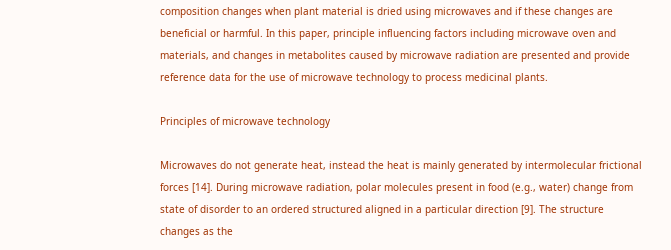composition changes when plant material is dried using microwaves and if these changes are beneficial or harmful. In this paper, principle influencing factors including microwave oven and materials, and changes in metabolites caused by microwave radiation are presented and provide reference data for the use of microwave technology to process medicinal plants.

Principles of microwave technology

Microwaves do not generate heat, instead the heat is mainly generated by intermolecular frictional forces [14]. During microwave radiation, polar molecules present in food (e.g., water) change from state of disorder to an ordered structured aligned in a particular direction [9]. The structure changes as the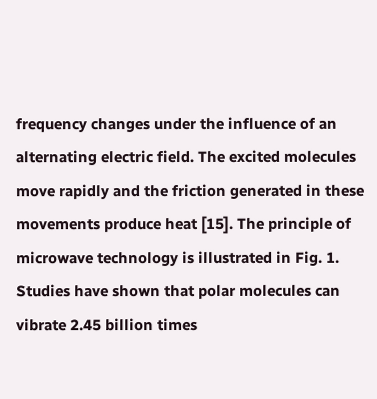frequency changes under the influence of an alternating electric field. The excited molecules move rapidly and the friction generated in these movements produce heat [15]. The principle of microwave technology is illustrated in Fig. 1. Studies have shown that polar molecules can vibrate 2.45 billion times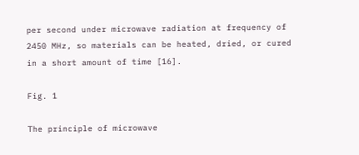per second under microwave radiation at frequency of 2450 MHz, so materials can be heated, dried, or cured in a short amount of time [16].

Fig. 1

The principle of microwave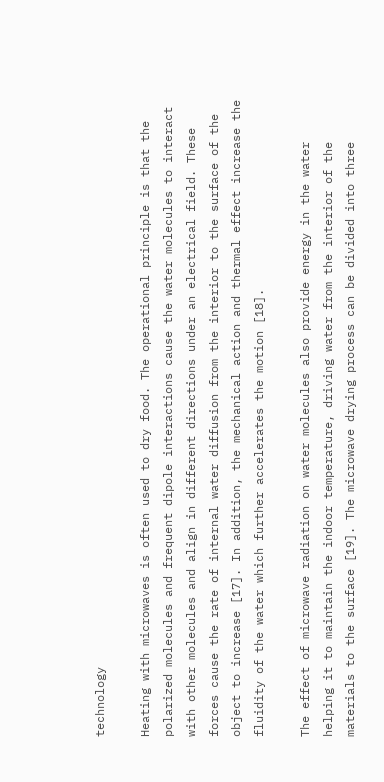technology

Heating with microwaves is often used to dry food. The operational principle is that the polarized molecules and frequent dipole interactions cause the water molecules to interact with other molecules and align in different directions under an electrical field. These forces cause the rate of internal water diffusion from the interior to the surface of the object to increase [17]. In addition, the mechanical action and thermal effect increase the fluidity of the water which further accelerates the motion [18].

The effect of microwave radiation on water molecules also provide energy in the water helping it to maintain the indoor temperature, driving water from the interior of the materials to the surface [19]. The microwave drying process can be divided into three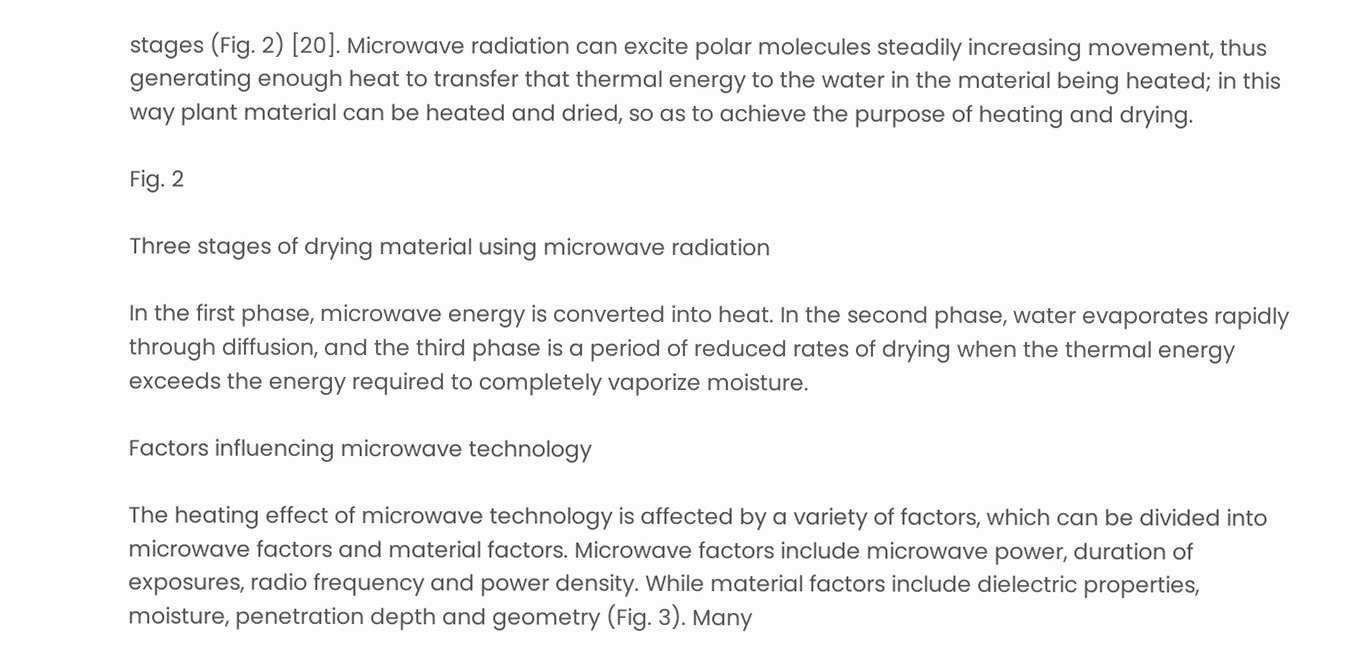stages (Fig. 2) [20]. Microwave radiation can excite polar molecules steadily increasing movement, thus generating enough heat to transfer that thermal energy to the water in the material being heated; in this way plant material can be heated and dried, so as to achieve the purpose of heating and drying.

Fig. 2

Three stages of drying material using microwave radiation

In the first phase, microwave energy is converted into heat. In the second phase, water evaporates rapidly through diffusion, and the third phase is a period of reduced rates of drying when the thermal energy exceeds the energy required to completely vaporize moisture.

Factors influencing microwave technology

The heating effect of microwave technology is affected by a variety of factors, which can be divided into microwave factors and material factors. Microwave factors include microwave power, duration of exposures, radio frequency and power density. While material factors include dielectric properties, moisture, penetration depth and geometry (Fig. 3). Many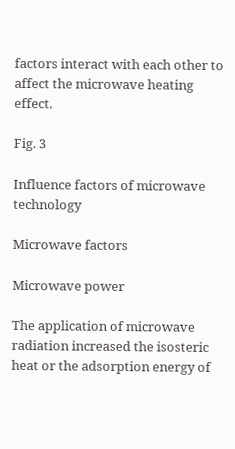factors interact with each other to affect the microwave heating effect.

Fig. 3

Influence factors of microwave technology

Microwave factors

Microwave power

The application of microwave radiation increased the isosteric heat or the adsorption energy of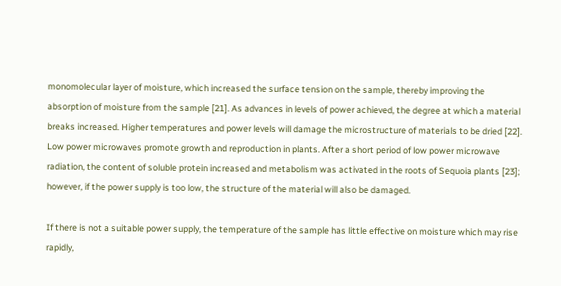monomolecular layer of moisture, which increased the surface tension on the sample, thereby improving the absorption of moisture from the sample [21]. As advances in levels of power achieved, the degree at which a material breaks increased. Higher temperatures and power levels will damage the microstructure of materials to be dried [22]. Low power microwaves promote growth and reproduction in plants. After a short period of low power microwave radiation, the content of soluble protein increased and metabolism was activated in the roots of Sequoia plants [23]; however, if the power supply is too low, the structure of the material will also be damaged.

If there is not a suitable power supply, the temperature of the sample has little effective on moisture which may rise rapidly,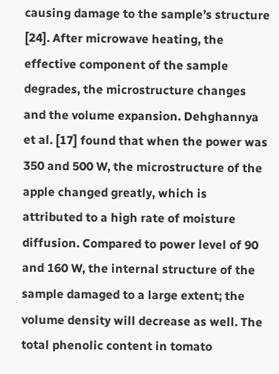causing damage to the sample’s structure [24]. After microwave heating, the effective component of the sample degrades, the microstructure changes and the volume expansion. Dehghannya et al. [17] found that when the power was 350 and 500 W, the microstructure of the apple changed greatly, which is attributed to a high rate of moisture diffusion. Compared to power level of 90 and 160 W, the internal structure of the sample damaged to a large extent; the volume density will decrease as well. The total phenolic content in tomato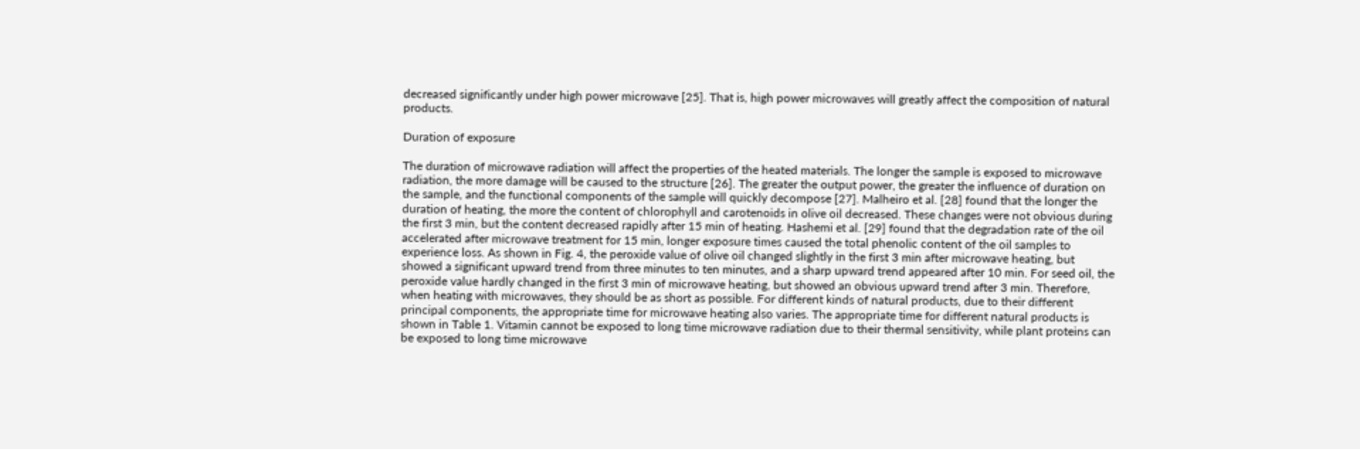decreased significantly under high power microwave [25]. That is, high power microwaves will greatly affect the composition of natural products.

Duration of exposure

The duration of microwave radiation will affect the properties of the heated materials. The longer the sample is exposed to microwave radiation, the more damage will be caused to the structure [26]. The greater the output power, the greater the influence of duration on the sample, and the functional components of the sample will quickly decompose [27]. Malheiro et al. [28] found that the longer the duration of heating, the more the content of chlorophyll and carotenoids in olive oil decreased. These changes were not obvious during the first 3 min, but the content decreased rapidly after 15 min of heating. Hashemi et al. [29] found that the degradation rate of the oil accelerated after microwave treatment for 15 min, longer exposure times caused the total phenolic content of the oil samples to experience loss. As shown in Fig. 4, the peroxide value of olive oil changed slightly in the first 3 min after microwave heating, but showed a significant upward trend from three minutes to ten minutes, and a sharp upward trend appeared after 10 min. For seed oil, the peroxide value hardly changed in the first 3 min of microwave heating, but showed an obvious upward trend after 3 min. Therefore, when heating with microwaves, they should be as short as possible. For different kinds of natural products, due to their different principal components, the appropriate time for microwave heating also varies. The appropriate time for different natural products is shown in Table 1. Vitamin cannot be exposed to long time microwave radiation due to their thermal sensitivity, while plant proteins can be exposed to long time microwave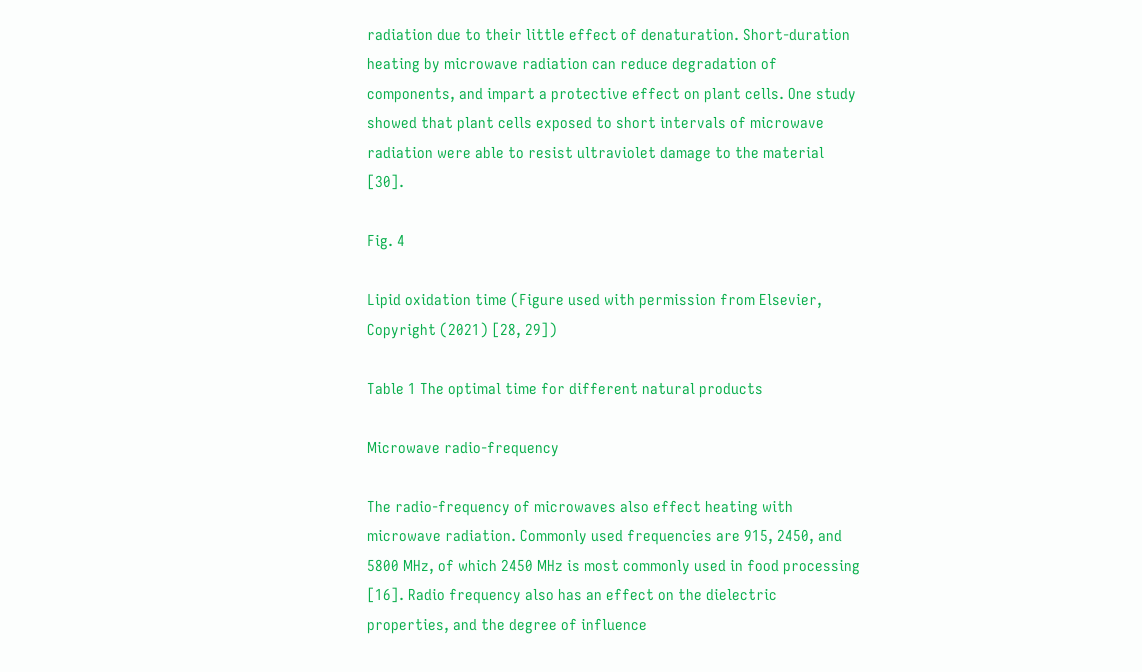radiation due to their little effect of denaturation. Short-duration heating by microwave radiation can reduce degradation of components, and impart a protective effect on plant cells. One study showed that plant cells exposed to short intervals of microwave radiation were able to resist ultraviolet damage to the material [30].

Fig. 4

Lipid oxidation time (Figure used with permission from Elsevier, Copyright (2021) [28, 29])

Table 1 The optimal time for different natural products

Microwave radio-frequency

The radio-frequency of microwaves also effect heating with microwave radiation. Commonly used frequencies are 915, 2450, and 5800 MHz, of which 2450 MHz is most commonly used in food processing [16]. Radio frequency also has an effect on the dielectric properties, and the degree of influence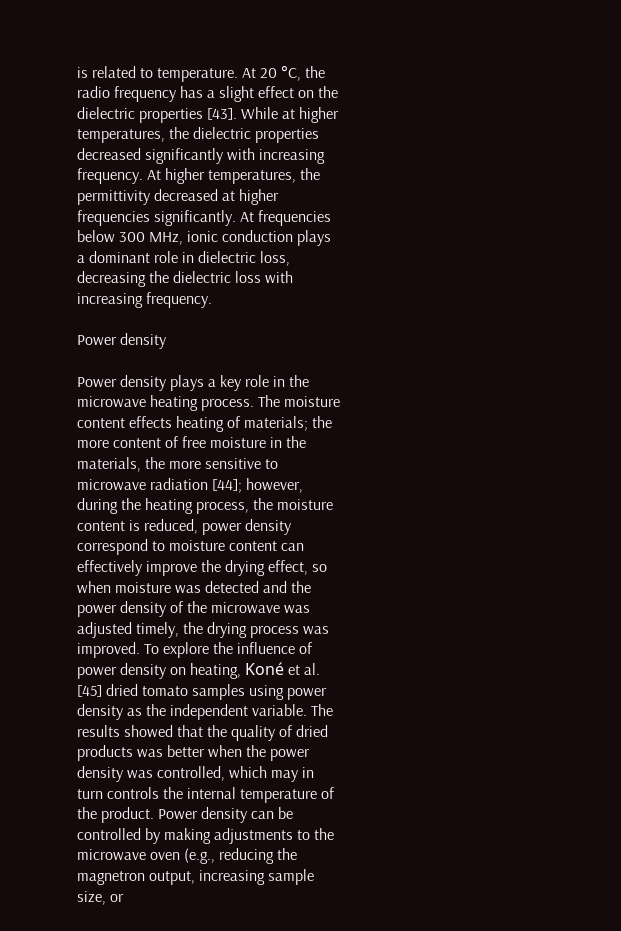is related to temperature. At 20 °C, the radio frequency has a slight effect on the dielectric properties [43]. While at higher temperatures, the dielectric properties decreased significantly with increasing frequency. At higher temperatures, the permittivity decreased at higher frequencies significantly. At frequencies below 300 MHz, ionic conduction plays a dominant role in dielectric loss, decreasing the dielectric loss with increasing frequency.

Power density

Power density plays a key role in the microwave heating process. The moisture content effects heating of materials; the more content of free moisture in the materials, the more sensitive to microwave radiation [44]; however, during the heating process, the moisture content is reduced, power density correspond to moisture content can effectively improve the drying effect, so when moisture was detected and the power density of the microwave was adjusted timely, the drying process was improved. To explore the influence of power density on heating, Koné et al. [45] dried tomato samples using power density as the independent variable. The results showed that the quality of dried products was better when the power density was controlled, which may in turn controls the internal temperature of the product. Power density can be controlled by making adjustments to the microwave oven (e.g., reducing the magnetron output, increasing sample size, or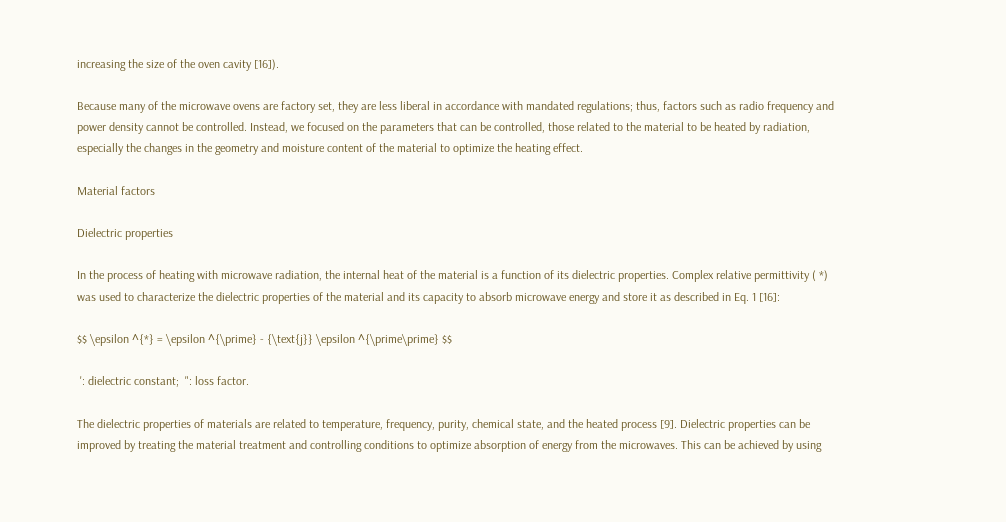increasing the size of the oven cavity [16]).

Because many of the microwave ovens are factory set, they are less liberal in accordance with mandated regulations; thus, factors such as radio frequency and power density cannot be controlled. Instead, we focused on the parameters that can be controlled, those related to the material to be heated by radiation, especially the changes in the geometry and moisture content of the material to optimize the heating effect.

Material factors

Dielectric properties

In the process of heating with microwave radiation, the internal heat of the material is a function of its dielectric properties. Complex relative permittivity ( *) was used to characterize the dielectric properties of the material and its capacity to absorb microwave energy and store it as described in Eq. 1 [16]:

$$ \epsilon ^{*} = \epsilon ^{\prime} - {\text{j}} \epsilon ^{\prime\prime} $$

 ': dielectric constant;  ": loss factor.

The dielectric properties of materials are related to temperature, frequency, purity, chemical state, and the heated process [9]. Dielectric properties can be improved by treating the material treatment and controlling conditions to optimize absorption of energy from the microwaves. This can be achieved by using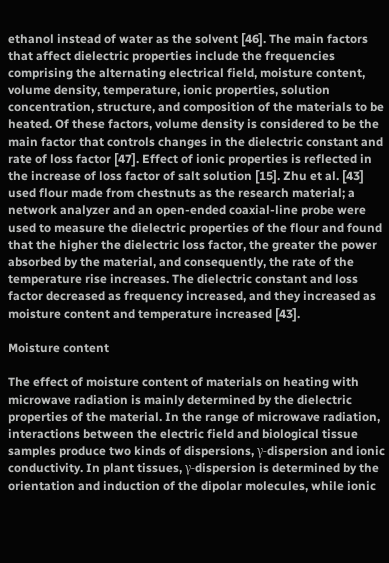ethanol instead of water as the solvent [46]. The main factors that affect dielectric properties include the frequencies comprising the alternating electrical field, moisture content, volume density, temperature, ionic properties, solution concentration, structure, and composition of the materials to be heated. Of these factors, volume density is considered to be the main factor that controls changes in the dielectric constant and rate of loss factor [47]. Effect of ionic properties is reflected in the increase of loss factor of salt solution [15]. Zhu et al. [43] used flour made from chestnuts as the research material; a network analyzer and an open-ended coaxial-line probe were used to measure the dielectric properties of the flour and found that the higher the dielectric loss factor, the greater the power absorbed by the material, and consequently, the rate of the temperature rise increases. The dielectric constant and loss factor decreased as frequency increased, and they increased as moisture content and temperature increased [43].

Moisture content

The effect of moisture content of materials on heating with microwave radiation is mainly determined by the dielectric properties of the material. In the range of microwave radiation, interactions between the electric field and biological tissue samples produce two kinds of dispersions, γ-dispersion and ionic conductivity. In plant tissues, γ-dispersion is determined by the orientation and induction of the dipolar molecules, while ionic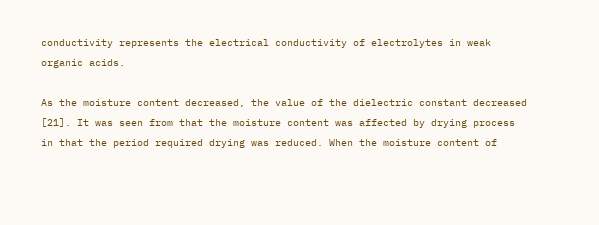conductivity represents the electrical conductivity of electrolytes in weak organic acids.

As the moisture content decreased, the value of the dielectric constant decreased [21]. It was seen from that the moisture content was affected by drying process in that the period required drying was reduced. When the moisture content of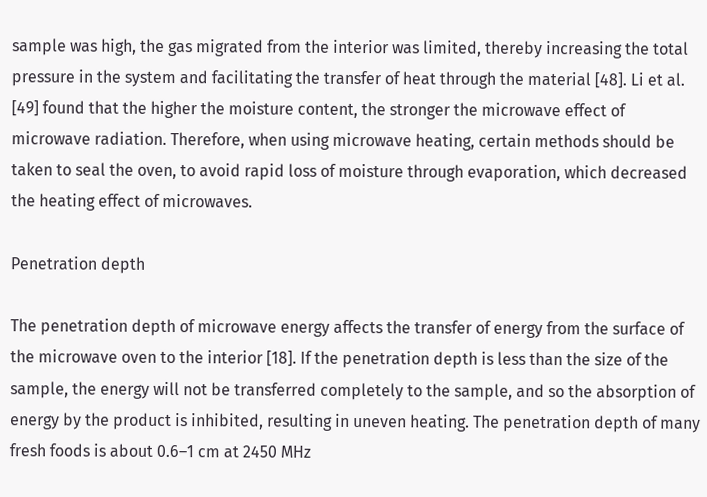sample was high, the gas migrated from the interior was limited, thereby increasing the total pressure in the system and facilitating the transfer of heat through the material [48]. Li et al. [49] found that the higher the moisture content, the stronger the microwave effect of microwave radiation. Therefore, when using microwave heating, certain methods should be taken to seal the oven, to avoid rapid loss of moisture through evaporation, which decreased the heating effect of microwaves.

Penetration depth

The penetration depth of microwave energy affects the transfer of energy from the surface of the microwave oven to the interior [18]. If the penetration depth is less than the size of the sample, the energy will not be transferred completely to the sample, and so the absorption of energy by the product is inhibited, resulting in uneven heating. The penetration depth of many fresh foods is about 0.6–1 cm at 2450 MHz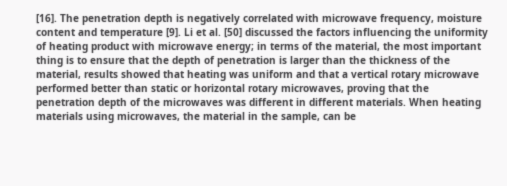[16]. The penetration depth is negatively correlated with microwave frequency, moisture content and temperature [9]. Li et al. [50] discussed the factors influencing the uniformity of heating product with microwave energy; in terms of the material, the most important thing is to ensure that the depth of penetration is larger than the thickness of the material, results showed that heating was uniform and that a vertical rotary microwave performed better than static or horizontal rotary microwaves, proving that the penetration depth of the microwaves was different in different materials. When heating materials using microwaves, the material in the sample, can be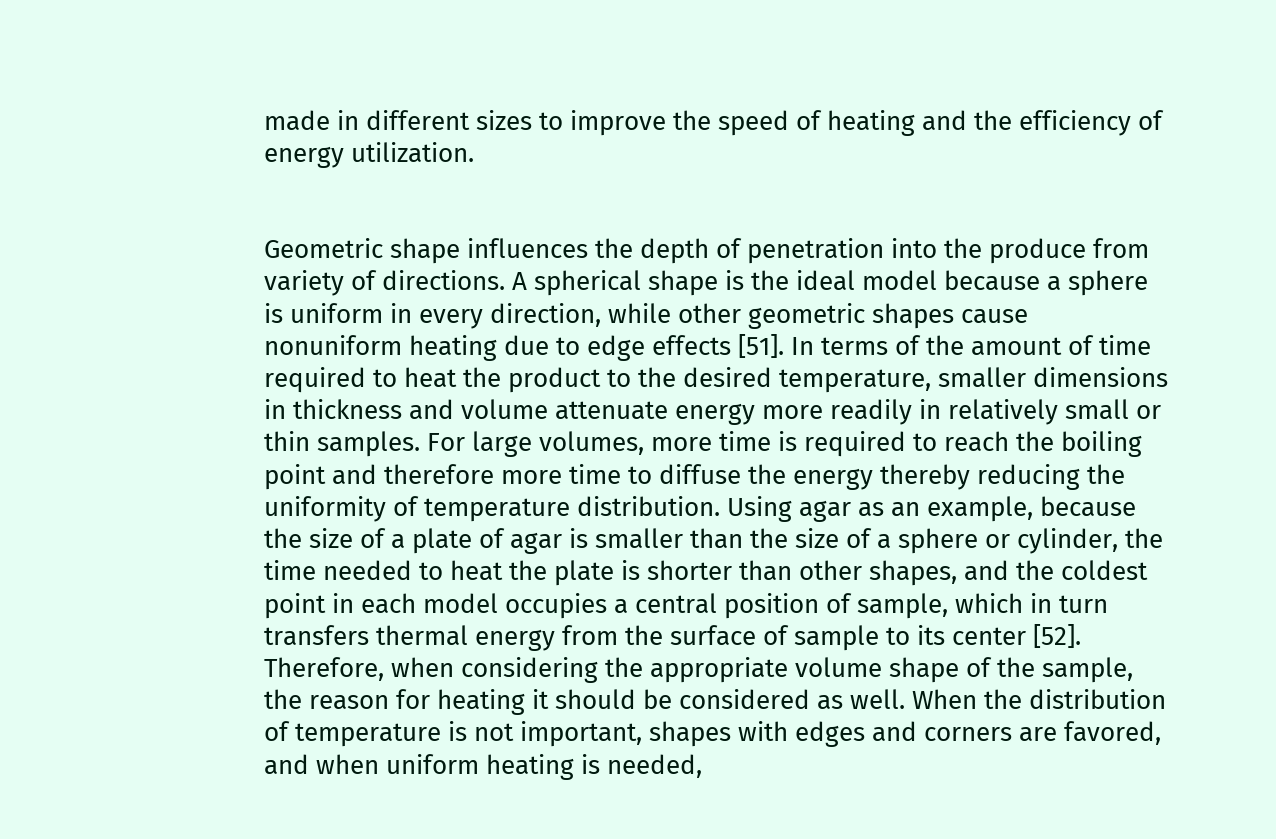made in different sizes to improve the speed of heating and the efficiency of energy utilization.


Geometric shape influences the depth of penetration into the produce from variety of directions. A spherical shape is the ideal model because a sphere is uniform in every direction, while other geometric shapes cause nonuniform heating due to edge effects [51]. In terms of the amount of time required to heat the product to the desired temperature, smaller dimensions in thickness and volume attenuate energy more readily in relatively small or thin samples. For large volumes, more time is required to reach the boiling point and therefore more time to diffuse the energy thereby reducing the uniformity of temperature distribution. Using agar as an example, because the size of a plate of agar is smaller than the size of a sphere or cylinder, the time needed to heat the plate is shorter than other shapes, and the coldest point in each model occupies a central position of sample, which in turn transfers thermal energy from the surface of sample to its center [52]. Therefore, when considering the appropriate volume shape of the sample, the reason for heating it should be considered as well. When the distribution of temperature is not important, shapes with edges and corners are favored, and when uniform heating is needed,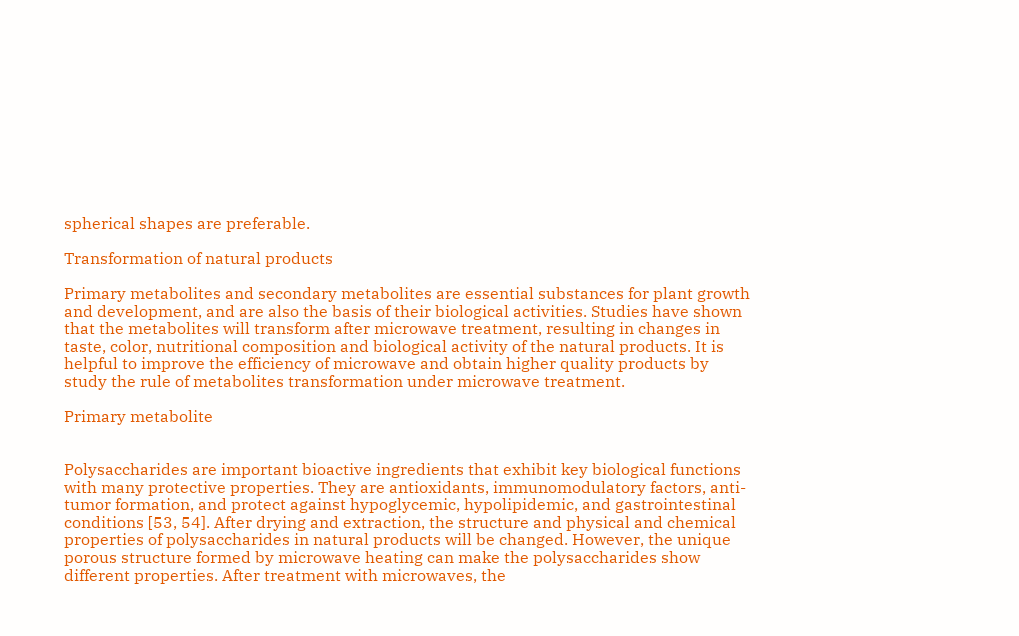spherical shapes are preferable.

Transformation of natural products

Primary metabolites and secondary metabolites are essential substances for plant growth and development, and are also the basis of their biological activities. Studies have shown that the metabolites will transform after microwave treatment, resulting in changes in taste, color, nutritional composition and biological activity of the natural products. It is helpful to improve the efficiency of microwave and obtain higher quality products by study the rule of metabolites transformation under microwave treatment.

Primary metabolite


Polysaccharides are important bioactive ingredients that exhibit key biological functions with many protective properties. They are antioxidants, immunomodulatory factors, anti-tumor formation, and protect against hypoglycemic, hypolipidemic, and gastrointestinal conditions [53, 54]. After drying and extraction, the structure and physical and chemical properties of polysaccharides in natural products will be changed. However, the unique porous structure formed by microwave heating can make the polysaccharides show different properties. After treatment with microwaves, the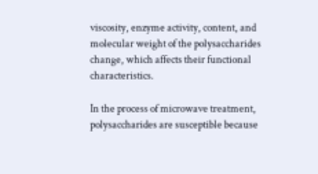viscosity, enzyme activity, content, and molecular weight of the polysaccharides change, which affects their functional characteristics.

In the process of microwave treatment, polysaccharides are susceptible because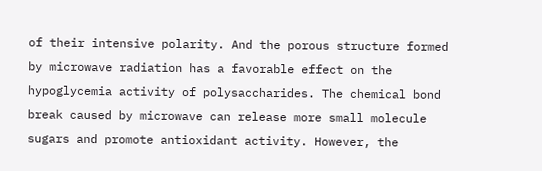of their intensive polarity. And the porous structure formed by microwave radiation has a favorable effect on the hypoglycemia activity of polysaccharides. The chemical bond break caused by microwave can release more small molecule sugars and promote antioxidant activity. However, the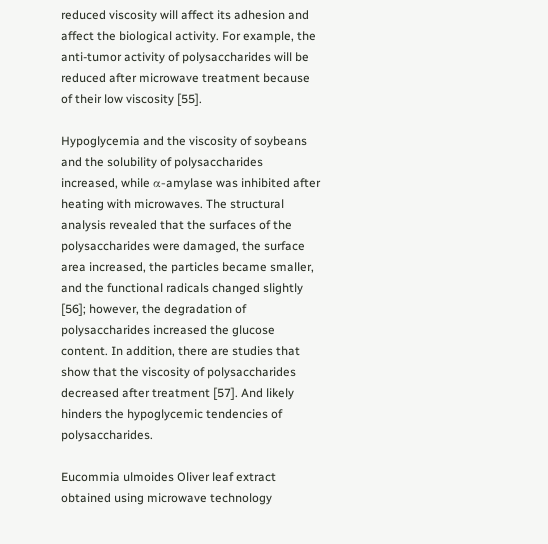reduced viscosity will affect its adhesion and affect the biological activity. For example, the anti-tumor activity of polysaccharides will be reduced after microwave treatment because of their low viscosity [55].

Hypoglycemia and the viscosity of soybeans and the solubility of polysaccharides increased, while α-amylase was inhibited after heating with microwaves. The structural analysis revealed that the surfaces of the polysaccharides were damaged, the surface area increased, the particles became smaller, and the functional radicals changed slightly [56]; however, the degradation of polysaccharides increased the glucose content. In addition, there are studies that show that the viscosity of polysaccharides decreased after treatment [57]. And likely hinders the hypoglycemic tendencies of polysaccharides.

Eucommia ulmoides Oliver leaf extract obtained using microwave technology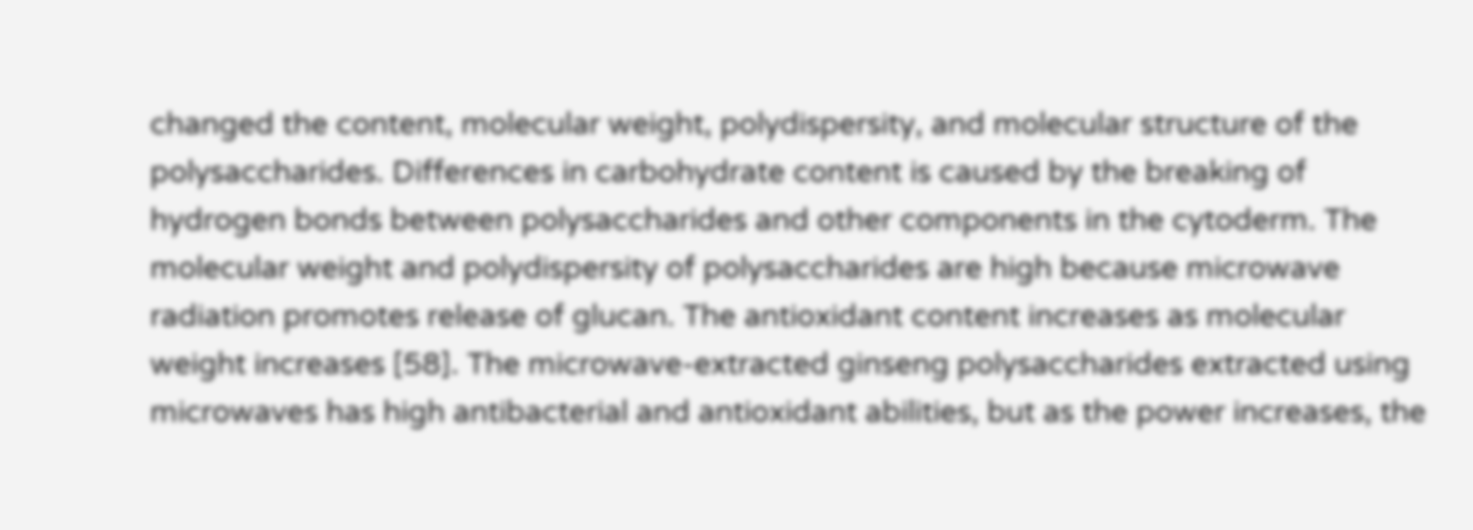changed the content, molecular weight, polydispersity, and molecular structure of the polysaccharides. Differences in carbohydrate content is caused by the breaking of hydrogen bonds between polysaccharides and other components in the cytoderm. The molecular weight and polydispersity of polysaccharides are high because microwave radiation promotes release of glucan. The antioxidant content increases as molecular weight increases [58]. The microwave-extracted ginseng polysaccharides extracted using microwaves has high antibacterial and antioxidant abilities, but as the power increases, the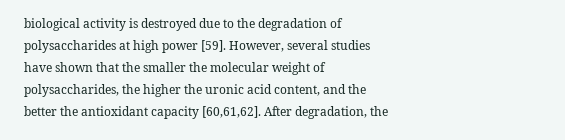biological activity is destroyed due to the degradation of polysaccharides at high power [59]. However, several studies have shown that the smaller the molecular weight of polysaccharides, the higher the uronic acid content, and the better the antioxidant capacity [60,61,62]. After degradation, the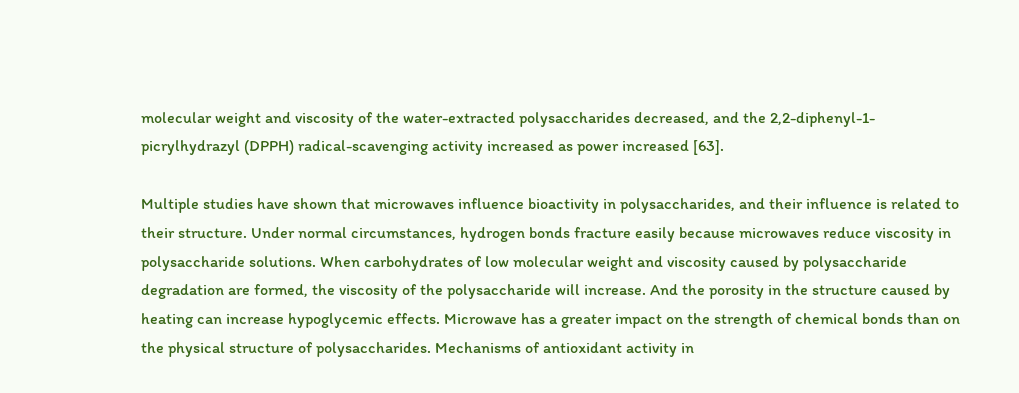molecular weight and viscosity of the water-extracted polysaccharides decreased, and the 2,2-diphenyl-1-picrylhydrazyl (DPPH) radical-scavenging activity increased as power increased [63].

Multiple studies have shown that microwaves influence bioactivity in polysaccharides, and their influence is related to their structure. Under normal circumstances, hydrogen bonds fracture easily because microwaves reduce viscosity in polysaccharide solutions. When carbohydrates of low molecular weight and viscosity caused by polysaccharide degradation are formed, the viscosity of the polysaccharide will increase. And the porosity in the structure caused by heating can increase hypoglycemic effects. Microwave has a greater impact on the strength of chemical bonds than on the physical structure of polysaccharides. Mechanisms of antioxidant activity in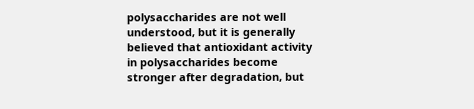polysaccharides are not well understood, but it is generally believed that antioxidant activity in polysaccharides become stronger after degradation, but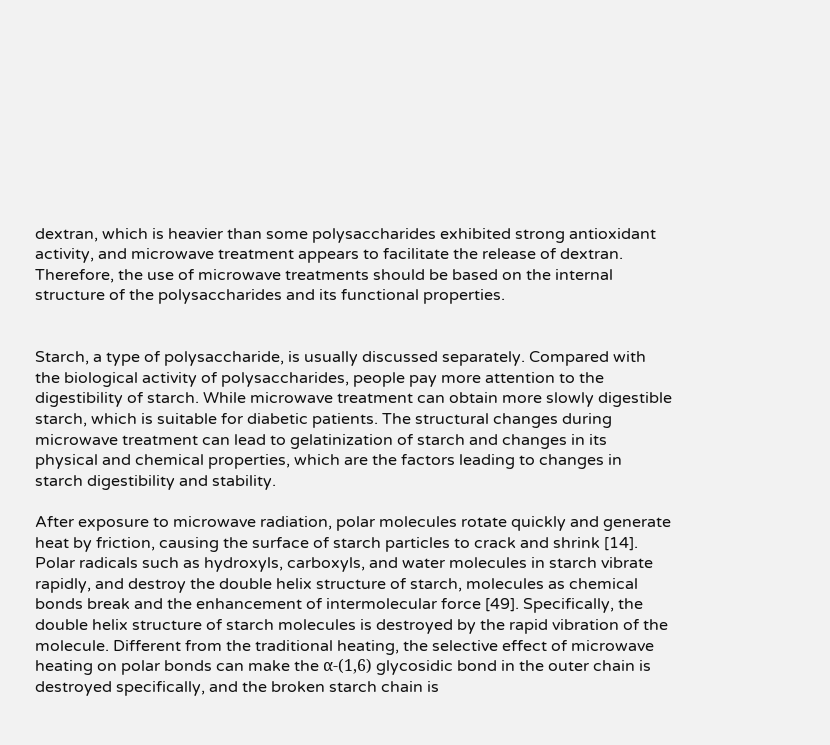dextran, which is heavier than some polysaccharides exhibited strong antioxidant activity, and microwave treatment appears to facilitate the release of dextran. Therefore, the use of microwave treatments should be based on the internal structure of the polysaccharides and its functional properties.


Starch, a type of polysaccharide, is usually discussed separately. Compared with the biological activity of polysaccharides, people pay more attention to the digestibility of starch. While microwave treatment can obtain more slowly digestible starch, which is suitable for diabetic patients. The structural changes during microwave treatment can lead to gelatinization of starch and changes in its physical and chemical properties, which are the factors leading to changes in starch digestibility and stability.

After exposure to microwave radiation, polar molecules rotate quickly and generate heat by friction, causing the surface of starch particles to crack and shrink [14]. Polar radicals such as hydroxyls, carboxyls, and water molecules in starch vibrate rapidly, and destroy the double helix structure of starch, molecules as chemical bonds break and the enhancement of intermolecular force [49]. Specifically, the double helix structure of starch molecules is destroyed by the rapid vibration of the molecule. Different from the traditional heating, the selective effect of microwave heating on polar bonds can make the α-(1,6) glycosidic bond in the outer chain is destroyed specifically, and the broken starch chain is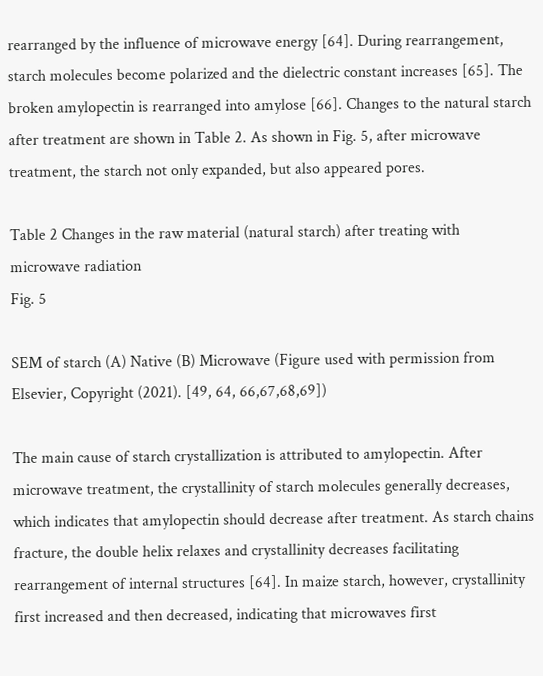rearranged by the influence of microwave energy [64]. During rearrangement, starch molecules become polarized and the dielectric constant increases [65]. The broken amylopectin is rearranged into amylose [66]. Changes to the natural starch after treatment are shown in Table 2. As shown in Fig. 5, after microwave treatment, the starch not only expanded, but also appeared pores.

Table 2 Changes in the raw material (natural starch) after treating with microwave radiation
Fig. 5

SEM of starch (A) Native (B) Microwave (Figure used with permission from Elsevier, Copyright (2021). [49, 64, 66,67,68,69])

The main cause of starch crystallization is attributed to amylopectin. After microwave treatment, the crystallinity of starch molecules generally decreases, which indicates that amylopectin should decrease after treatment. As starch chains fracture, the double helix relaxes and crystallinity decreases facilitating rearrangement of internal structures [64]. In maize starch, however, crystallinity first increased and then decreased, indicating that microwaves first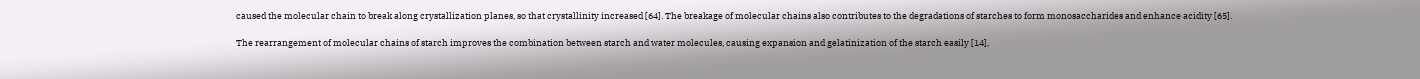caused the molecular chain to break along crystallization planes, so that crystallinity increased [64]. The breakage of molecular chains also contributes to the degradations of starches to form monosaccharides and enhance acidity [65].

The rearrangement of molecular chains of starch improves the combination between starch and water molecules, causing expansion and gelatinization of the starch easily [14],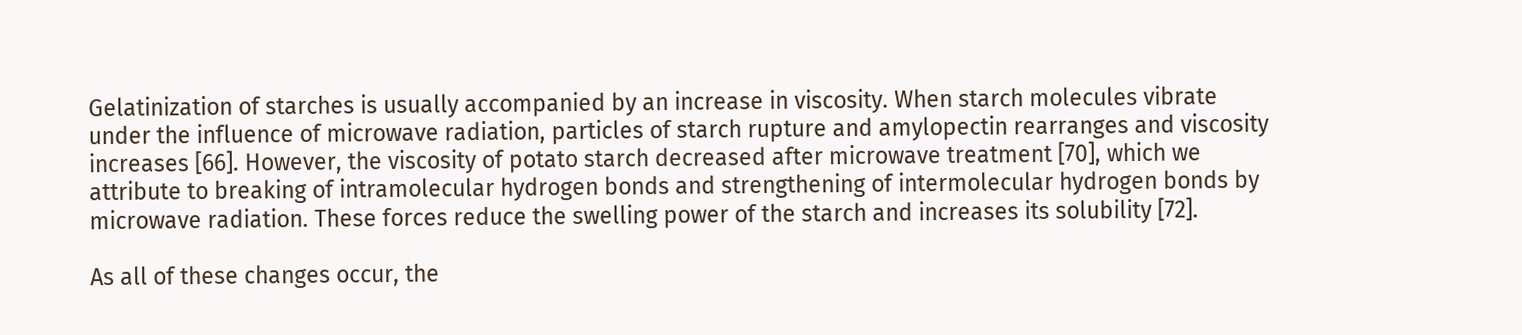Gelatinization of starches is usually accompanied by an increase in viscosity. When starch molecules vibrate under the influence of microwave radiation, particles of starch rupture and amylopectin rearranges and viscosity increases [66]. However, the viscosity of potato starch decreased after microwave treatment [70], which we attribute to breaking of intramolecular hydrogen bonds and strengthening of intermolecular hydrogen bonds by microwave radiation. These forces reduce the swelling power of the starch and increases its solubility [72].

As all of these changes occur, the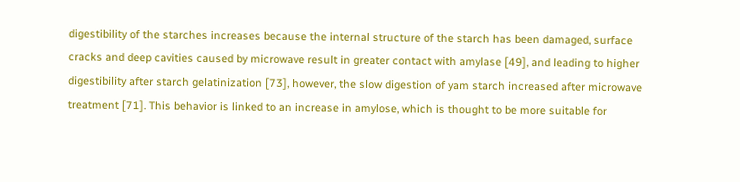digestibility of the starches increases because the internal structure of the starch has been damaged, surface cracks and deep cavities caused by microwave result in greater contact with amylase [49], and leading to higher digestibility after starch gelatinization [73], however, the slow digestion of yam starch increased after microwave treatment [71]. This behavior is linked to an increase in amylose, which is thought to be more suitable for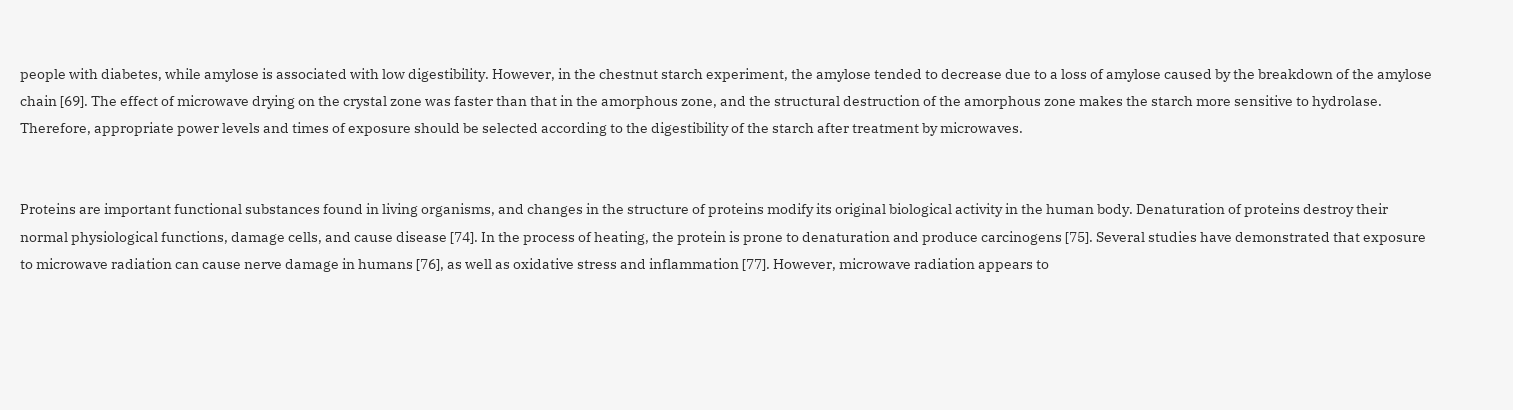people with diabetes, while amylose is associated with low digestibility. However, in the chestnut starch experiment, the amylose tended to decrease due to a loss of amylose caused by the breakdown of the amylose chain [69]. The effect of microwave drying on the crystal zone was faster than that in the amorphous zone, and the structural destruction of the amorphous zone makes the starch more sensitive to hydrolase. Therefore, appropriate power levels and times of exposure should be selected according to the digestibility of the starch after treatment by microwaves.


Proteins are important functional substances found in living organisms, and changes in the structure of proteins modify its original biological activity in the human body. Denaturation of proteins destroy their normal physiological functions, damage cells, and cause disease [74]. In the process of heating, the protein is prone to denaturation and produce carcinogens [75]. Several studies have demonstrated that exposure to microwave radiation can cause nerve damage in humans [76], as well as oxidative stress and inflammation [77]. However, microwave radiation appears to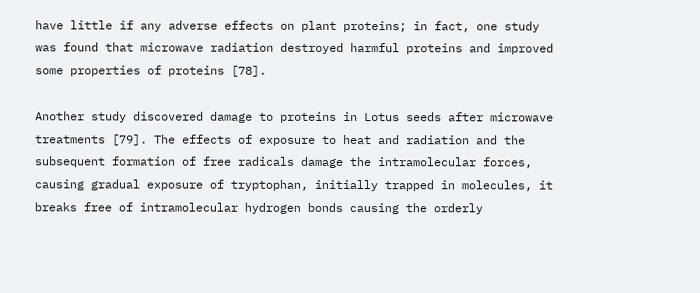have little if any adverse effects on plant proteins; in fact, one study was found that microwave radiation destroyed harmful proteins and improved some properties of proteins [78].

Another study discovered damage to proteins in Lotus seeds after microwave treatments [79]. The effects of exposure to heat and radiation and the subsequent formation of free radicals damage the intramolecular forces, causing gradual exposure of tryptophan, initially trapped in molecules, it breaks free of intramolecular hydrogen bonds causing the orderly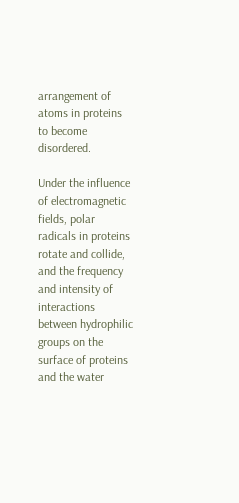arrangement of atoms in proteins to become disordered.

Under the influence of electromagnetic fields, polar radicals in proteins rotate and collide, and the frequency and intensity of interactions between hydrophilic groups on the surface of proteins and the water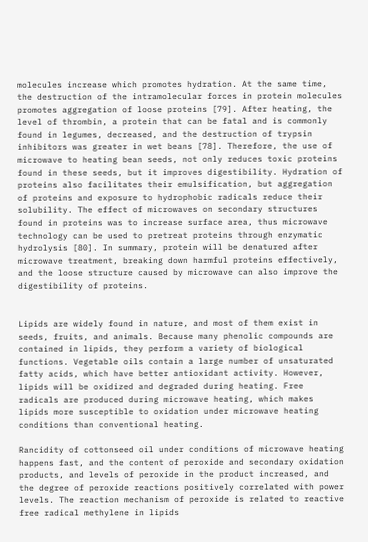molecules increase which promotes hydration. At the same time, the destruction of the intramolecular forces in protein molecules promotes aggregation of loose proteins [79]. After heating, the level of thrombin, a protein that can be fatal and is commonly found in legumes, decreased, and the destruction of trypsin inhibitors was greater in wet beans [78]. Therefore, the use of microwave to heating bean seeds, not only reduces toxic proteins found in these seeds, but it improves digestibility. Hydration of proteins also facilitates their emulsification, but aggregation of proteins and exposure to hydrophobic radicals reduce their solubility. The effect of microwaves on secondary structures found in proteins was to increase surface area, thus microwave technology can be used to pretreat proteins through enzymatic hydrolysis [80]. In summary, protein will be denatured after microwave treatment, breaking down harmful proteins effectively, and the loose structure caused by microwave can also improve the digestibility of proteins.


Lipids are widely found in nature, and most of them exist in seeds, fruits, and animals. Because many phenolic compounds are contained in lipids, they perform a variety of biological functions. Vegetable oils contain a large number of unsaturated fatty acids, which have better antioxidant activity. However, lipids will be oxidized and degraded during heating. Free radicals are produced during microwave heating, which makes lipids more susceptible to oxidation under microwave heating conditions than conventional heating.

Rancidity of cottonseed oil under conditions of microwave heating happens fast, and the content of peroxide and secondary oxidation products, and levels of peroxide in the product increased, and the degree of peroxide reactions positively correlated with power levels. The reaction mechanism of peroxide is related to reactive free radical methylene in lipids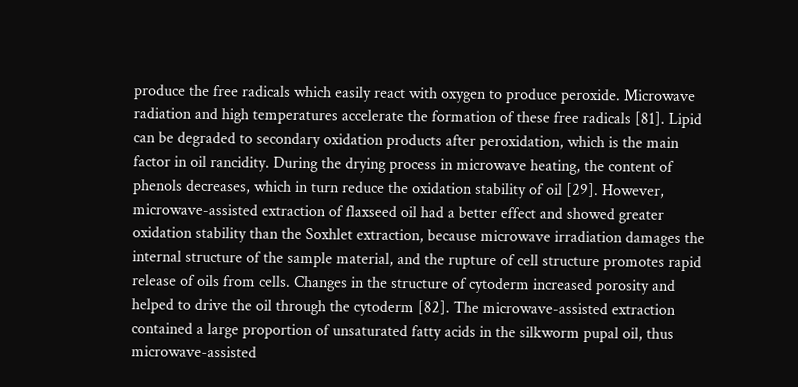produce the free radicals which easily react with oxygen to produce peroxide. Microwave radiation and high temperatures accelerate the formation of these free radicals [81]. Lipid can be degraded to secondary oxidation products after peroxidation, which is the main factor in oil rancidity. During the drying process in microwave heating, the content of phenols decreases, which in turn reduce the oxidation stability of oil [29]. However, microwave-assisted extraction of flaxseed oil had a better effect and showed greater oxidation stability than the Soxhlet extraction, because microwave irradiation damages the internal structure of the sample material, and the rupture of cell structure promotes rapid release of oils from cells. Changes in the structure of cytoderm increased porosity and helped to drive the oil through the cytoderm [82]. The microwave-assisted extraction contained a large proportion of unsaturated fatty acids in the silkworm pupal oil, thus microwave-assisted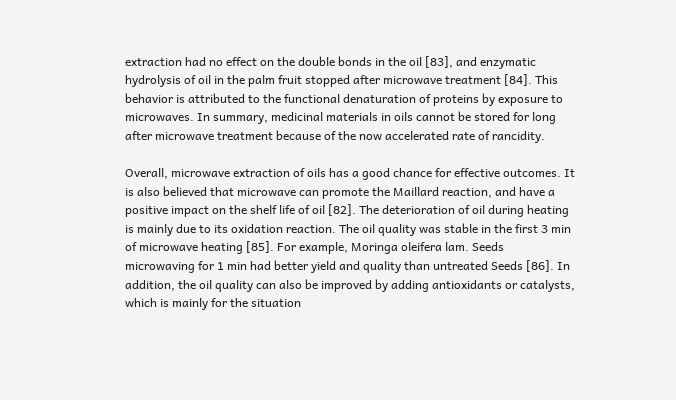extraction had no effect on the double bonds in the oil [83], and enzymatic hydrolysis of oil in the palm fruit stopped after microwave treatment [84]. This behavior is attributed to the functional denaturation of proteins by exposure to microwaves. In summary, medicinal materials in oils cannot be stored for long after microwave treatment because of the now accelerated rate of rancidity.

Overall, microwave extraction of oils has a good chance for effective outcomes. It is also believed that microwave can promote the Maillard reaction, and have a positive impact on the shelf life of oil [82]. The deterioration of oil during heating is mainly due to its oxidation reaction. The oil quality was stable in the first 3 min of microwave heating [85]. For example, Moringa oleifera lam. Seeds microwaving for 1 min had better yield and quality than untreated Seeds [86]. In addition, the oil quality can also be improved by adding antioxidants or catalysts, which is mainly for the situation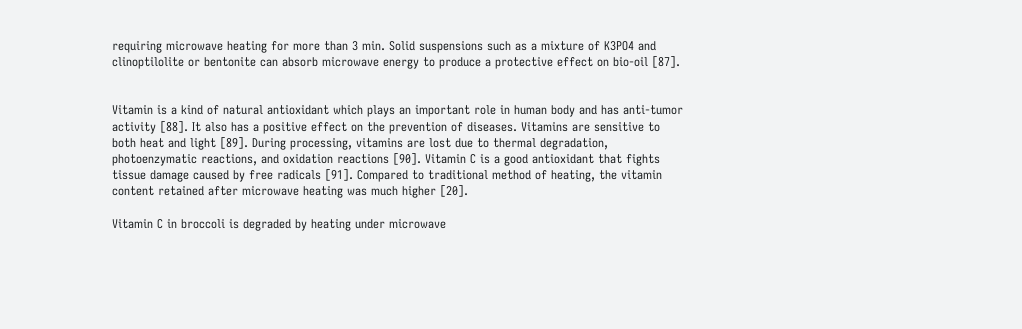requiring microwave heating for more than 3 min. Solid suspensions such as a mixture of K3PO4 and clinoptilolite or bentonite can absorb microwave energy to produce a protective effect on bio-oil [87].


Vitamin is a kind of natural antioxidant which plays an important role in human body and has anti-tumor activity [88]. It also has a positive effect on the prevention of diseases. Vitamins are sensitive to both heat and light [89]. During processing, vitamins are lost due to thermal degradation, photoenzymatic reactions, and oxidation reactions [90]. Vitamin C is a good antioxidant that fights tissue damage caused by free radicals [91]. Compared to traditional method of heating, the vitamin content retained after microwave heating was much higher [20].

Vitamin C in broccoli is degraded by heating under microwave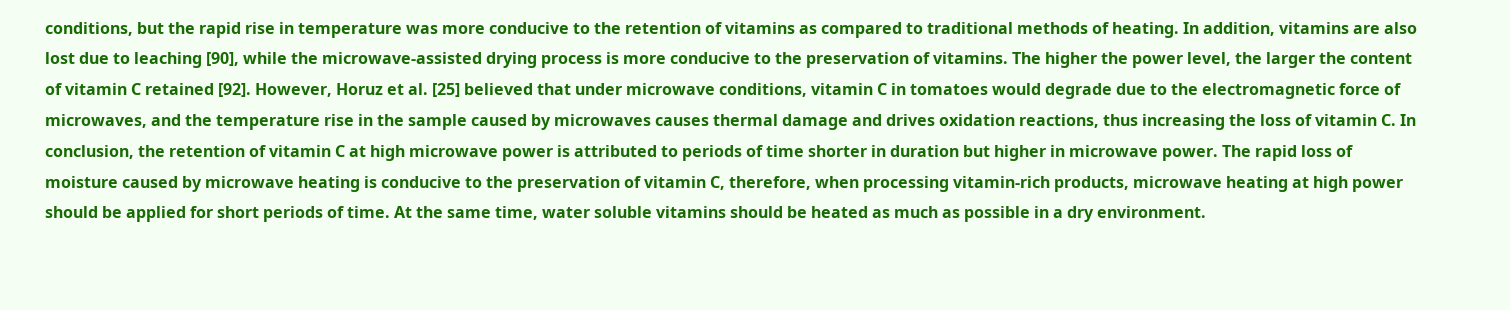conditions, but the rapid rise in temperature was more conducive to the retention of vitamins as compared to traditional methods of heating. In addition, vitamins are also lost due to leaching [90], while the microwave-assisted drying process is more conducive to the preservation of vitamins. The higher the power level, the larger the content of vitamin C retained [92]. However, Horuz et al. [25] believed that under microwave conditions, vitamin C in tomatoes would degrade due to the electromagnetic force of microwaves, and the temperature rise in the sample caused by microwaves causes thermal damage and drives oxidation reactions, thus increasing the loss of vitamin C. In conclusion, the retention of vitamin C at high microwave power is attributed to periods of time shorter in duration but higher in microwave power. The rapid loss of moisture caused by microwave heating is conducive to the preservation of vitamin C, therefore, when processing vitamin-rich products, microwave heating at high power should be applied for short periods of time. At the same time, water soluble vitamins should be heated as much as possible in a dry environment.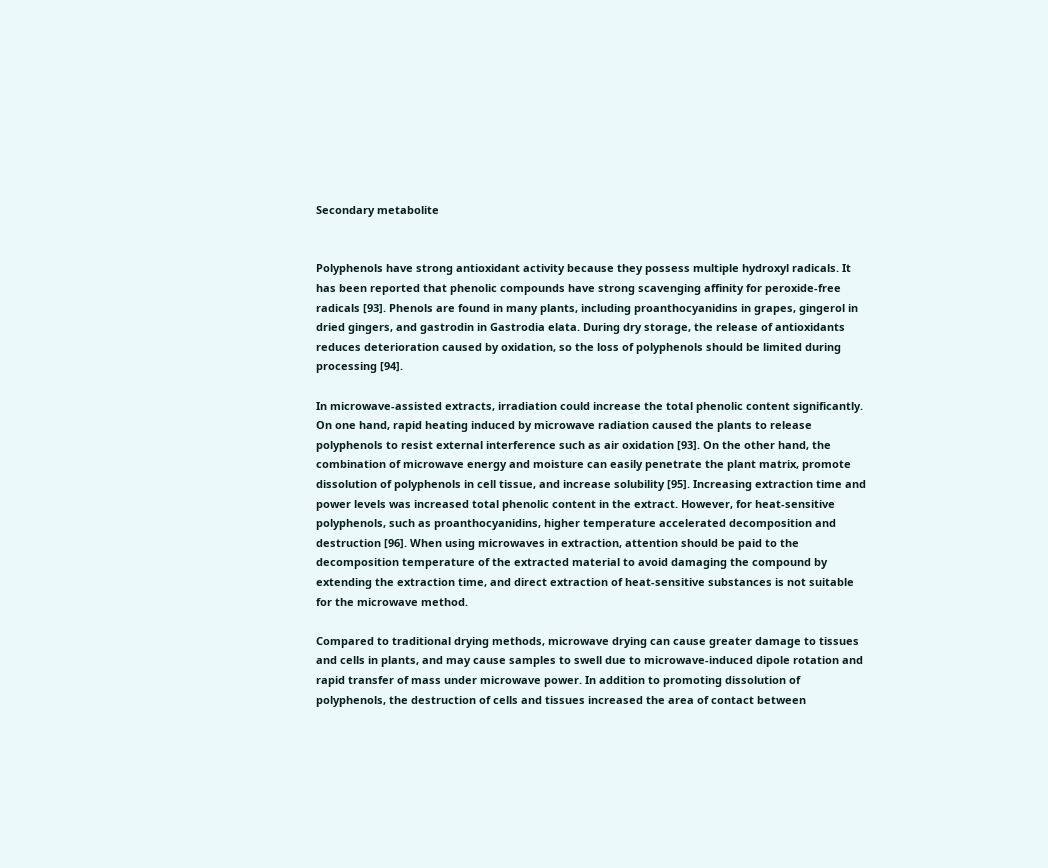Secondary metabolite


Polyphenols have strong antioxidant activity because they possess multiple hydroxyl radicals. It has been reported that phenolic compounds have strong scavenging affinity for peroxide-free radicals [93]. Phenols are found in many plants, including proanthocyanidins in grapes, gingerol in dried gingers, and gastrodin in Gastrodia elata. During dry storage, the release of antioxidants reduces deterioration caused by oxidation, so the loss of polyphenols should be limited during processing [94].

In microwave-assisted extracts, irradiation could increase the total phenolic content significantly. On one hand, rapid heating induced by microwave radiation caused the plants to release polyphenols to resist external interference such as air oxidation [93]. On the other hand, the combination of microwave energy and moisture can easily penetrate the plant matrix, promote dissolution of polyphenols in cell tissue, and increase solubility [95]. Increasing extraction time and power levels was increased total phenolic content in the extract. However, for heat-sensitive polyphenols, such as proanthocyanidins, higher temperature accelerated decomposition and destruction [96]. When using microwaves in extraction, attention should be paid to the decomposition temperature of the extracted material to avoid damaging the compound by extending the extraction time, and direct extraction of heat-sensitive substances is not suitable for the microwave method.

Compared to traditional drying methods, microwave drying can cause greater damage to tissues and cells in plants, and may cause samples to swell due to microwave-induced dipole rotation and rapid transfer of mass under microwave power. In addition to promoting dissolution of polyphenols, the destruction of cells and tissues increased the area of contact between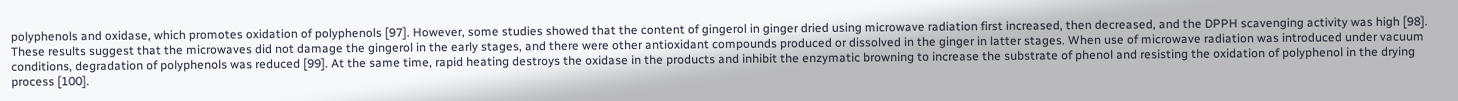polyphenols and oxidase, which promotes oxidation of polyphenols [97]. However, some studies showed that the content of gingerol in ginger dried using microwave radiation first increased, then decreased, and the DPPH scavenging activity was high [98]. These results suggest that the microwaves did not damage the gingerol in the early stages, and there were other antioxidant compounds produced or dissolved in the ginger in latter stages. When use of microwave radiation was introduced under vacuum conditions, degradation of polyphenols was reduced [99]. At the same time, rapid heating destroys the oxidase in the products and inhibit the enzymatic browning to increase the substrate of phenol and resisting the oxidation of polyphenol in the drying process [100].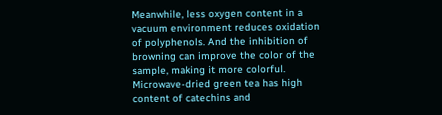Meanwhile, less oxygen content in a vacuum environment reduces oxidation of polyphenols. And the inhibition of browning can improve the color of the sample, making it more colorful. Microwave-dried green tea has high content of catechins and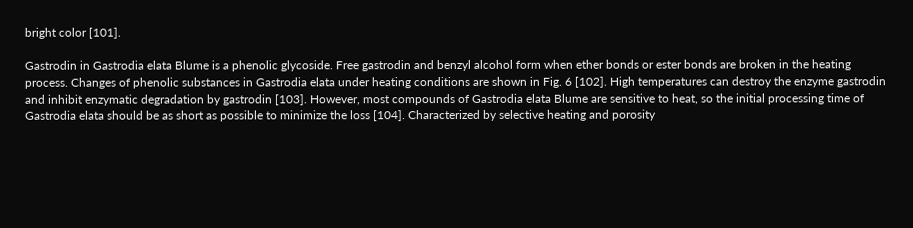bright color [101].

Gastrodin in Gastrodia elata Blume is a phenolic glycoside. Free gastrodin and benzyl alcohol form when ether bonds or ester bonds are broken in the heating process. Changes of phenolic substances in Gastrodia elata under heating conditions are shown in Fig. 6 [102]. High temperatures can destroy the enzyme gastrodin and inhibit enzymatic degradation by gastrodin [103]. However, most compounds of Gastrodia elata Blume are sensitive to heat, so the initial processing time of Gastrodia elata should be as short as possible to minimize the loss [104]. Characterized by selective heating and porosity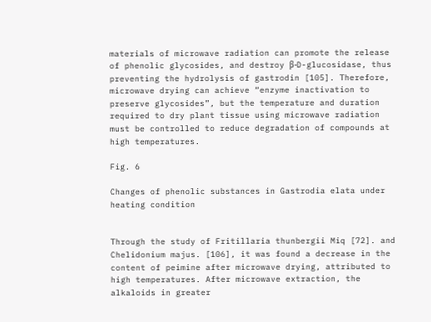materials of microwave radiation can promote the release of phenolic glycosides, and destroy β-D-glucosidase, thus preventing the hydrolysis of gastrodin [105]. Therefore, microwave drying can achieve “enzyme inactivation to preserve glycosides”, but the temperature and duration required to dry plant tissue using microwave radiation must be controlled to reduce degradation of compounds at high temperatures.

Fig. 6

Changes of phenolic substances in Gastrodia elata under heating condition


Through the study of Fritillaria thunbergii Miq [72]. and Chelidonium majus. [106], it was found a decrease in the content of peimine after microwave drying, attributed to high temperatures. After microwave extraction, the alkaloids in greater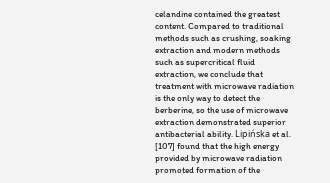celandine contained the greatest content. Compared to traditional methods such as crushing, soaking extraction and modern methods such as supercritical fluid extraction, we conclude that treatment with microwave radiation is the only way to detect the berberine, so the use of microwave extraction demonstrated superior antibacterial ability. Lipińska et al. [107] found that the high energy provided by microwave radiation promoted formation of the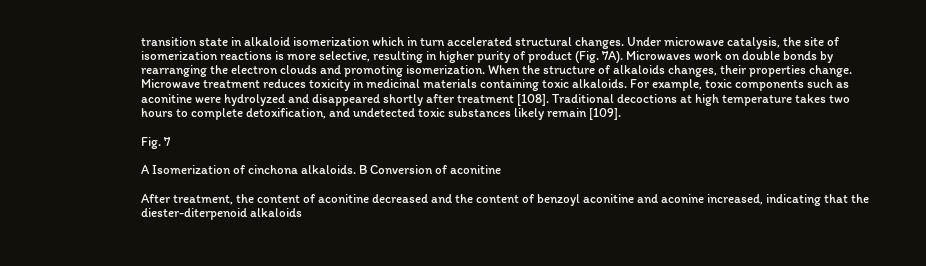transition state in alkaloid isomerization which in turn accelerated structural changes. Under microwave catalysis, the site of isomerization reactions is more selective, resulting in higher purity of product (Fig. 7A). Microwaves work on double bonds by rearranging the electron clouds and promoting isomerization. When the structure of alkaloids changes, their properties change. Microwave treatment reduces toxicity in medicinal materials containing toxic alkaloids. For example, toxic components such as aconitine were hydrolyzed and disappeared shortly after treatment [108]. Traditional decoctions at high temperature takes two hours to complete detoxification, and undetected toxic substances likely remain [109].

Fig. 7

A Isomerization of cinchona alkaloids. B Conversion of aconitine

After treatment, the content of aconitine decreased and the content of benzoyl aconitine and aconine increased, indicating that the diester-diterpenoid alkaloids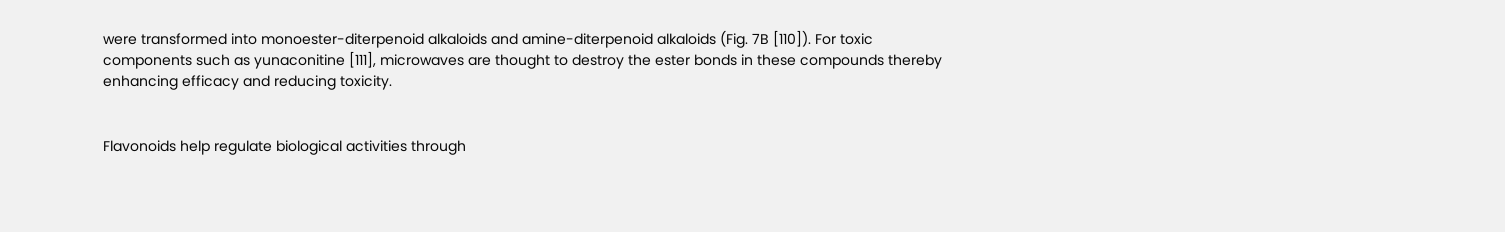were transformed into monoester-diterpenoid alkaloids and amine-diterpenoid alkaloids (Fig. 7B [110]). For toxic components such as yunaconitine [111], microwaves are thought to destroy the ester bonds in these compounds thereby enhancing efficacy and reducing toxicity.


Flavonoids help regulate biological activities through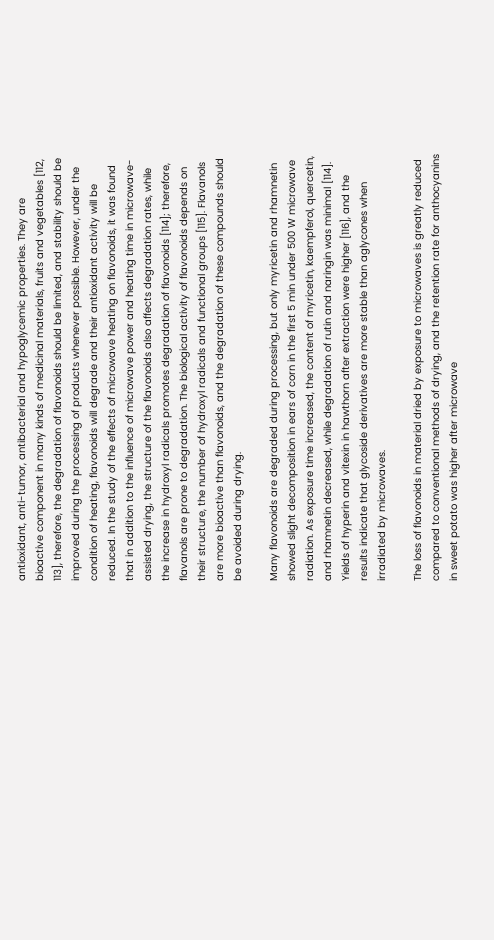antioxidant, anti-tumor, antibacterial and hypoglycemic properties. They are bioactive component in many kinds of medicinal materials, fruits and vegetables [112, 113], therefore, the degradation of flavonoids should be limited, and stability should be improved during the processing of products whenever possible. However, under the condition of heating, flavonoids will degrade and their antioxidant activity will be reduced. In the study of the effects of microwave heating on flavonoids, it was found that in addition to the influence of microwave power and heating time in microwave-assisted drying, the structure of the flavonoids also affects degradation rates, while the increase in hydroxyl radicals promotes degradation of flavonoids [114]; therefore, flavanols are prone to degradation. The biological activity of flavonoids depends on their structure, the number of hydroxyl radicals and functional groups [115]. Flavanols are more bioactive than flavonoids, and the degradation of these compounds should be avoided during drying.

Many flavonoids are degraded during processing, but only myricetin and rhamnetin showed slight decomposition in ears of corn in the first 5 min under 500 W microwave radiation. As exposure time increased, the content of myricetin, kaempferol, quercetin, and rhamnetin decreased, while degradation of rutin and naringin was minimal [114]. Yields of hyperin and vitexin in hawthorn after extraction were higher [116], and the results indicate that glycoside derivatives are more stable than aglycones when irradiated by microwaves.

The loss of flavonoids in material dried by exposure to microwaves is greatly reduced compared to conventional methods of drying, and the retention rate for anthocyanins in sweet potato was higher after microwave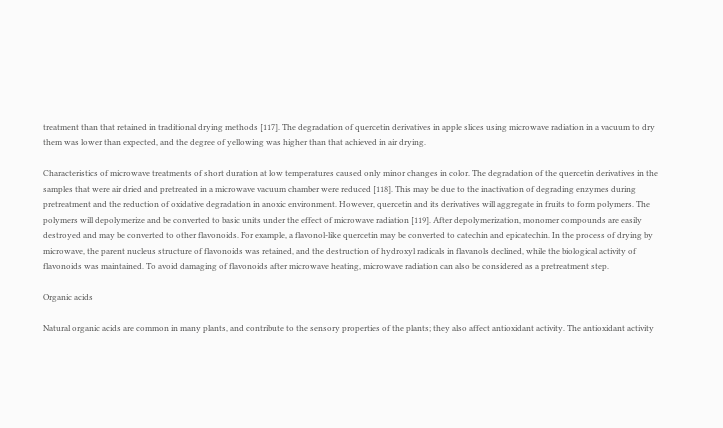treatment than that retained in traditional drying methods [117]. The degradation of quercetin derivatives in apple slices using microwave radiation in a vacuum to dry them was lower than expected, and the degree of yellowing was higher than that achieved in air drying.

Characteristics of microwave treatments of short duration at low temperatures caused only minor changes in color. The degradation of the quercetin derivatives in the samples that were air dried and pretreated in a microwave vacuum chamber were reduced [118]. This may be due to the inactivation of degrading enzymes during pretreatment and the reduction of oxidative degradation in anoxic environment. However, quercetin and its derivatives will aggregate in fruits to form polymers. The polymers will depolymerize and be converted to basic units under the effect of microwave radiation [119]. After depolymerization, monomer compounds are easily destroyed and may be converted to other flavonoids. For example, a flavonol-like quercetin may be converted to catechin and epicatechin. In the process of drying by microwave, the parent nucleus structure of flavonoids was retained, and the destruction of hydroxyl radicals in flavanols declined, while the biological activity of flavonoids was maintained. To avoid damaging of flavonoids after microwave heating, microwave radiation can also be considered as a pretreatment step.

Organic acids

Natural organic acids are common in many plants, and contribute to the sensory properties of the plants; they also affect antioxidant activity. The antioxidant activity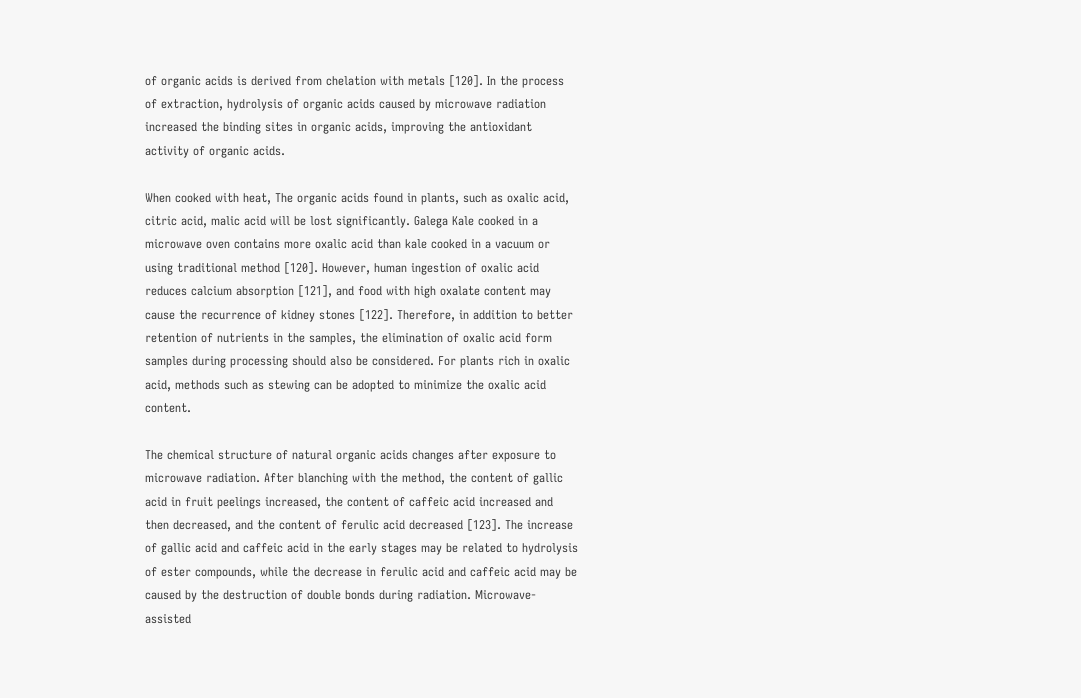of organic acids is derived from chelation with metals [120]. In the process of extraction, hydrolysis of organic acids caused by microwave radiation increased the binding sites in organic acids, improving the antioxidant activity of organic acids.

When cooked with heat, The organic acids found in plants, such as oxalic acid, citric acid, malic acid will be lost significantly. Galega Kale cooked in a microwave oven contains more oxalic acid than kale cooked in a vacuum or using traditional method [120]. However, human ingestion of oxalic acid reduces calcium absorption [121], and food with high oxalate content may cause the recurrence of kidney stones [122]. Therefore, in addition to better retention of nutrients in the samples, the elimination of oxalic acid form samples during processing should also be considered. For plants rich in oxalic acid, methods such as stewing can be adopted to minimize the oxalic acid content.

The chemical structure of natural organic acids changes after exposure to microwave radiation. After blanching with the method, the content of gallic acid in fruit peelings increased, the content of caffeic acid increased and then decreased, and the content of ferulic acid decreased [123]. The increase of gallic acid and caffeic acid in the early stages may be related to hydrolysis of ester compounds, while the decrease in ferulic acid and caffeic acid may be caused by the destruction of double bonds during radiation. Microwave-assisted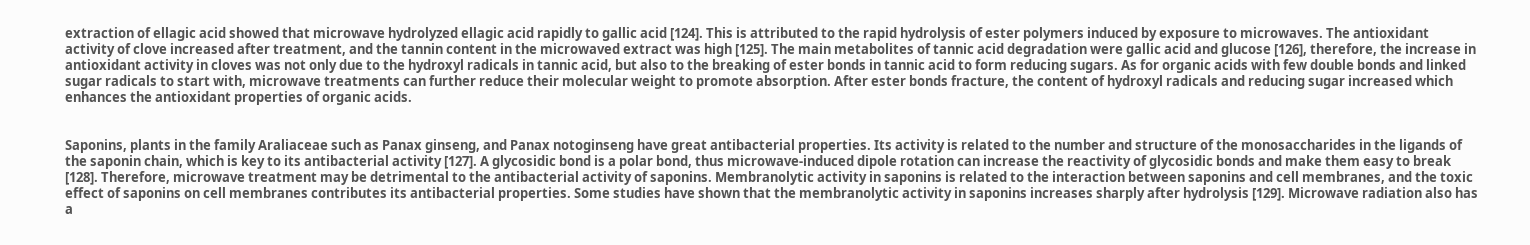extraction of ellagic acid showed that microwave hydrolyzed ellagic acid rapidly to gallic acid [124]. This is attributed to the rapid hydrolysis of ester polymers induced by exposure to microwaves. The antioxidant activity of clove increased after treatment, and the tannin content in the microwaved extract was high [125]. The main metabolites of tannic acid degradation were gallic acid and glucose [126], therefore, the increase in antioxidant activity in cloves was not only due to the hydroxyl radicals in tannic acid, but also to the breaking of ester bonds in tannic acid to form reducing sugars. As for organic acids with few double bonds and linked sugar radicals to start with, microwave treatments can further reduce their molecular weight to promote absorption. After ester bonds fracture, the content of hydroxyl radicals and reducing sugar increased which enhances the antioxidant properties of organic acids.


Saponins, plants in the family Araliaceae such as Panax ginseng, and Panax notoginseng have great antibacterial properties. Its activity is related to the number and structure of the monosaccharides in the ligands of the saponin chain, which is key to its antibacterial activity [127]. A glycosidic bond is a polar bond, thus microwave-induced dipole rotation can increase the reactivity of glycosidic bonds and make them easy to break [128]. Therefore, microwave treatment may be detrimental to the antibacterial activity of saponins. Membranolytic activity in saponins is related to the interaction between saponins and cell membranes, and the toxic effect of saponins on cell membranes contributes its antibacterial properties. Some studies have shown that the membranolytic activity in saponins increases sharply after hydrolysis [129]. Microwave radiation also has a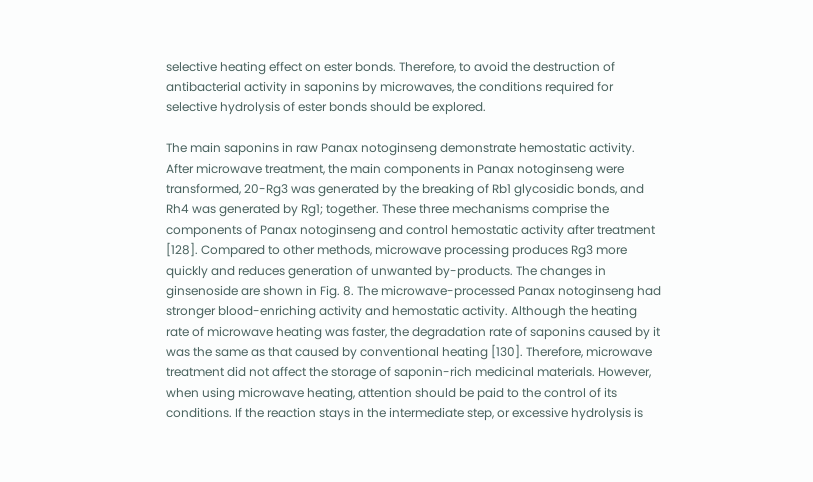selective heating effect on ester bonds. Therefore, to avoid the destruction of antibacterial activity in saponins by microwaves, the conditions required for selective hydrolysis of ester bonds should be explored.

The main saponins in raw Panax notoginseng demonstrate hemostatic activity. After microwave treatment, the main components in Panax notoginseng were transformed, 20-Rg3 was generated by the breaking of Rb1 glycosidic bonds, and Rh4 was generated by Rg1; together. These three mechanisms comprise the components of Panax notoginseng and control hemostatic activity after treatment [128]. Compared to other methods, microwave processing produces Rg3 more quickly and reduces generation of unwanted by-products. The changes in ginsenoside are shown in Fig. 8. The microwave-processed Panax notoginseng had stronger blood-enriching activity and hemostatic activity. Although the heating rate of microwave heating was faster, the degradation rate of saponins caused by it was the same as that caused by conventional heating [130]. Therefore, microwave treatment did not affect the storage of saponin-rich medicinal materials. However, when using microwave heating, attention should be paid to the control of its conditions. If the reaction stays in the intermediate step, or excessive hydrolysis is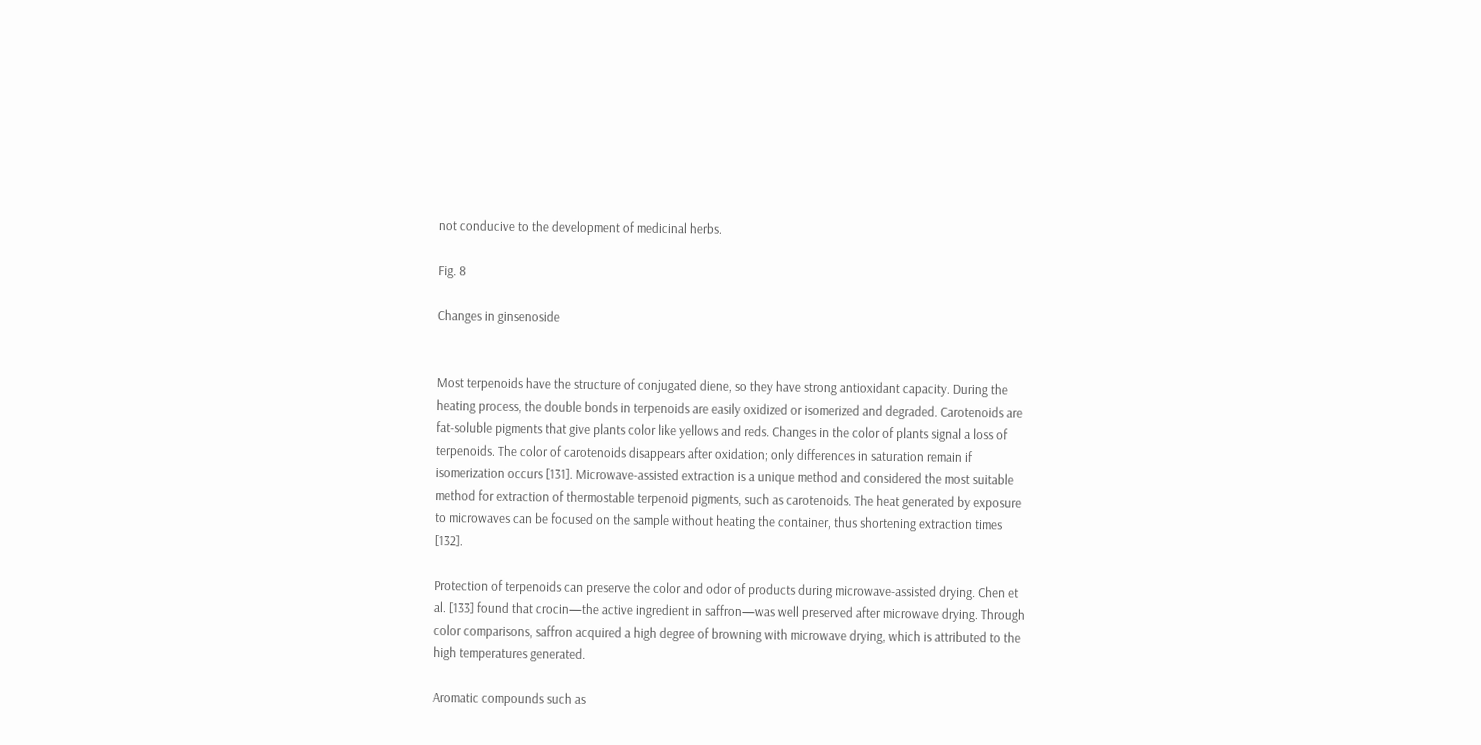not conducive to the development of medicinal herbs.

Fig. 8

Changes in ginsenoside


Most terpenoids have the structure of conjugated diene, so they have strong antioxidant capacity. During the heating process, the double bonds in terpenoids are easily oxidized or isomerized and degraded. Carotenoids are fat-soluble pigments that give plants color like yellows and reds. Changes in the color of plants signal a loss of terpenoids. The color of carotenoids disappears after oxidation; only differences in saturation remain if isomerization occurs [131]. Microwave-assisted extraction is a unique method and considered the most suitable method for extraction of thermostable terpenoid pigments, such as carotenoids. The heat generated by exposure to microwaves can be focused on the sample without heating the container, thus shortening extraction times [132].

Protection of terpenoids can preserve the color and odor of products during microwave-assisted drying. Chen et al. [133] found that crocin—the active ingredient in saffron—was well preserved after microwave drying. Through color comparisons, saffron acquired a high degree of browning with microwave drying, which is attributed to the high temperatures generated.

Aromatic compounds such as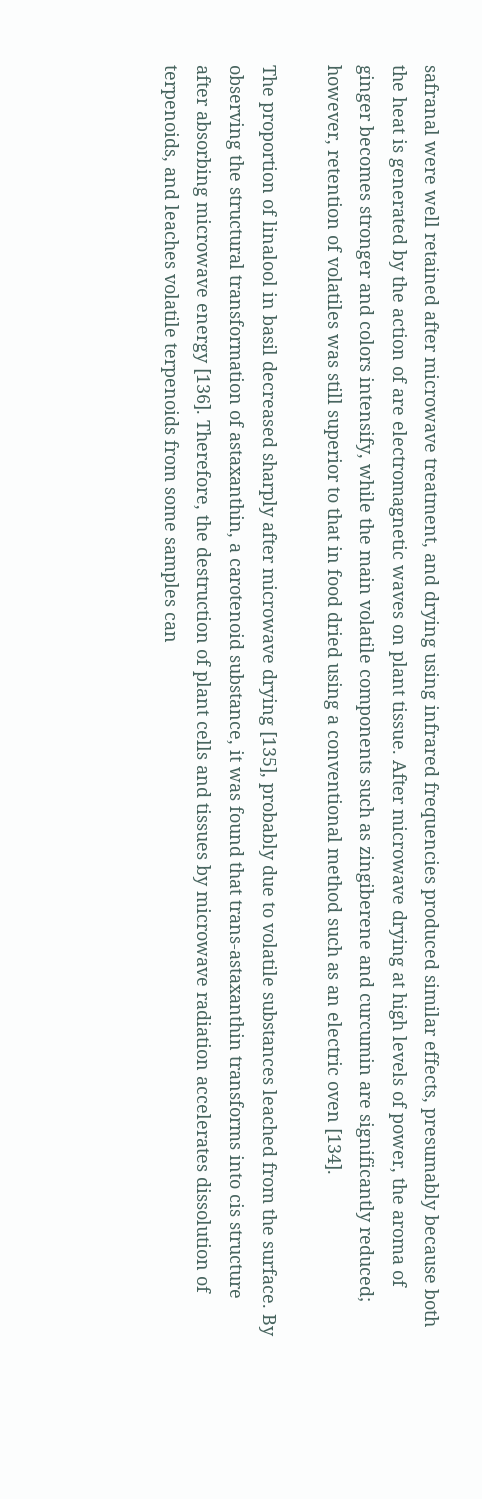safranal were well retained after microwave treatment, and drying using infrared frequencies produced similar effects, presumably because both the heat is generated by the action of are electromagnetic waves on plant tissue. After microwave drying at high levels of power, the aroma of ginger becomes stronger and colors intensify, while the main volatile components such as zingiberene and curcumin are significantly reduced; however, retention of volatiles was still superior to that in food dried using a conventional method such as an electric oven [134].

The proportion of linalool in basil decreased sharply after microwave drying [135], probably due to volatile substances leached from the surface. By observing the structural transformation of astaxanthin, a carotenoid substance, it was found that trans-astaxanthin transforms into cis structure after absorbing microwave energy [136]. Therefore, the destruction of plant cells and tissues by microwave radiation accelerates dissolution of terpenoids, and leaches volatile terpenoids from some samples can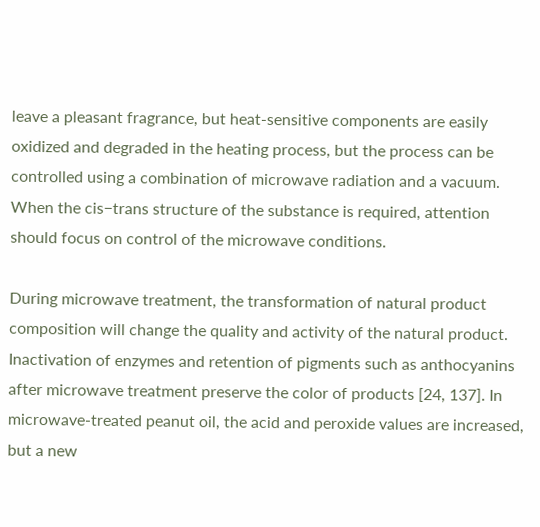leave a pleasant fragrance, but heat-sensitive components are easily oxidized and degraded in the heating process, but the process can be controlled using a combination of microwave radiation and a vacuum. When the cis−trans structure of the substance is required, attention should focus on control of the microwave conditions.

During microwave treatment, the transformation of natural product composition will change the quality and activity of the natural product. Inactivation of enzymes and retention of pigments such as anthocyanins after microwave treatment preserve the color of products [24, 137]. In microwave-treated peanut oil, the acid and peroxide values are increased, but a new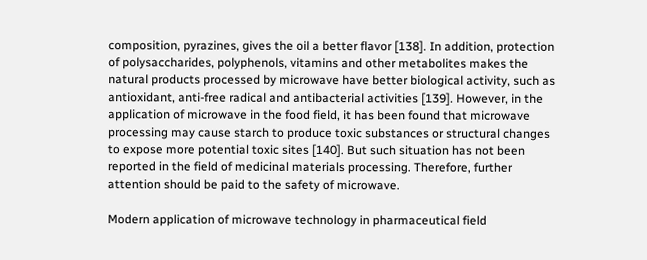composition, pyrazines, gives the oil a better flavor [138]. In addition, protection of polysaccharides, polyphenols, vitamins and other metabolites makes the natural products processed by microwave have better biological activity, such as antioxidant, anti-free radical and antibacterial activities [139]. However, in the application of microwave in the food field, it has been found that microwave processing may cause starch to produce toxic substances or structural changes to expose more potential toxic sites [140]. But such situation has not been reported in the field of medicinal materials processing. Therefore, further attention should be paid to the safety of microwave.

Modern application of microwave technology in pharmaceutical field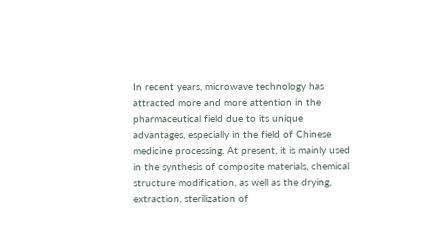In recent years, microwave technology has attracted more and more attention in the pharmaceutical field due to its unique advantages, especially in the field of Chinese medicine processing. At present, it is mainly used in the synthesis of composite materials, chemical structure modification, as well as the drying, extraction, sterilization of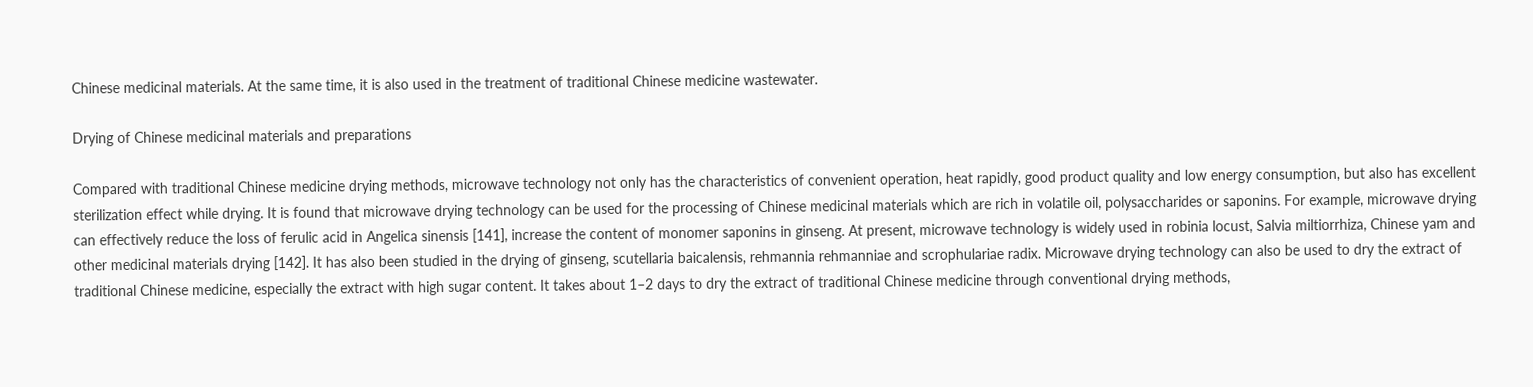Chinese medicinal materials. At the same time, it is also used in the treatment of traditional Chinese medicine wastewater.

Drying of Chinese medicinal materials and preparations

Compared with traditional Chinese medicine drying methods, microwave technology not only has the characteristics of convenient operation, heat rapidly, good product quality and low energy consumption, but also has excellent sterilization effect while drying. It is found that microwave drying technology can be used for the processing of Chinese medicinal materials which are rich in volatile oil, polysaccharides or saponins. For example, microwave drying can effectively reduce the loss of ferulic acid in Angelica sinensis [141], increase the content of monomer saponins in ginseng. At present, microwave technology is widely used in robinia locust, Salvia miltiorrhiza, Chinese yam and other medicinal materials drying [142]. It has also been studied in the drying of ginseng, scutellaria baicalensis, rehmannia rehmanniae and scrophulariae radix. Microwave drying technology can also be used to dry the extract of traditional Chinese medicine, especially the extract with high sugar content. It takes about 1–2 days to dry the extract of traditional Chinese medicine through conventional drying methods,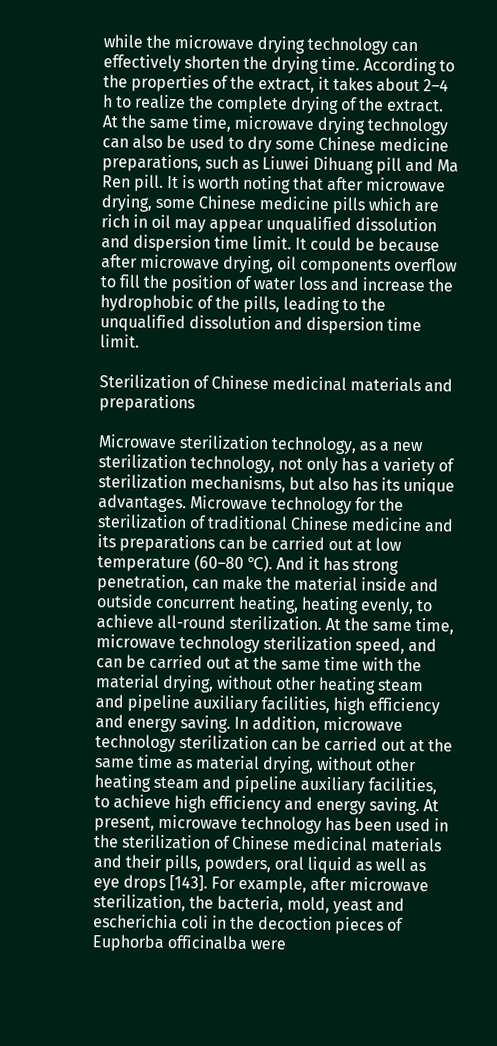while the microwave drying technology can effectively shorten the drying time. According to the properties of the extract, it takes about 2–4 h to realize the complete drying of the extract. At the same time, microwave drying technology can also be used to dry some Chinese medicine preparations, such as Liuwei Dihuang pill and Ma Ren pill. It is worth noting that after microwave drying, some Chinese medicine pills which are rich in oil may appear unqualified dissolution and dispersion time limit. It could be because after microwave drying, oil components overflow to fill the position of water loss and increase the hydrophobic of the pills, leading to the unqualified dissolution and dispersion time limit.

Sterilization of Chinese medicinal materials and preparations

Microwave sterilization technology, as a new sterilization technology, not only has a variety of sterilization mechanisms, but also has its unique advantages. Microwave technology for the sterilization of traditional Chinese medicine and its preparations can be carried out at low temperature (60–80 ℃). And it has strong penetration, can make the material inside and outside concurrent heating, heating evenly, to achieve all-round sterilization. At the same time, microwave technology sterilization speed, and can be carried out at the same time with the material drying, without other heating steam and pipeline auxiliary facilities, high efficiency and energy saving. In addition, microwave technology sterilization can be carried out at the same time as material drying, without other heating steam and pipeline auxiliary facilities, to achieve high efficiency and energy saving. At present, microwave technology has been used in the sterilization of Chinese medicinal materials and their pills, powders, oral liquid as well as eye drops [143]. For example, after microwave sterilization, the bacteria, mold, yeast and escherichia coli in the decoction pieces of Euphorba officinalba were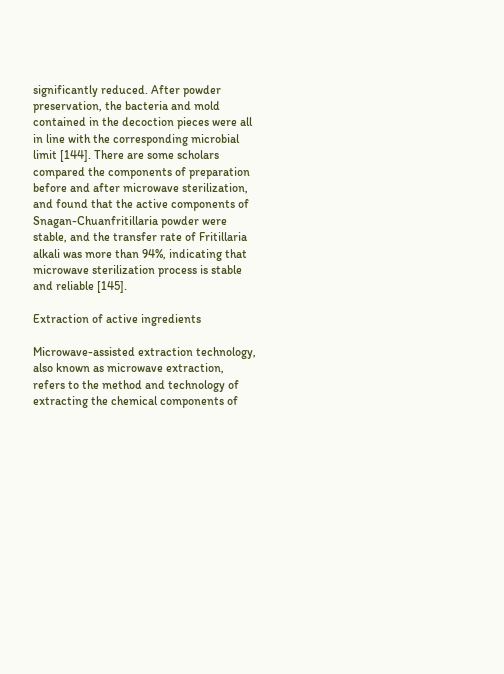significantly reduced. After powder preservation, the bacteria and mold contained in the decoction pieces were all in line with the corresponding microbial limit [144]. There are some scholars compared the components of preparation before and after microwave sterilization, and found that the active components of Snagan-Chuanfritillaria powder were stable, and the transfer rate of Fritillaria alkali was more than 94%, indicating that microwave sterilization process is stable and reliable [145].

Extraction of active ingredients

Microwave-assisted extraction technology, also known as microwave extraction, refers to the method and technology of extracting the chemical components of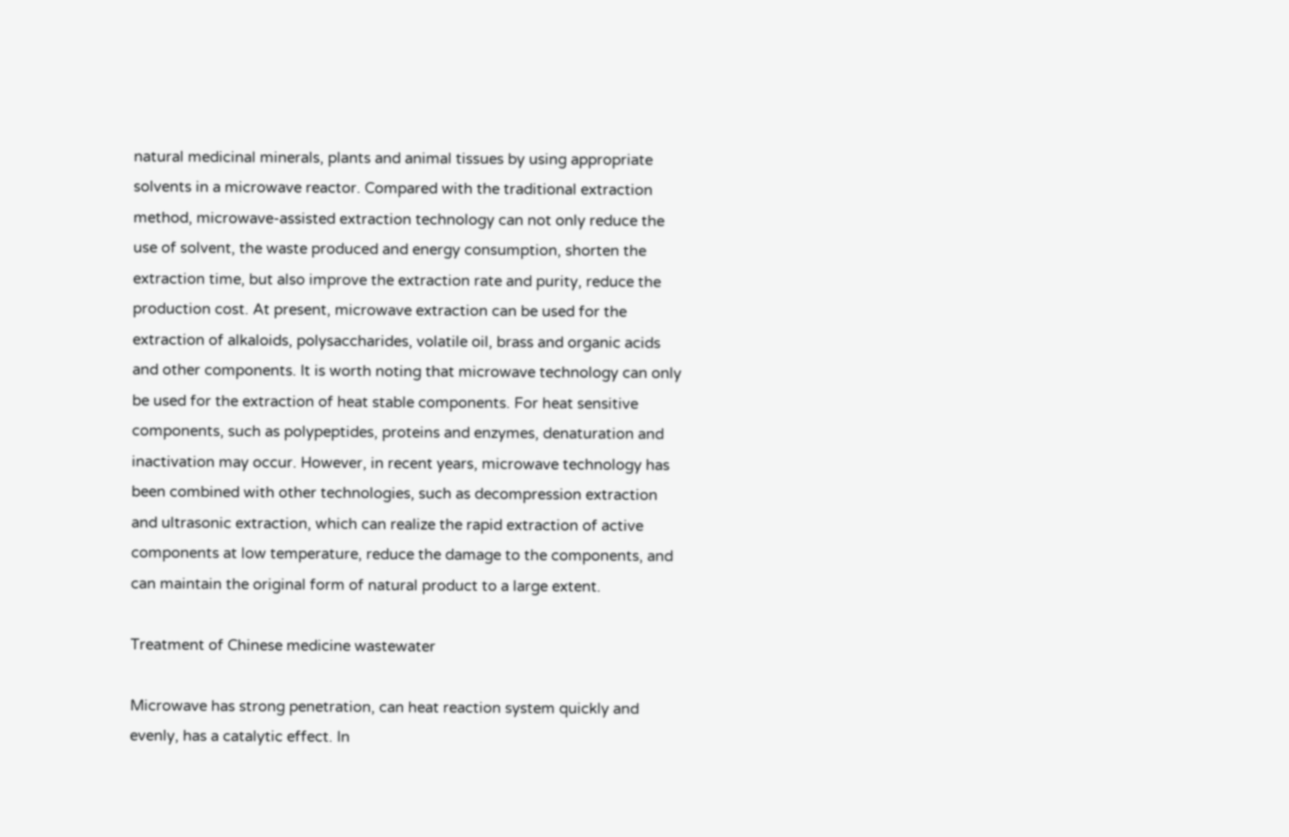natural medicinal minerals, plants and animal tissues by using appropriate solvents in a microwave reactor. Compared with the traditional extraction method, microwave-assisted extraction technology can not only reduce the use of solvent, the waste produced and energy consumption, shorten the extraction time, but also improve the extraction rate and purity, reduce the production cost. At present, microwave extraction can be used for the extraction of alkaloids, polysaccharides, volatile oil, brass and organic acids and other components. It is worth noting that microwave technology can only be used for the extraction of heat stable components. For heat sensitive components, such as polypeptides, proteins and enzymes, denaturation and inactivation may occur. However, in recent years, microwave technology has been combined with other technologies, such as decompression extraction and ultrasonic extraction, which can realize the rapid extraction of active components at low temperature, reduce the damage to the components, and can maintain the original form of natural product to a large extent.

Treatment of Chinese medicine wastewater

Microwave has strong penetration, can heat reaction system quickly and evenly, has a catalytic effect. In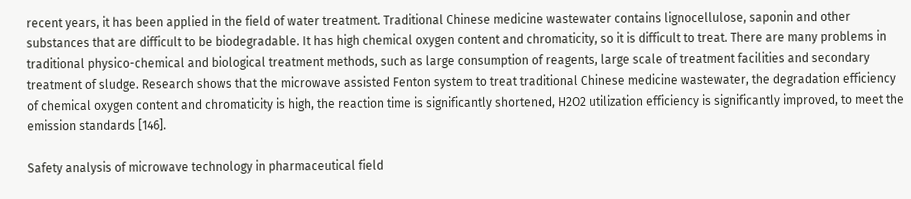recent years, it has been applied in the field of water treatment. Traditional Chinese medicine wastewater contains lignocellulose, saponin and other substances that are difficult to be biodegradable. It has high chemical oxygen content and chromaticity, so it is difficult to treat. There are many problems in traditional physico-chemical and biological treatment methods, such as large consumption of reagents, large scale of treatment facilities and secondary treatment of sludge. Research shows that the microwave assisted Fenton system to treat traditional Chinese medicine wastewater, the degradation efficiency of chemical oxygen content and chromaticity is high, the reaction time is significantly shortened, H2O2 utilization efficiency is significantly improved, to meet the emission standards [146].

Safety analysis of microwave technology in pharmaceutical field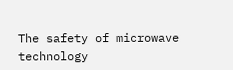The safety of microwave technology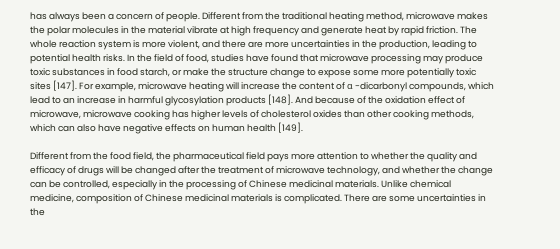has always been a concern of people. Different from the traditional heating method, microwave makes the polar molecules in the material vibrate at high frequency and generate heat by rapid friction. The whole reaction system is more violent, and there are more uncertainties in the production, leading to potential health risks. In the field of food, studies have found that microwave processing may produce toxic substances in food starch, or make the structure change to expose some more potentially toxic sites [147]. For example, microwave heating will increase the content of α -dicarbonyl compounds, which lead to an increase in harmful glycosylation products [148]. And because of the oxidation effect of microwave, microwave cooking has higher levels of cholesterol oxides than other cooking methods, which can also have negative effects on human health [149].

Different from the food field, the pharmaceutical field pays more attention to whether the quality and efficacy of drugs will be changed after the treatment of microwave technology, and whether the change can be controlled, especially in the processing of Chinese medicinal materials. Unlike chemical medicine, composition of Chinese medicinal materials is complicated. There are some uncertainties in the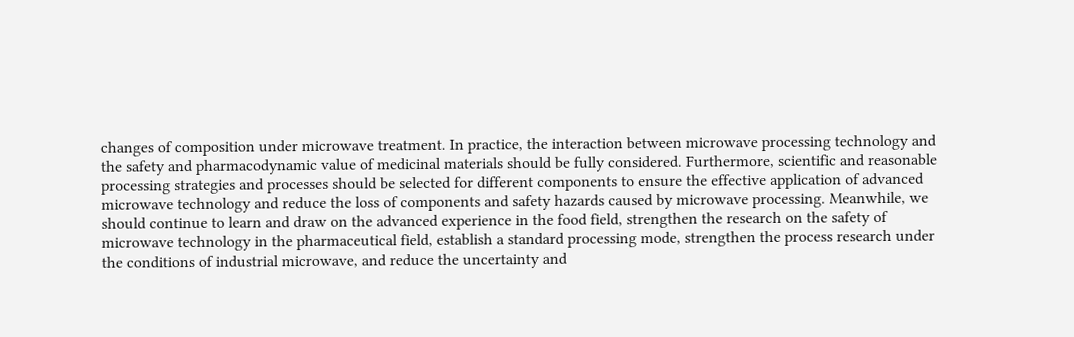changes of composition under microwave treatment. In practice, the interaction between microwave processing technology and the safety and pharmacodynamic value of medicinal materials should be fully considered. Furthermore, scientific and reasonable processing strategies and processes should be selected for different components to ensure the effective application of advanced microwave technology and reduce the loss of components and safety hazards caused by microwave processing. Meanwhile, we should continue to learn and draw on the advanced experience in the food field, strengthen the research on the safety of microwave technology in the pharmaceutical field, establish a standard processing mode, strengthen the process research under the conditions of industrial microwave, and reduce the uncertainty and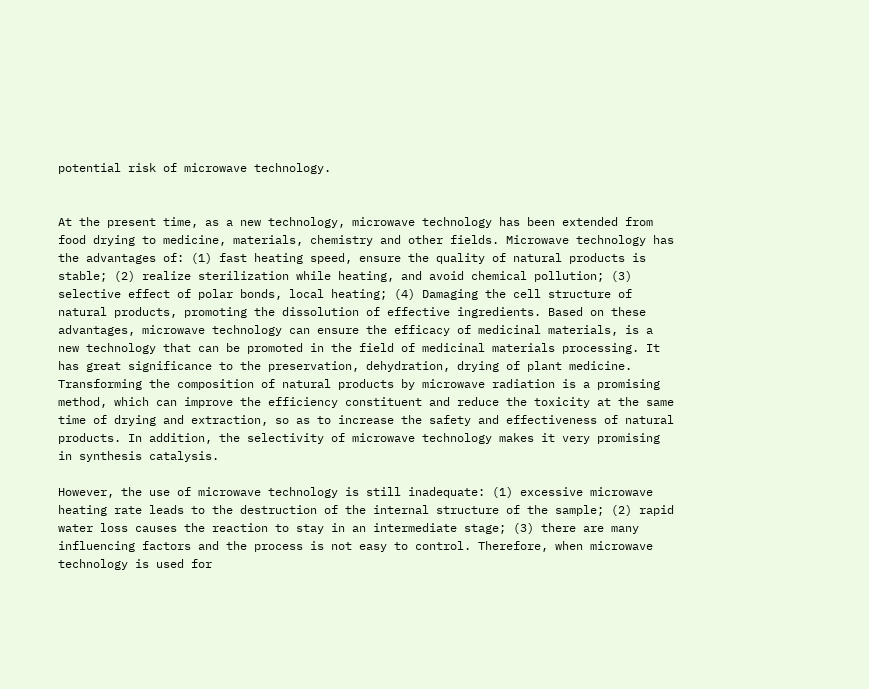potential risk of microwave technology.


At the present time, as a new technology, microwave technology has been extended from food drying to medicine, materials, chemistry and other fields. Microwave technology has the advantages of: (1) fast heating speed, ensure the quality of natural products is stable; (2) realize sterilization while heating, and avoid chemical pollution; (3) selective effect of polar bonds, local heating; (4) Damaging the cell structure of natural products, promoting the dissolution of effective ingredients. Based on these advantages, microwave technology can ensure the efficacy of medicinal materials, is a new technology that can be promoted in the field of medicinal materials processing. It has great significance to the preservation, dehydration, drying of plant medicine. Transforming the composition of natural products by microwave radiation is a promising method, which can improve the efficiency constituent and reduce the toxicity at the same time of drying and extraction, so as to increase the safety and effectiveness of natural products. In addition, the selectivity of microwave technology makes it very promising in synthesis catalysis.

However, the use of microwave technology is still inadequate: (1) excessive microwave heating rate leads to the destruction of the internal structure of the sample; (2) rapid water loss causes the reaction to stay in an intermediate stage; (3) there are many influencing factors and the process is not easy to control. Therefore, when microwave technology is used for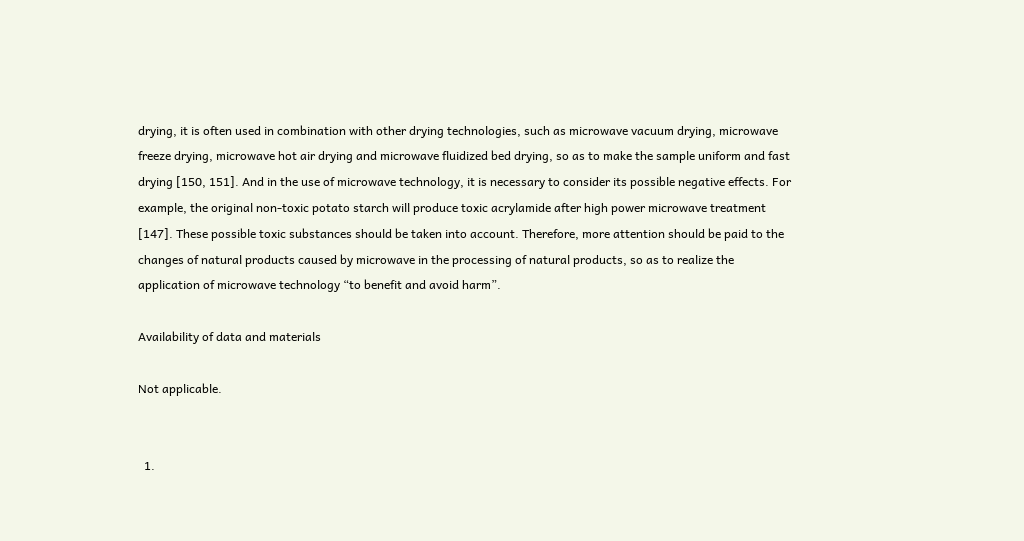drying, it is often used in combination with other drying technologies, such as microwave vacuum drying, microwave freeze drying, microwave hot air drying and microwave fluidized bed drying, so as to make the sample uniform and fast drying [150, 151]. And in the use of microwave technology, it is necessary to consider its possible negative effects. For example, the original non-toxic potato starch will produce toxic acrylamide after high power microwave treatment [147]. These possible toxic substances should be taken into account. Therefore, more attention should be paid to the changes of natural products caused by microwave in the processing of natural products, so as to realize the application of microwave technology “to benefit and avoid harm”.

Availability of data and materials

Not applicable.


  1.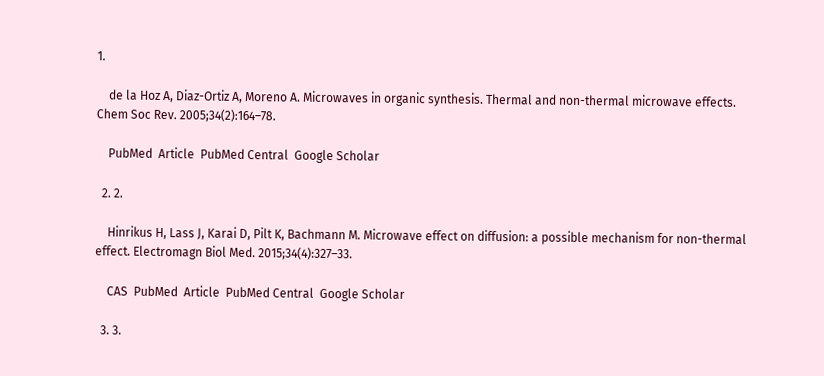1.

    de la Hoz A, Diaz-Ortiz A, Moreno A. Microwaves in organic synthesis. Thermal and non-thermal microwave effects. Chem Soc Rev. 2005;34(2):164–78.

    PubMed  Article  PubMed Central  Google Scholar

  2. 2.

    Hinrikus H, Lass J, Karai D, Pilt K, Bachmann M. Microwave effect on diffusion: a possible mechanism for non-thermal effect. Electromagn Biol Med. 2015;34(4):327–33.

    CAS  PubMed  Article  PubMed Central  Google Scholar

  3. 3.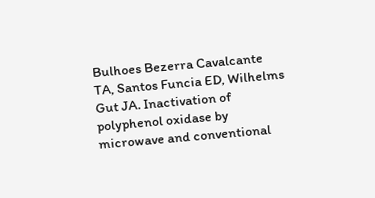Bulhoes Bezerra Cavalcante TA, Santos Funcia ED, Wilhelms Gut JA. Inactivation of polyphenol oxidase by microwave and conventional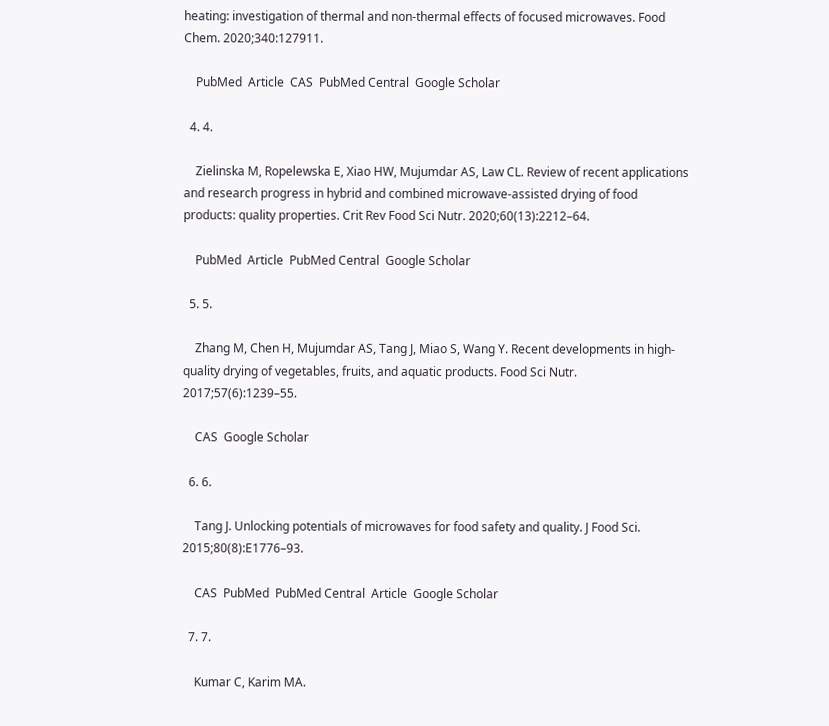heating: investigation of thermal and non-thermal effects of focused microwaves. Food Chem. 2020;340:127911.

    PubMed  Article  CAS  PubMed Central  Google Scholar

  4. 4.

    Zielinska M, Ropelewska E, Xiao HW, Mujumdar AS, Law CL. Review of recent applications and research progress in hybrid and combined microwave-assisted drying of food products: quality properties. Crit Rev Food Sci Nutr. 2020;60(13):2212–64.

    PubMed  Article  PubMed Central  Google Scholar

  5. 5.

    Zhang M, Chen H, Mujumdar AS, Tang J, Miao S, Wang Y. Recent developments in high-quality drying of vegetables, fruits, and aquatic products. Food Sci Nutr. 2017;57(6):1239–55.

    CAS  Google Scholar

  6. 6.

    Tang J. Unlocking potentials of microwaves for food safety and quality. J Food Sci. 2015;80(8):E1776–93.

    CAS  PubMed  PubMed Central  Article  Google Scholar

  7. 7.

    Kumar C, Karim MA.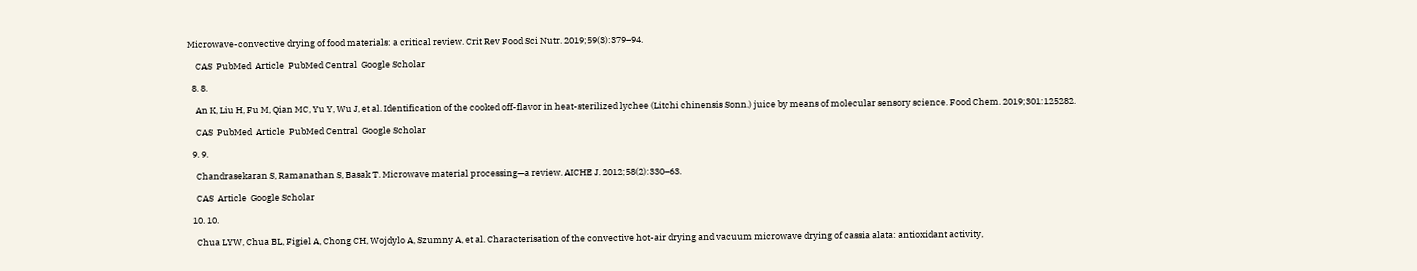Microwave-convective drying of food materials: a critical review. Crit Rev Food Sci Nutr. 2019;59(3):379–94.

    CAS  PubMed  Article  PubMed Central  Google Scholar

  8. 8.

    An K, Liu H, Fu M, Qian MC, Yu Y, Wu J, et al. Identification of the cooked off-flavor in heat-sterilized lychee (Litchi chinensis Sonn.) juice by means of molecular sensory science. Food Chem. 2019;301:125282.

    CAS  PubMed  Article  PubMed Central  Google Scholar

  9. 9.

    Chandrasekaran S, Ramanathan S, Basak T. Microwave material processing—a review. AICHE J. 2012;58(2):330–63.

    CAS  Article  Google Scholar

  10. 10.

    Chua LYW, Chua BL, Figiel A, Chong CH, Wojdylo A, Szumny A, et al. Characterisation of the convective hot-air drying and vacuum microwave drying of cassia alata: antioxidant activity,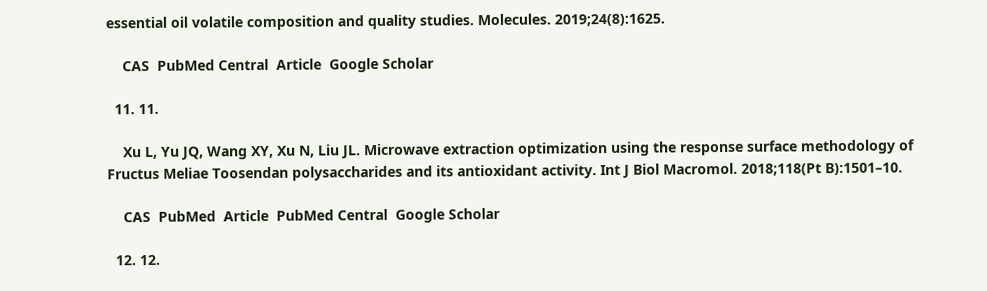essential oil volatile composition and quality studies. Molecules. 2019;24(8):1625.

    CAS  PubMed Central  Article  Google Scholar

  11. 11.

    Xu L, Yu JQ, Wang XY, Xu N, Liu JL. Microwave extraction optimization using the response surface methodology of Fructus Meliae Toosendan polysaccharides and its antioxidant activity. Int J Biol Macromol. 2018;118(Pt B):1501–10.

    CAS  PubMed  Article  PubMed Central  Google Scholar

  12. 12.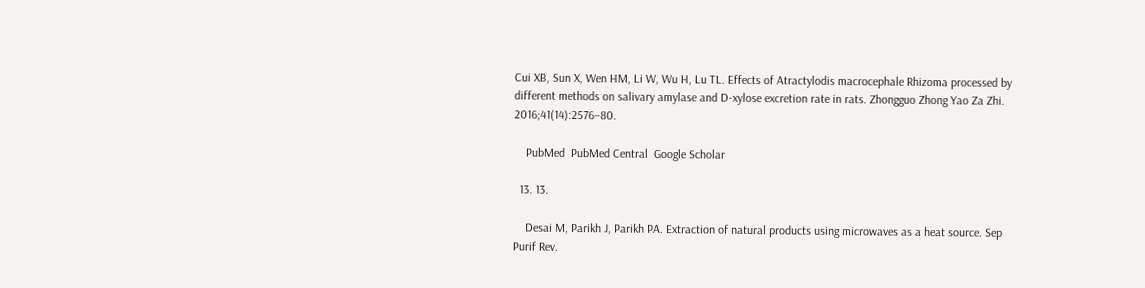Cui XB, Sun X, Wen HM, Li W, Wu H, Lu TL. Effects of Atractylodis macrocephale Rhizoma processed by different methods on salivary amylase and D-xylose excretion rate in rats. Zhongguo Zhong Yao Za Zhi. 2016;41(14):2576–80.

    PubMed  PubMed Central  Google Scholar

  13. 13.

    Desai M, Parikh J, Parikh PA. Extraction of natural products using microwaves as a heat source. Sep Purif Rev.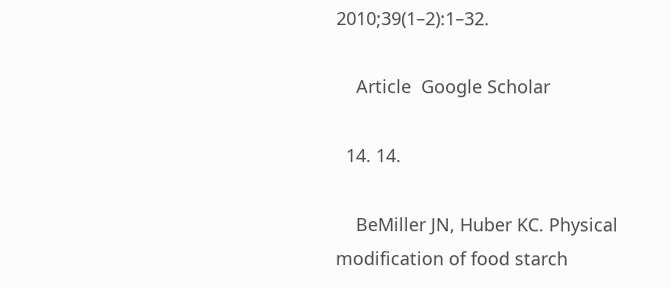2010;39(1–2):1–32.

    Article  Google Scholar

  14. 14.

    BeMiller JN, Huber KC. Physical modification of food starch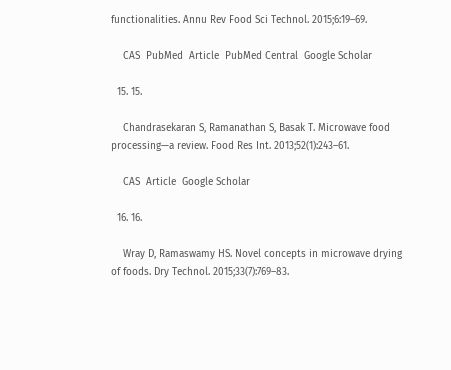functionalities. Annu Rev Food Sci Technol. 2015;6:19–69.

    CAS  PubMed  Article  PubMed Central  Google Scholar

  15. 15.

    Chandrasekaran S, Ramanathan S, Basak T. Microwave food processing—a review. Food Res Int. 2013;52(1):243–61.

    CAS  Article  Google Scholar

  16. 16.

    Wray D, Ramaswamy HS. Novel concepts in microwave drying of foods. Dry Technol. 2015;33(7):769–83.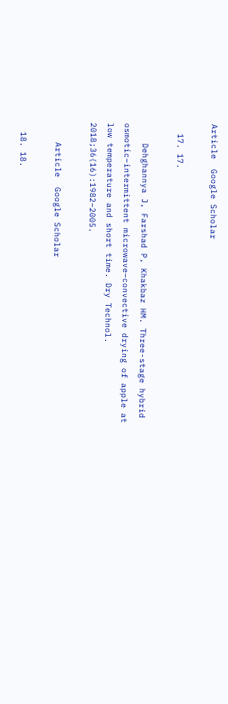Article  Google Scholar

  17. 17.

    Dehghannya J, Farshad P, Khakbaz HM. Three-stage hybrid osmotic–intermittent microwave–convective drying of apple at low temperature and short time. Dry Technol. 2018;36(16):1982–2005.

    Article  Google Scholar

  18. 18.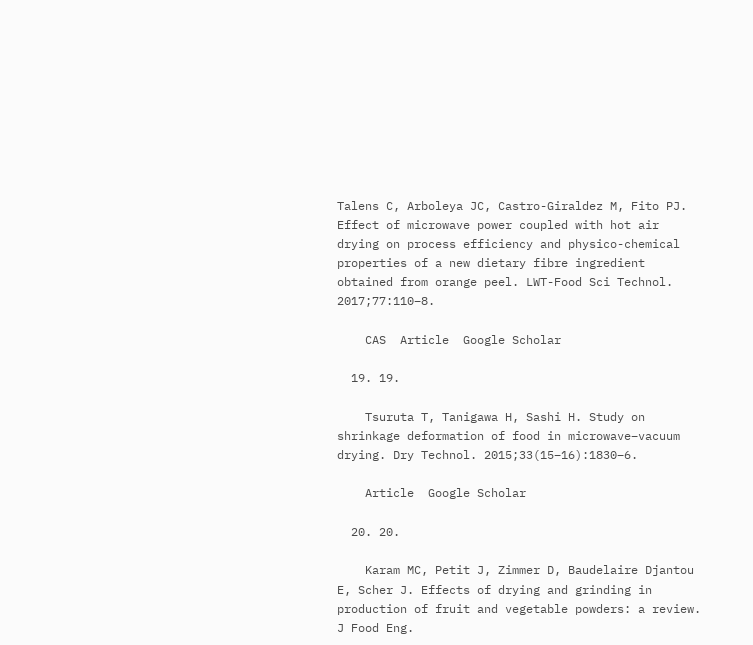Talens C, Arboleya JC, Castro-Giraldez M, Fito PJ. Effect of microwave power coupled with hot air drying on process efficiency and physico-chemical properties of a new dietary fibre ingredient obtained from orange peel. LWT-Food Sci Technol. 2017;77:110–8.

    CAS  Article  Google Scholar

  19. 19.

    Tsuruta T, Tanigawa H, Sashi H. Study on shrinkage deformation of food in microwave–vacuum drying. Dry Technol. 2015;33(15–16):1830–6.

    Article  Google Scholar

  20. 20.

    Karam MC, Petit J, Zimmer D, Baudelaire Djantou E, Scher J. Effects of drying and grinding in production of fruit and vegetable powders: a review. J Food Eng.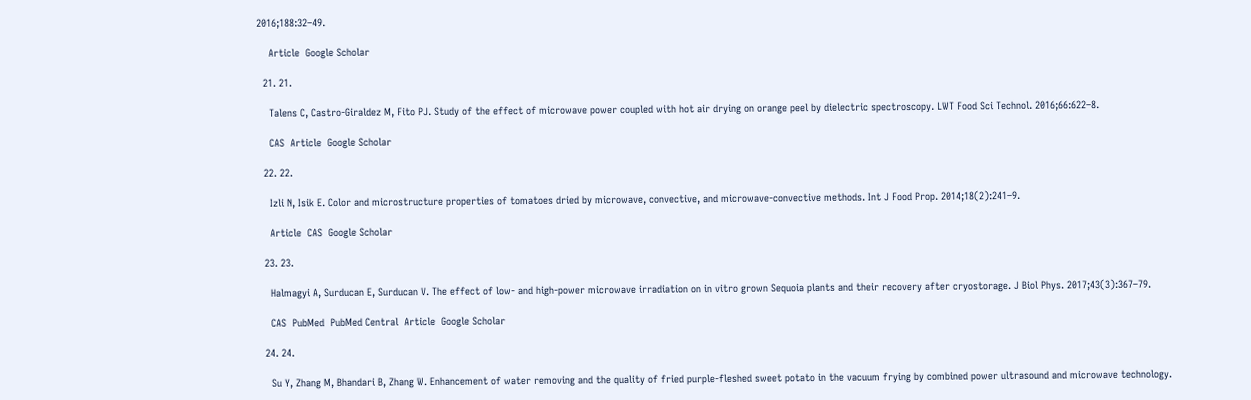2016;188:32–49.

    Article  Google Scholar

  21. 21.

    Talens C, Castro-Giraldez M, Fito PJ. Study of the effect of microwave power coupled with hot air drying on orange peel by dielectric spectroscopy. LWT Food Sci Technol. 2016;66:622–8.

    CAS  Article  Google Scholar

  22. 22.

    Izli N, Isik E. Color and microstructure properties of tomatoes dried by microwave, convective, and microwave-convective methods. Int J Food Prop. 2014;18(2):241–9.

    Article  CAS  Google Scholar

  23. 23.

    Halmagyi A, Surducan E, Surducan V. The effect of low- and high-power microwave irradiation on in vitro grown Sequoia plants and their recovery after cryostorage. J Biol Phys. 2017;43(3):367–79.

    CAS  PubMed  PubMed Central  Article  Google Scholar

  24. 24.

    Su Y, Zhang M, Bhandari B, Zhang W. Enhancement of water removing and the quality of fried purple-fleshed sweet potato in the vacuum frying by combined power ultrasound and microwave technology.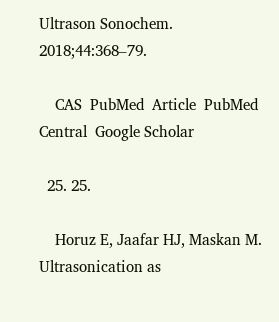Ultrason Sonochem. 2018;44:368–79.

    CAS  PubMed  Article  PubMed Central  Google Scholar

  25. 25.

    Horuz E, Jaafar HJ, Maskan M. Ultrasonication as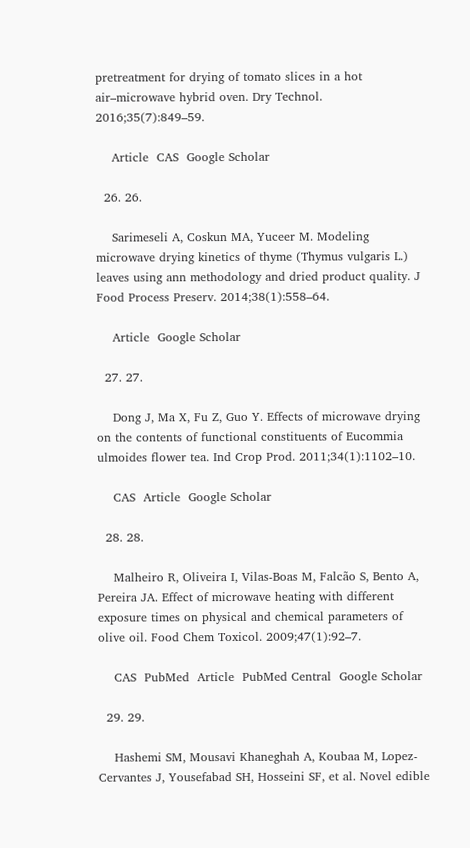pretreatment for drying of tomato slices in a hot air–microwave hybrid oven. Dry Technol. 2016;35(7):849–59.

    Article  CAS  Google Scholar

  26. 26.

    Sarimeseli A, Coskun MA, Yuceer M. Modeling microwave drying kinetics of thyme (Thymus vulgaris L.) leaves using ann methodology and dried product quality. J Food Process Preserv. 2014;38(1):558–64.

    Article  Google Scholar

  27. 27.

    Dong J, Ma X, Fu Z, Guo Y. Effects of microwave drying on the contents of functional constituents of Eucommia ulmoides flower tea. Ind Crop Prod. 2011;34(1):1102–10.

    CAS  Article  Google Scholar

  28. 28.

    Malheiro R, Oliveira I, Vilas-Boas M, Falcão S, Bento A, Pereira JA. Effect of microwave heating with different exposure times on physical and chemical parameters of olive oil. Food Chem Toxicol. 2009;47(1):92–7.

    CAS  PubMed  Article  PubMed Central  Google Scholar

  29. 29.

    Hashemi SM, Mousavi Khaneghah A, Koubaa M, Lopez-Cervantes J, Yousefabad SH, Hosseini SF, et al. Novel edible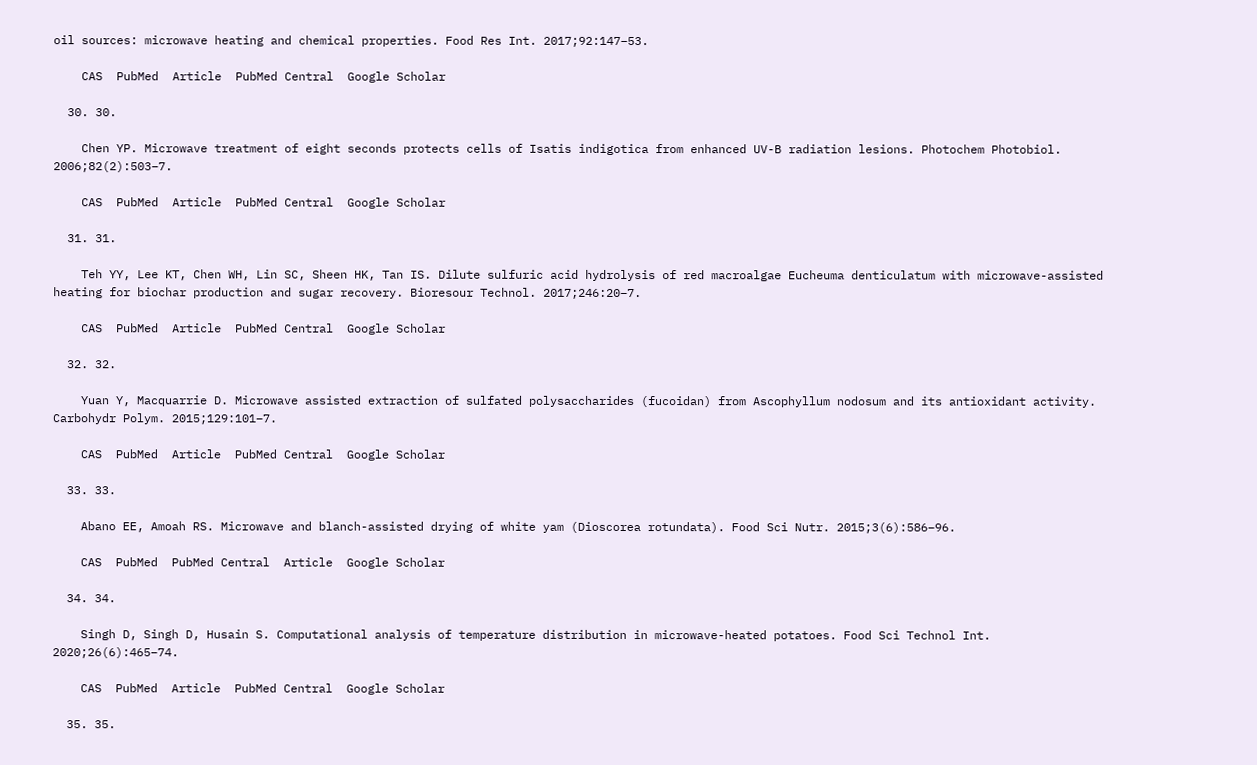oil sources: microwave heating and chemical properties. Food Res Int. 2017;92:147–53.

    CAS  PubMed  Article  PubMed Central  Google Scholar

  30. 30.

    Chen YP. Microwave treatment of eight seconds protects cells of Isatis indigotica from enhanced UV-B radiation lesions. Photochem Photobiol. 2006;82(2):503–7.

    CAS  PubMed  Article  PubMed Central  Google Scholar

  31. 31.

    Teh YY, Lee KT, Chen WH, Lin SC, Sheen HK, Tan IS. Dilute sulfuric acid hydrolysis of red macroalgae Eucheuma denticulatum with microwave-assisted heating for biochar production and sugar recovery. Bioresour Technol. 2017;246:20–7.

    CAS  PubMed  Article  PubMed Central  Google Scholar

  32. 32.

    Yuan Y, Macquarrie D. Microwave assisted extraction of sulfated polysaccharides (fucoidan) from Ascophyllum nodosum and its antioxidant activity. Carbohydr Polym. 2015;129:101–7.

    CAS  PubMed  Article  PubMed Central  Google Scholar

  33. 33.

    Abano EE, Amoah RS. Microwave and blanch-assisted drying of white yam (Dioscorea rotundata). Food Sci Nutr. 2015;3(6):586–96.

    CAS  PubMed  PubMed Central  Article  Google Scholar

  34. 34.

    Singh D, Singh D, Husain S. Computational analysis of temperature distribution in microwave-heated potatoes. Food Sci Technol Int. 2020;26(6):465–74.

    CAS  PubMed  Article  PubMed Central  Google Scholar

  35. 35.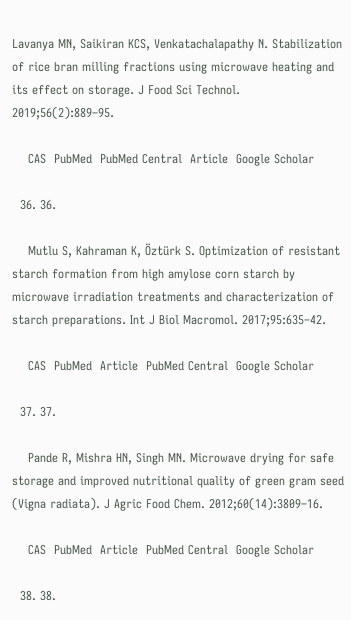Lavanya MN, Saikiran KCS, Venkatachalapathy N. Stabilization of rice bran milling fractions using microwave heating and its effect on storage. J Food Sci Technol. 2019;56(2):889–95.

    CAS  PubMed  PubMed Central  Article  Google Scholar

  36. 36.

    Mutlu S, Kahraman K, Öztürk S. Optimization of resistant starch formation from high amylose corn starch by microwave irradiation treatments and characterization of starch preparations. Int J Biol Macromol. 2017;95:635–42.

    CAS  PubMed  Article  PubMed Central  Google Scholar

  37. 37.

    Pande R, Mishra HN, Singh MN. Microwave drying for safe storage and improved nutritional quality of green gram seed (Vigna radiata). J Agric Food Chem. 2012;60(14):3809–16.

    CAS  PubMed  Article  PubMed Central  Google Scholar

  38. 38.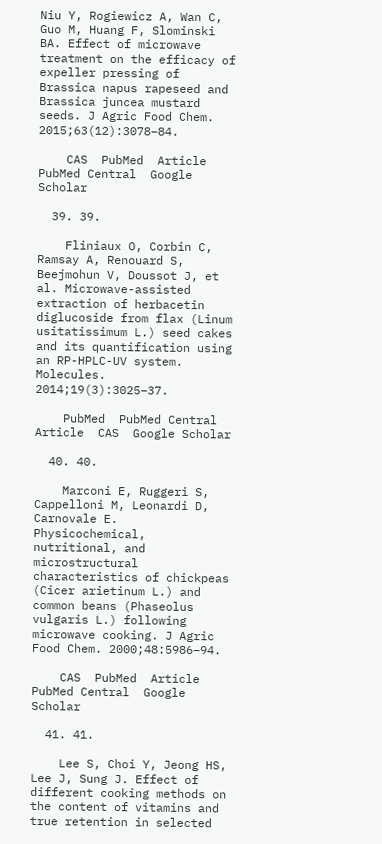Niu Y, Rogiewicz A, Wan C, Guo M, Huang F, Slominski BA. Effect of microwave treatment on the efficacy of expeller pressing of Brassica napus rapeseed and Brassica juncea mustard seeds. J Agric Food Chem. 2015;63(12):3078–84.

    CAS  PubMed  Article  PubMed Central  Google Scholar

  39. 39.

    Fliniaux O, Corbin C, Ramsay A, Renouard S, Beejmohun V, Doussot J, et al. Microwave-assisted extraction of herbacetin diglucoside from flax (Linum usitatissimum L.) seed cakes and its quantification using an RP-HPLC-UV system. Molecules. 2014;19(3):3025–37.

    PubMed  PubMed Central  Article  CAS  Google Scholar

  40. 40.

    Marconi E, Ruggeri S, Cappelloni M, Leonardi D, Carnovale E. Physicochemical, nutritional, and microstructural characteristics of chickpeas (Cicer arietinum L.) and common beans (Phaseolus vulgaris L.) following microwave cooking. J Agric Food Chem. 2000;48:5986–94.

    CAS  PubMed  Article  PubMed Central  Google Scholar

  41. 41.

    Lee S, Choi Y, Jeong HS, Lee J, Sung J. Effect of different cooking methods on the content of vitamins and true retention in selected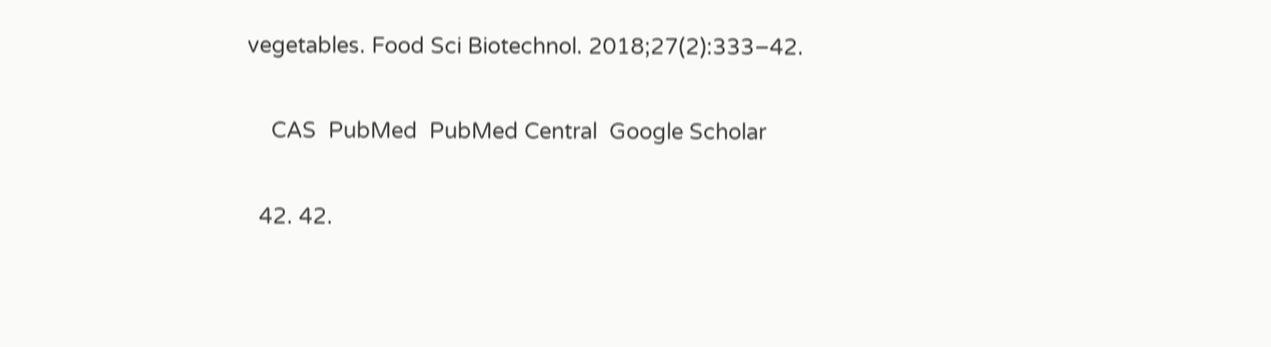vegetables. Food Sci Biotechnol. 2018;27(2):333–42.

    CAS  PubMed  PubMed Central  Google Scholar

  42. 42.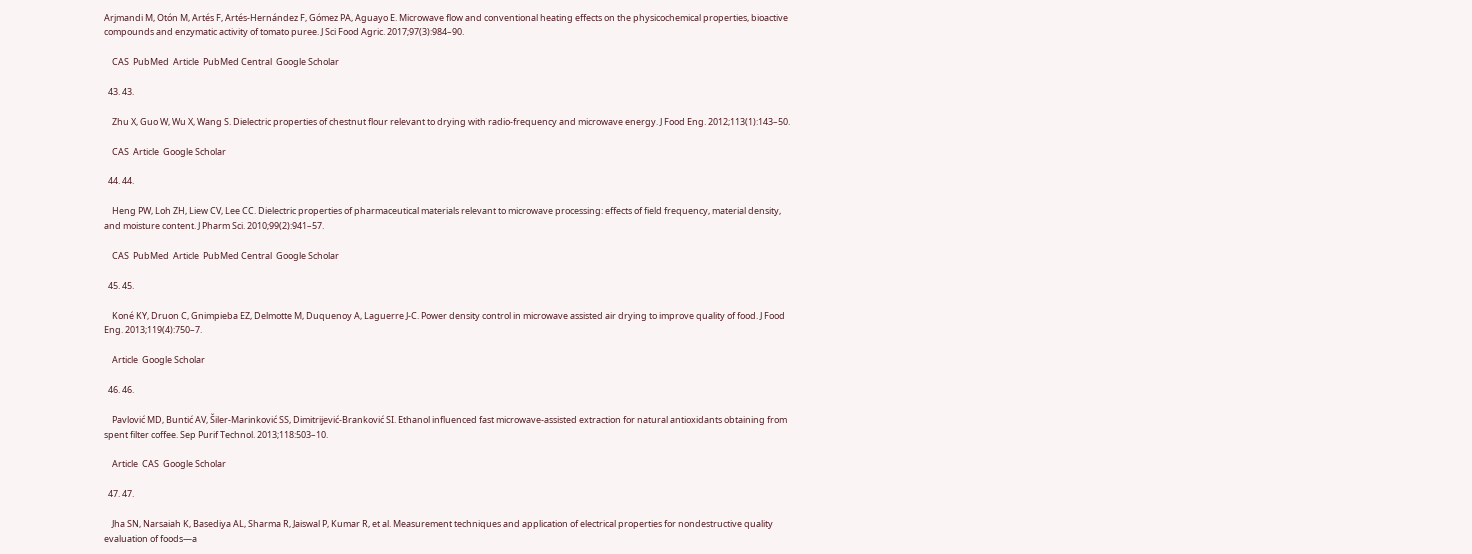Arjmandi M, Otón M, Artés F, Artés-Hernández F, Gómez PA, Aguayo E. Microwave flow and conventional heating effects on the physicochemical properties, bioactive compounds and enzymatic activity of tomato puree. J Sci Food Agric. 2017;97(3):984–90.

    CAS  PubMed  Article  PubMed Central  Google Scholar

  43. 43.

    Zhu X, Guo W, Wu X, Wang S. Dielectric properties of chestnut flour relevant to drying with radio-frequency and microwave energy. J Food Eng. 2012;113(1):143–50.

    CAS  Article  Google Scholar

  44. 44.

    Heng PW, Loh ZH, Liew CV, Lee CC. Dielectric properties of pharmaceutical materials relevant to microwave processing: effects of field frequency, material density, and moisture content. J Pharm Sci. 2010;99(2):941–57.

    CAS  PubMed  Article  PubMed Central  Google Scholar

  45. 45.

    Koné KY, Druon C, Gnimpieba EZ, Delmotte M, Duquenoy A, Laguerre J-C. Power density control in microwave assisted air drying to improve quality of food. J Food Eng. 2013;119(4):750–7.

    Article  Google Scholar

  46. 46.

    Pavlović MD, Buntić AV, Šiler-Marinković SS, Dimitrijević-Branković SI. Ethanol influenced fast microwave-assisted extraction for natural antioxidants obtaining from spent filter coffee. Sep Purif Technol. 2013;118:503–10.

    Article  CAS  Google Scholar

  47. 47.

    Jha SN, Narsaiah K, Basediya AL, Sharma R, Jaiswal P, Kumar R, et al. Measurement techniques and application of electrical properties for nondestructive quality evaluation of foods—a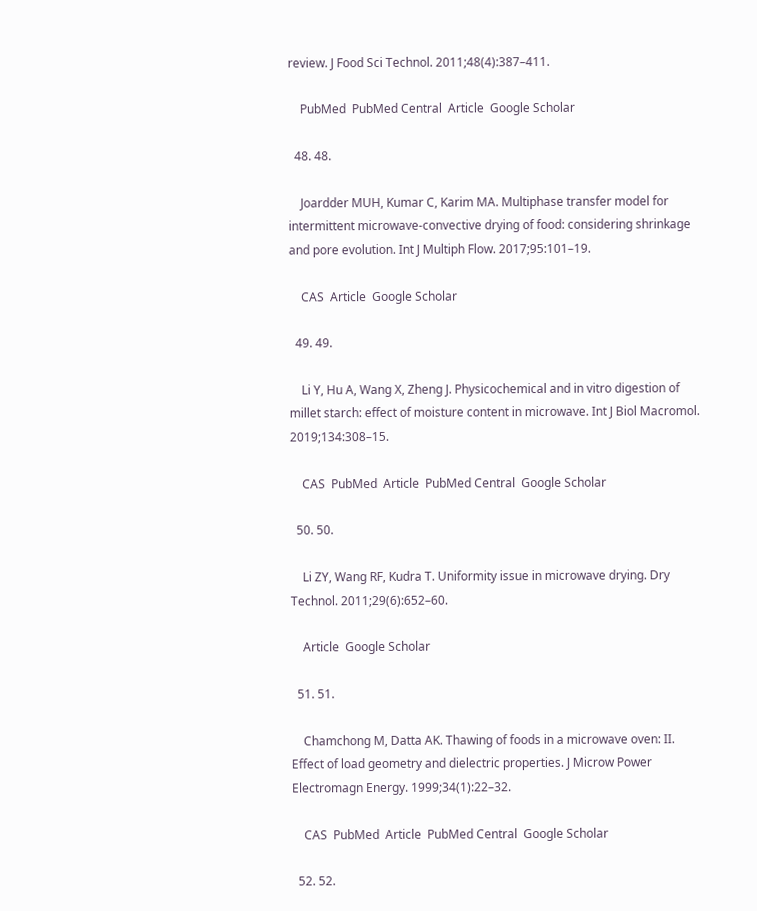review. J Food Sci Technol. 2011;48(4):387–411.

    PubMed  PubMed Central  Article  Google Scholar

  48. 48.

    Joardder MUH, Kumar C, Karim MA. Multiphase transfer model for intermittent microwave-convective drying of food: considering shrinkage and pore evolution. Int J Multiph Flow. 2017;95:101–19.

    CAS  Article  Google Scholar

  49. 49.

    Li Y, Hu A, Wang X, Zheng J. Physicochemical and in vitro digestion of millet starch: effect of moisture content in microwave. Int J Biol Macromol. 2019;134:308–15.

    CAS  PubMed  Article  PubMed Central  Google Scholar

  50. 50.

    Li ZY, Wang RF, Kudra T. Uniformity issue in microwave drying. Dry Technol. 2011;29(6):652–60.

    Article  Google Scholar

  51. 51.

    Chamchong M, Datta AK. Thawing of foods in a microwave oven: II. Effect of load geometry and dielectric properties. J Microw Power Electromagn Energy. 1999;34(1):22–32.

    CAS  PubMed  Article  PubMed Central  Google Scholar

  52. 52.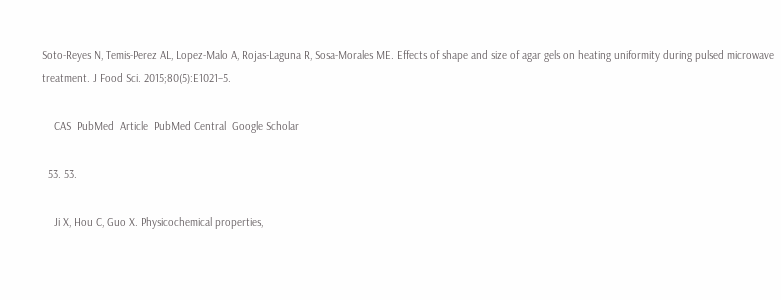Soto-Reyes N, Temis-Perez AL, Lopez-Malo A, Rojas-Laguna R, Sosa-Morales ME. Effects of shape and size of agar gels on heating uniformity during pulsed microwave treatment. J Food Sci. 2015;80(5):E1021–5.

    CAS  PubMed  Article  PubMed Central  Google Scholar

  53. 53.

    Ji X, Hou C, Guo X. Physicochemical properties,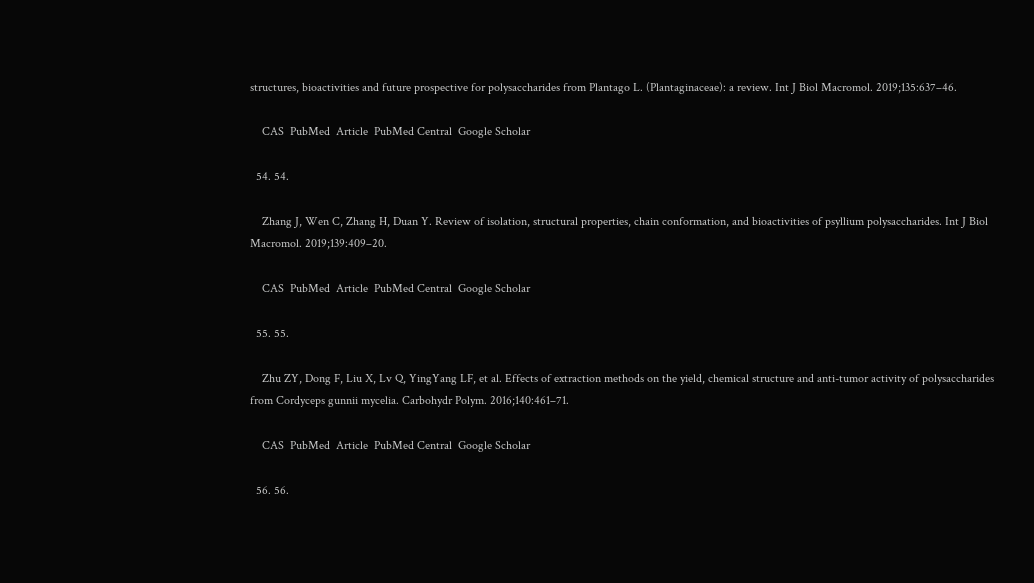structures, bioactivities and future prospective for polysaccharides from Plantago L. (Plantaginaceae): a review. Int J Biol Macromol. 2019;135:637–46.

    CAS  PubMed  Article  PubMed Central  Google Scholar

  54. 54.

    Zhang J, Wen C, Zhang H, Duan Y. Review of isolation, structural properties, chain conformation, and bioactivities of psyllium polysaccharides. Int J Biol Macromol. 2019;139:409–20.

    CAS  PubMed  Article  PubMed Central  Google Scholar

  55. 55.

    Zhu ZY, Dong F, Liu X, Lv Q, YingYang LF, et al. Effects of extraction methods on the yield, chemical structure and anti-tumor activity of polysaccharides from Cordyceps gunnii mycelia. Carbohydr Polym. 2016;140:461–71.

    CAS  PubMed  Article  PubMed Central  Google Scholar

  56. 56.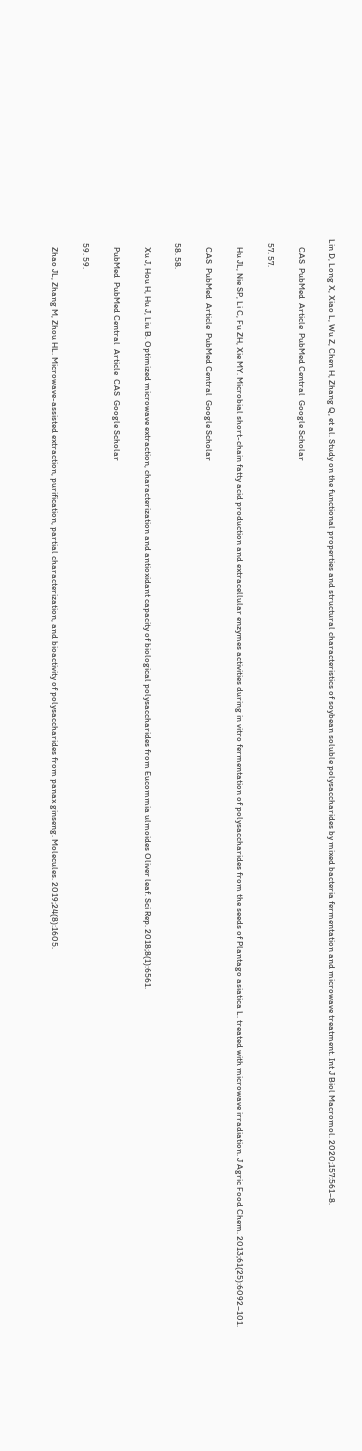Lin D, Long X, Xiao L, Wu Z, Chen H, Zhang Q, et al. Study on the functional properties and structural characteristics of soybean soluble polysaccharides by mixed bacteria fermentation and microwave treatment. Int J Biol Macromol. 2020;157:561–8.

    CAS  PubMed  Article  PubMed Central  Google Scholar

  57. 57.

    Hu JL, Nie SP, Li C, Fu ZH, Xie MY. Microbial short-chain fatty acid production and extracellular enzymes activities during in vitro fermentation of polysaccharides from the seeds of Plantago asiatica L. treated with microwave irradiation. J Agric Food Chem. 2013;61(25):6092–101.

    CAS  PubMed  Article  PubMed Central  Google Scholar

  58. 58.

    Xu J, Hou H, Hu J, Liu B. Optimized microwave extraction, characterization and antioxidant capacity of biological polysaccharides from Eucommia ulmoides Oliver leaf. Sci Rep. 2018;8(1):6561.

    PubMed  PubMed Central  Article  CAS  Google Scholar

  59. 59.

    Zhao JL, Zhang M, Zhou HL. Microwave-assisted extraction, purification, partial characterization, and bioactivity of polysaccharides from panax ginseng. Molecules. 2019;24(8):1605.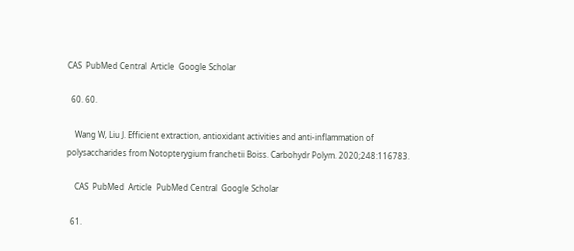CAS  PubMed Central  Article  Google Scholar

  60. 60.

    Wang W, Liu J. Efficient extraction, antioxidant activities and anti-inflammation of polysaccharides from Notopterygium franchetii Boiss. Carbohydr Polym. 2020;248:116783.

    CAS  PubMed  Article  PubMed Central  Google Scholar

  61.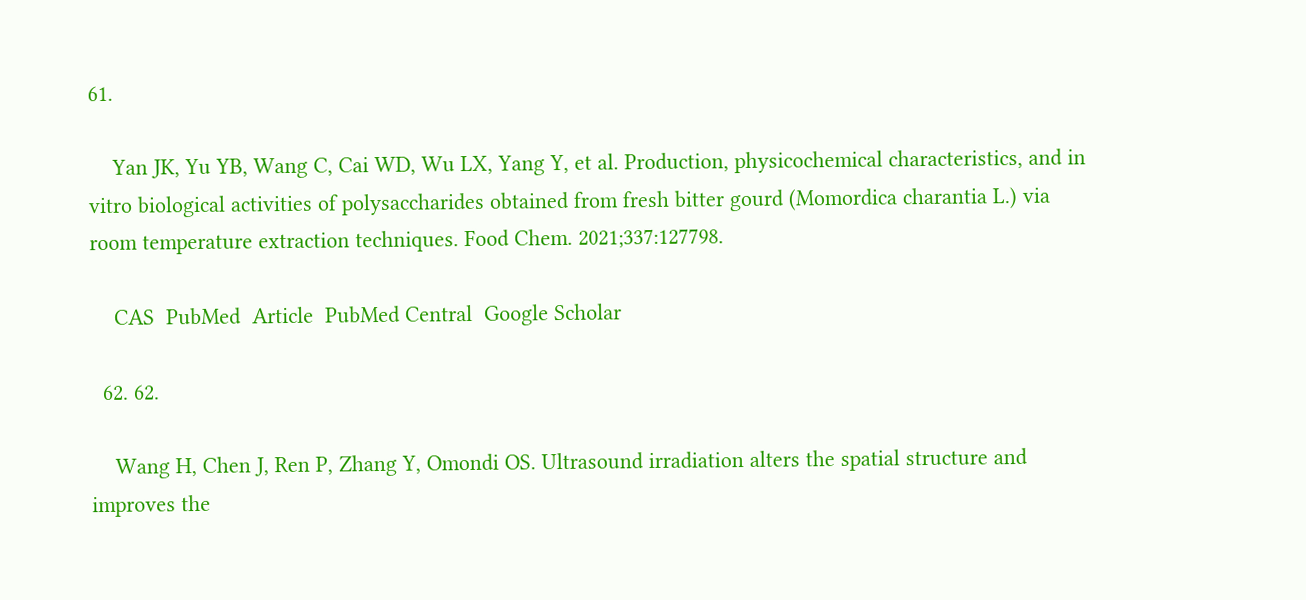61.

    Yan JK, Yu YB, Wang C, Cai WD, Wu LX, Yang Y, et al. Production, physicochemical characteristics, and in vitro biological activities of polysaccharides obtained from fresh bitter gourd (Momordica charantia L.) via room temperature extraction techniques. Food Chem. 2021;337:127798.

    CAS  PubMed  Article  PubMed Central  Google Scholar

  62. 62.

    Wang H, Chen J, Ren P, Zhang Y, Omondi OS. Ultrasound irradiation alters the spatial structure and improves the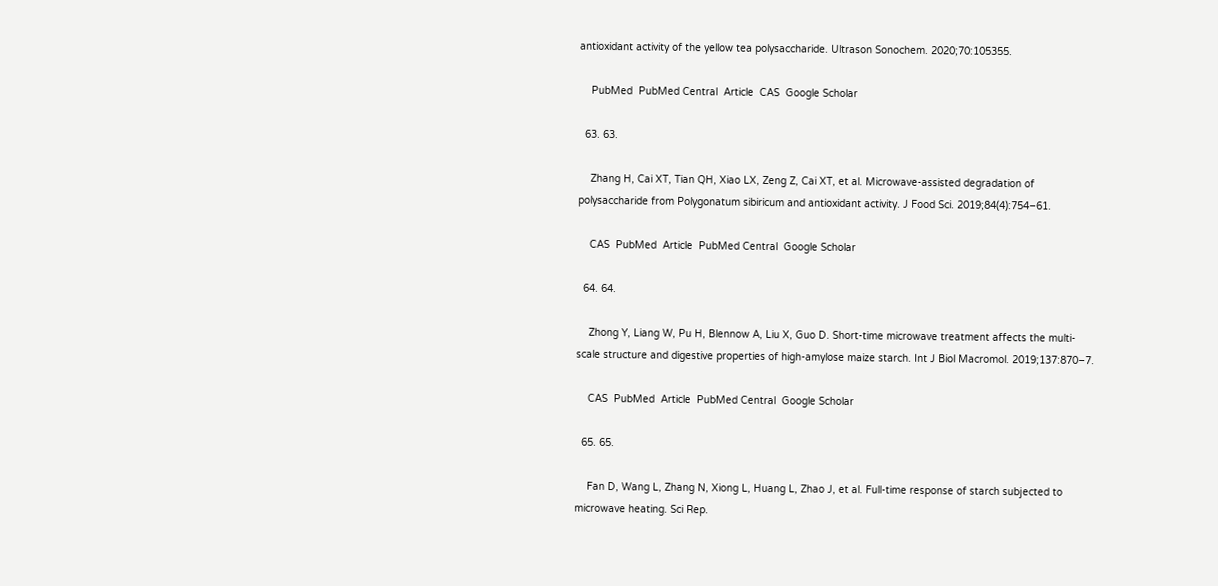antioxidant activity of the yellow tea polysaccharide. Ultrason Sonochem. 2020;70:105355.

    PubMed  PubMed Central  Article  CAS  Google Scholar

  63. 63.

    Zhang H, Cai XT, Tian QH, Xiao LX, Zeng Z, Cai XT, et al. Microwave-assisted degradation of polysaccharide from Polygonatum sibiricum and antioxidant activity. J Food Sci. 2019;84(4):754–61.

    CAS  PubMed  Article  PubMed Central  Google Scholar

  64. 64.

    Zhong Y, Liang W, Pu H, Blennow A, Liu X, Guo D. Short-time microwave treatment affects the multi-scale structure and digestive properties of high-amylose maize starch. Int J Biol Macromol. 2019;137:870–7.

    CAS  PubMed  Article  PubMed Central  Google Scholar

  65. 65.

    Fan D, Wang L, Zhang N, Xiong L, Huang L, Zhao J, et al. Full-time response of starch subjected to microwave heating. Sci Rep.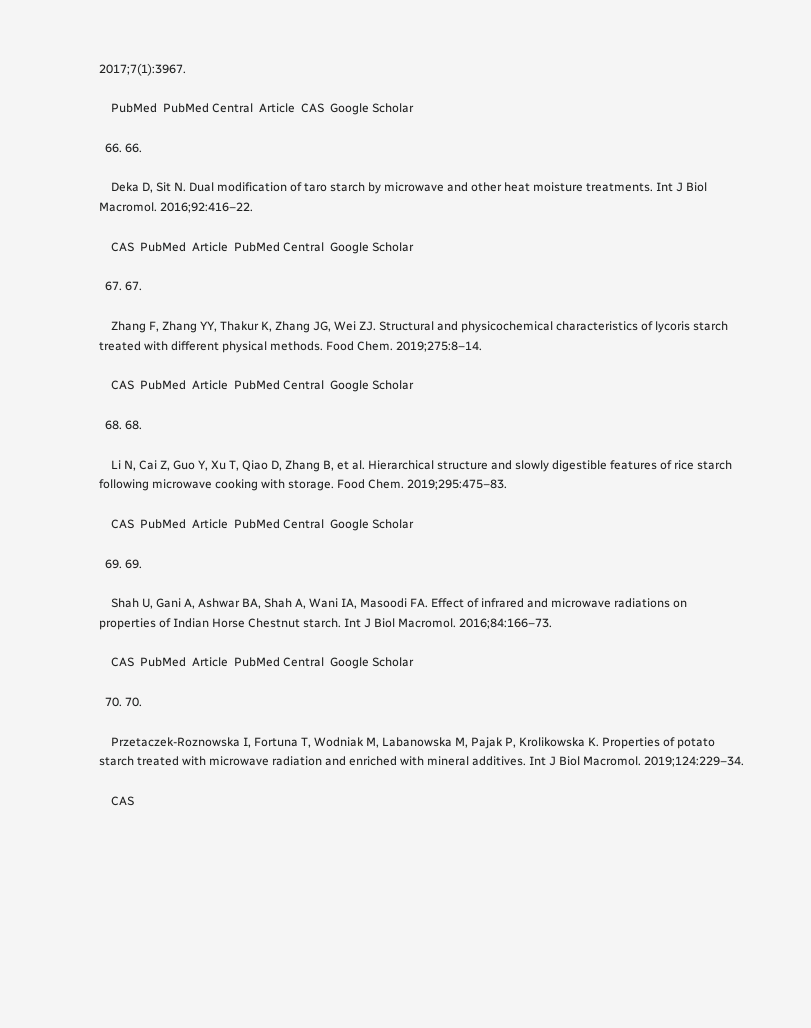2017;7(1):3967.

    PubMed  PubMed Central  Article  CAS  Google Scholar

  66. 66.

    Deka D, Sit N. Dual modification of taro starch by microwave and other heat moisture treatments. Int J Biol Macromol. 2016;92:416–22.

    CAS  PubMed  Article  PubMed Central  Google Scholar

  67. 67.

    Zhang F, Zhang YY, Thakur K, Zhang JG, Wei ZJ. Structural and physicochemical characteristics of lycoris starch treated with different physical methods. Food Chem. 2019;275:8–14.

    CAS  PubMed  Article  PubMed Central  Google Scholar

  68. 68.

    Li N, Cai Z, Guo Y, Xu T, Qiao D, Zhang B, et al. Hierarchical structure and slowly digestible features of rice starch following microwave cooking with storage. Food Chem. 2019;295:475–83.

    CAS  PubMed  Article  PubMed Central  Google Scholar

  69. 69.

    Shah U, Gani A, Ashwar BA, Shah A, Wani IA, Masoodi FA. Effect of infrared and microwave radiations on properties of Indian Horse Chestnut starch. Int J Biol Macromol. 2016;84:166–73.

    CAS  PubMed  Article  PubMed Central  Google Scholar

  70. 70.

    Przetaczek-Roznowska I, Fortuna T, Wodniak M, Labanowska M, Pajak P, Krolikowska K. Properties of potato starch treated with microwave radiation and enriched with mineral additives. Int J Biol Macromol. 2019;124:229–34.

    CAS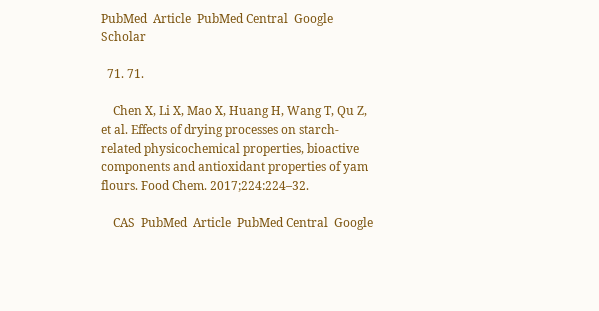PubMed  Article  PubMed Central  Google Scholar

  71. 71.

    Chen X, Li X, Mao X, Huang H, Wang T, Qu Z, et al. Effects of drying processes on starch-related physicochemical properties, bioactive components and antioxidant properties of yam flours. Food Chem. 2017;224:224–32.

    CAS  PubMed  Article  PubMed Central  Google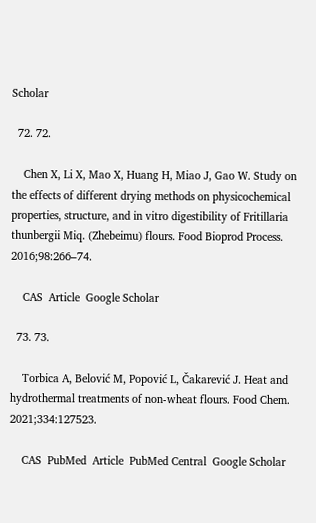Scholar

  72. 72.

    Chen X, Li X, Mao X, Huang H, Miao J, Gao W. Study on the effects of different drying methods on physicochemical properties, structure, and in vitro digestibility of Fritillaria thunbergii Miq. (Zhebeimu) flours. Food Bioprod Process. 2016;98:266–74.

    CAS  Article  Google Scholar

  73. 73.

    Torbica A, Belović M, Popović L, Čakarević J. Heat and hydrothermal treatments of non-wheat flours. Food Chem. 2021;334:127523.

    CAS  PubMed  Article  PubMed Central  Google Scholar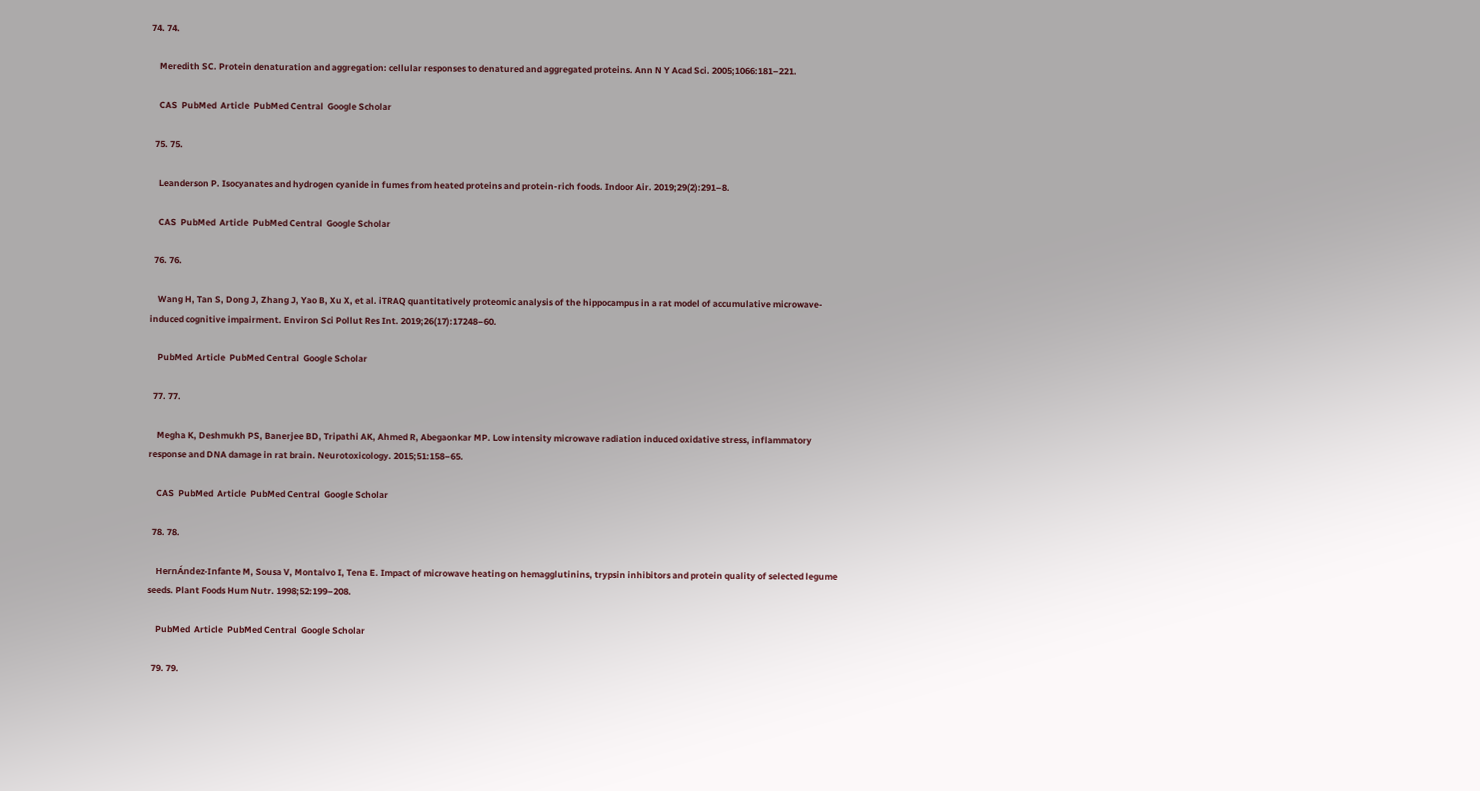74. 74.

    Meredith SC. Protein denaturation and aggregation: cellular responses to denatured and aggregated proteins. Ann N Y Acad Sci. 2005;1066:181–221.

    CAS  PubMed  Article  PubMed Central  Google Scholar

  75. 75.

    Leanderson P. Isocyanates and hydrogen cyanide in fumes from heated proteins and protein-rich foods. Indoor Air. 2019;29(2):291–8.

    CAS  PubMed  Article  PubMed Central  Google Scholar

  76. 76.

    Wang H, Tan S, Dong J, Zhang J, Yao B, Xu X, et al. iTRAQ quantitatively proteomic analysis of the hippocampus in a rat model of accumulative microwave-induced cognitive impairment. Environ Sci Pollut Res Int. 2019;26(17):17248–60.

    PubMed  Article  PubMed Central  Google Scholar

  77. 77.

    Megha K, Deshmukh PS, Banerjee BD, Tripathi AK, Ahmed R, Abegaonkar MP. Low intensity microwave radiation induced oxidative stress, inflammatory response and DNA damage in rat brain. Neurotoxicology. 2015;51:158–65.

    CAS  PubMed  Article  PubMed Central  Google Scholar

  78. 78.

    HernÁndez-Infante M, Sousa V, Montalvo I, Tena E. Impact of microwave heating on hemagglutinins, trypsin inhibitors and protein quality of selected legume seeds. Plant Foods Hum Nutr. 1998;52:199–208.

    PubMed  Article  PubMed Central  Google Scholar

  79. 79.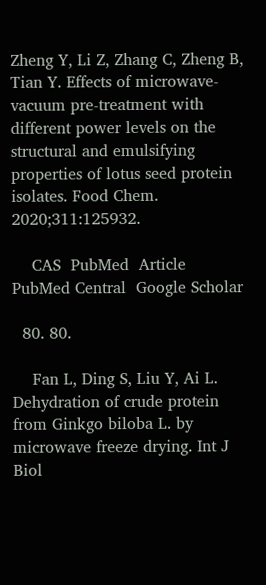Zheng Y, Li Z, Zhang C, Zheng B, Tian Y. Effects of microwave-vacuum pre-treatment with different power levels on the structural and emulsifying properties of lotus seed protein isolates. Food Chem. 2020;311:125932.

    CAS  PubMed  Article  PubMed Central  Google Scholar

  80. 80.

    Fan L, Ding S, Liu Y, Ai L. Dehydration of crude protein from Ginkgo biloba L. by microwave freeze drying. Int J Biol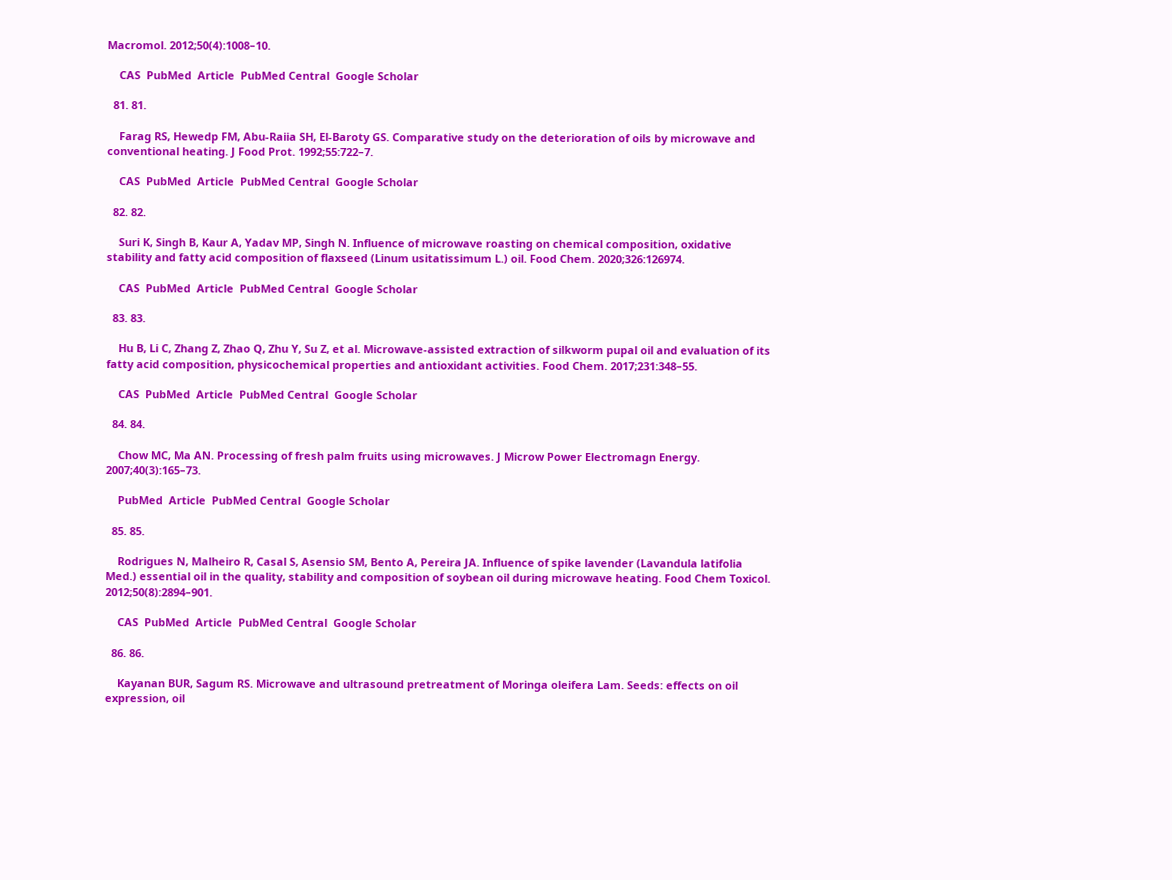Macromol. 2012;50(4):1008–10.

    CAS  PubMed  Article  PubMed Central  Google Scholar

  81. 81.

    Farag RS, Hewedp FM, Abu-Raiia SH, El-Baroty GS. Comparative study on the deterioration of oils by microwave and conventional heating. J Food Prot. 1992;55:722–7.

    CAS  PubMed  Article  PubMed Central  Google Scholar

  82. 82.

    Suri K, Singh B, Kaur A, Yadav MP, Singh N. Influence of microwave roasting on chemical composition, oxidative stability and fatty acid composition of flaxseed (Linum usitatissimum L.) oil. Food Chem. 2020;326:126974.

    CAS  PubMed  Article  PubMed Central  Google Scholar

  83. 83.

    Hu B, Li C, Zhang Z, Zhao Q, Zhu Y, Su Z, et al. Microwave-assisted extraction of silkworm pupal oil and evaluation of its fatty acid composition, physicochemical properties and antioxidant activities. Food Chem. 2017;231:348–55.

    CAS  PubMed  Article  PubMed Central  Google Scholar

  84. 84.

    Chow MC, Ma AN. Processing of fresh palm fruits using microwaves. J Microw Power Electromagn Energy. 2007;40(3):165–73.

    PubMed  Article  PubMed Central  Google Scholar

  85. 85.

    Rodrigues N, Malheiro R, Casal S, Asensio SM, Bento A, Pereira JA. Influence of spike lavender (Lavandula latifolia Med.) essential oil in the quality, stability and composition of soybean oil during microwave heating. Food Chem Toxicol. 2012;50(8):2894–901.

    CAS  PubMed  Article  PubMed Central  Google Scholar

  86. 86.

    Kayanan BUR, Sagum RS. Microwave and ultrasound pretreatment of Moringa oleifera Lam. Seeds: effects on oil expression, oil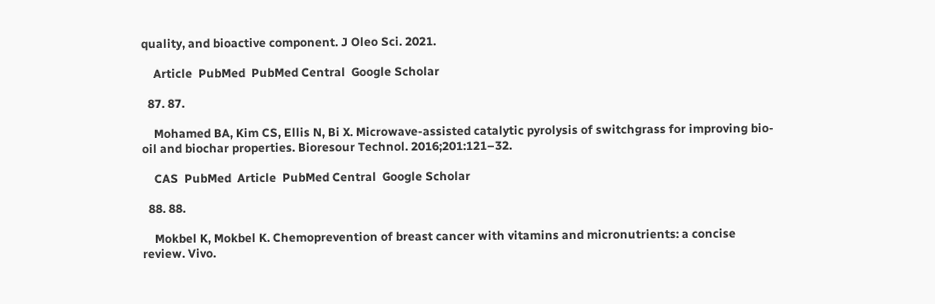quality, and bioactive component. J Oleo Sci. 2021.

    Article  PubMed  PubMed Central  Google Scholar

  87. 87.

    Mohamed BA, Kim CS, Ellis N, Bi X. Microwave-assisted catalytic pyrolysis of switchgrass for improving bio-oil and biochar properties. Bioresour Technol. 2016;201:121–32.

    CAS  PubMed  Article  PubMed Central  Google Scholar

  88. 88.

    Mokbel K, Mokbel K. Chemoprevention of breast cancer with vitamins and micronutrients: a concise review. Vivo.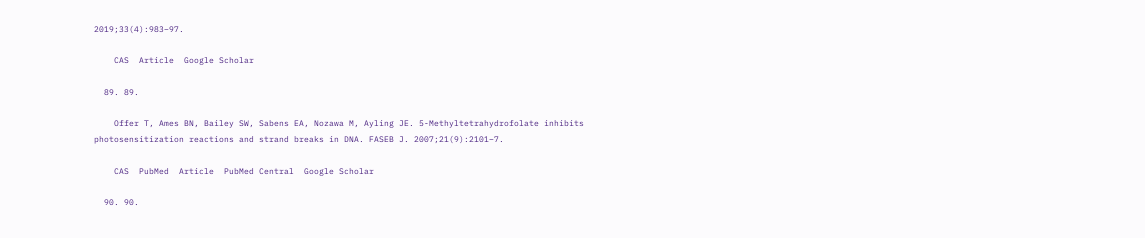2019;33(4):983–97.

    CAS  Article  Google Scholar

  89. 89.

    Offer T, Ames BN, Bailey SW, Sabens EA, Nozawa M, Ayling JE. 5-Methyltetrahydrofolate inhibits photosensitization reactions and strand breaks in DNA. FASEB J. 2007;21(9):2101–7.

    CAS  PubMed  Article  PubMed Central  Google Scholar

  90. 90.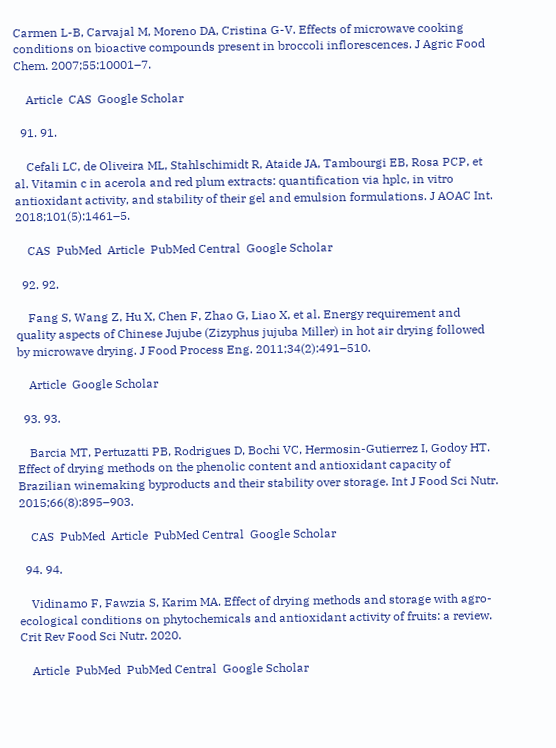Carmen L-B, Carvajal M, Moreno DA, Cristina G-V. Effects of microwave cooking conditions on bioactive compounds present in broccoli inflorescences. J Agric Food Chem. 2007;55:10001–7.

    Article  CAS  Google Scholar

  91. 91.

    Cefali LC, de Oliveira ML, Stahlschimidt R, Ataide JA, Tambourgi EB, Rosa PCP, et al. Vitamin c in acerola and red plum extracts: quantification via hplc, in vitro antioxidant activity, and stability of their gel and emulsion formulations. J AOAC Int. 2018;101(5):1461–5.

    CAS  PubMed  Article  PubMed Central  Google Scholar

  92. 92.

    Fang S, Wang Z, Hu X, Chen F, Zhao G, Liao X, et al. Energy requirement and quality aspects of Chinese Jujube (Zizyphus jujuba Miller) in hot air drying followed by microwave drying. J Food Process Eng. 2011;34(2):491–510.

    Article  Google Scholar

  93. 93.

    Barcia MT, Pertuzatti PB, Rodrigues D, Bochi VC, Hermosin-Gutierrez I, Godoy HT. Effect of drying methods on the phenolic content and antioxidant capacity of Brazilian winemaking byproducts and their stability over storage. Int J Food Sci Nutr. 2015;66(8):895–903.

    CAS  PubMed  Article  PubMed Central  Google Scholar

  94. 94.

    Vidinamo F, Fawzia S, Karim MA. Effect of drying methods and storage with agro-ecological conditions on phytochemicals and antioxidant activity of fruits: a review. Crit Rev Food Sci Nutr. 2020.

    Article  PubMed  PubMed Central  Google Scholar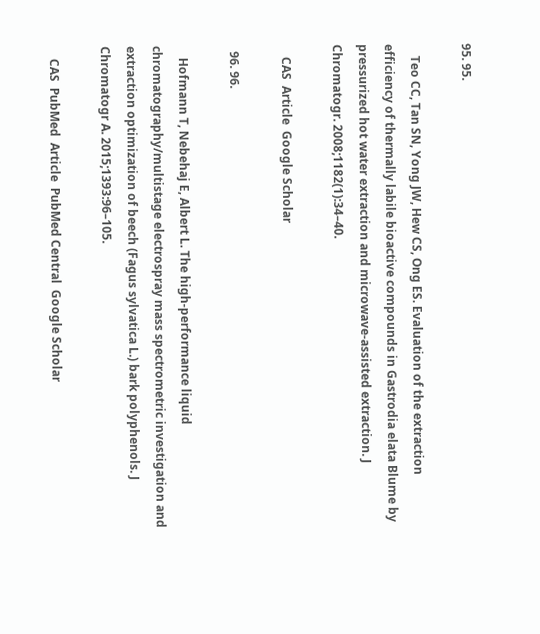95. 95.

    Teo CC, Tan SN, Yong JW, Hew CS, Ong ES. Evaluation of the extraction efficiency of thermally labile bioactive compounds in Gastrodia elata Blume by pressurized hot water extraction and microwave-assisted extraction. J Chromatogr. 2008;1182(1):34–40.

    CAS  Article  Google Scholar

  96. 96.

    Hofmann T, Nebehaj E, Albert L. The high-performance liquid chromatography/multistage electrospray mass spectrometric investigation and extraction optimization of beech (Fagus sylvatica L.) bark polyphenols. J Chromatogr A. 2015;1393:96–105.

    CAS  PubMed  Article  PubMed Central  Google Scholar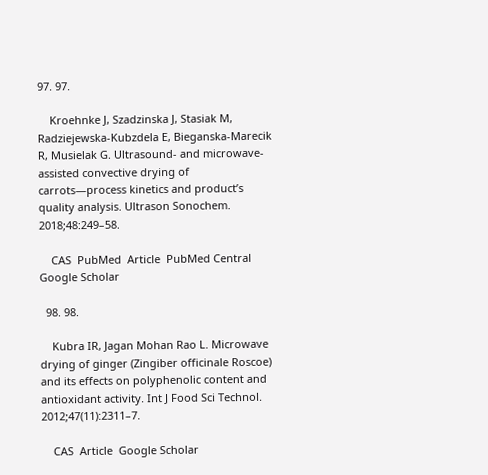97. 97.

    Kroehnke J, Szadzinska J, Stasiak M, Radziejewska-Kubzdela E, Bieganska-Marecik R, Musielak G. Ultrasound- and microwave-assisted convective drying of carrots—process kinetics and product’s quality analysis. Ultrason Sonochem. 2018;48:249–58.

    CAS  PubMed  Article  PubMed Central  Google Scholar

  98. 98.

    Kubra IR, Jagan Mohan Rao L. Microwave drying of ginger (Zingiber officinale Roscoe) and its effects on polyphenolic content and antioxidant activity. Int J Food Sci Technol. 2012;47(11):2311–7.

    CAS  Article  Google Scholar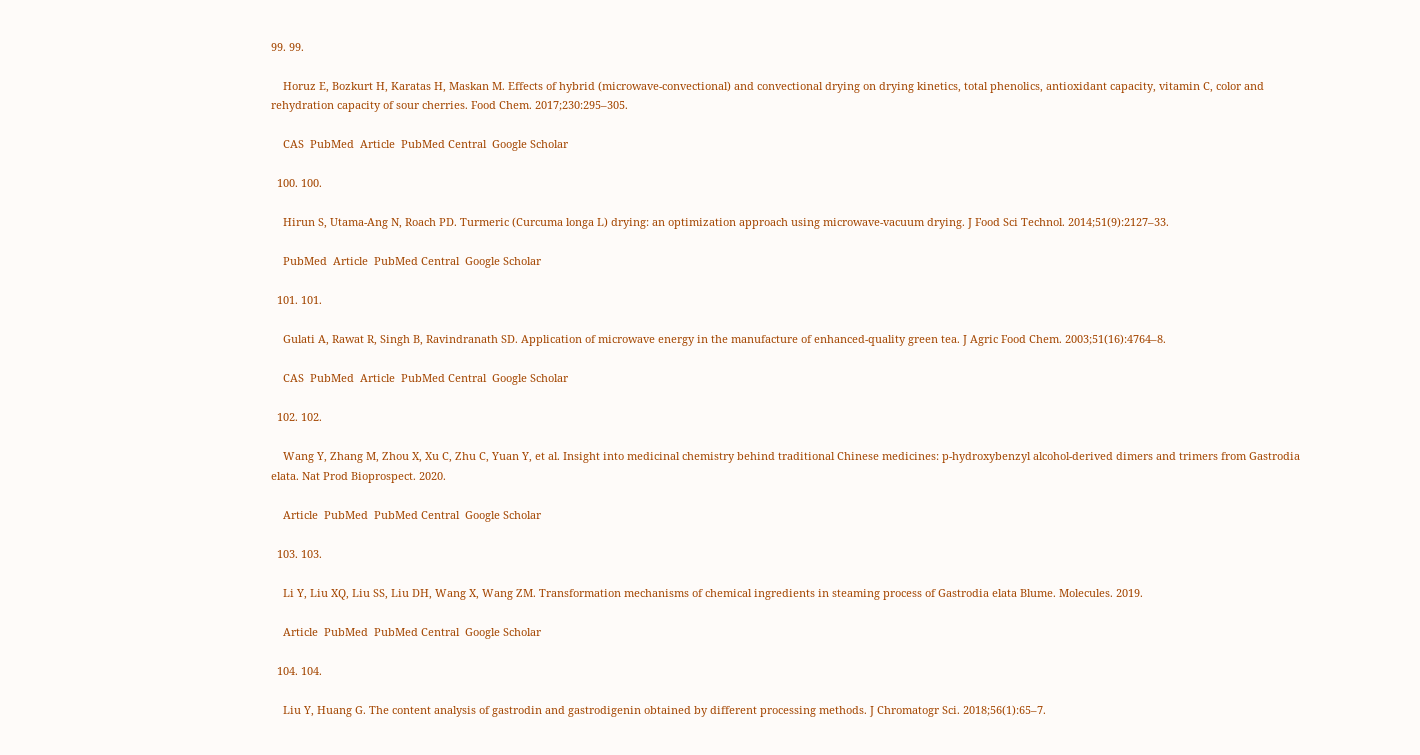99. 99.

    Horuz E, Bozkurt H, Karatas H, Maskan M. Effects of hybrid (microwave-convectional) and convectional drying on drying kinetics, total phenolics, antioxidant capacity, vitamin C, color and rehydration capacity of sour cherries. Food Chem. 2017;230:295–305.

    CAS  PubMed  Article  PubMed Central  Google Scholar

  100. 100.

    Hirun S, Utama-Ang N, Roach PD. Turmeric (Curcuma longa L) drying: an optimization approach using microwave-vacuum drying. J Food Sci Technol. 2014;51(9):2127–33.

    PubMed  Article  PubMed Central  Google Scholar

  101. 101.

    Gulati A, Rawat R, Singh B, Ravindranath SD. Application of microwave energy in the manufacture of enhanced-quality green tea. J Agric Food Chem. 2003;51(16):4764–8.

    CAS  PubMed  Article  PubMed Central  Google Scholar

  102. 102.

    Wang Y, Zhang M, Zhou X, Xu C, Zhu C, Yuan Y, et al. Insight into medicinal chemistry behind traditional Chinese medicines: p-hydroxybenzyl alcohol-derived dimers and trimers from Gastrodia elata. Nat Prod Bioprospect. 2020.

    Article  PubMed  PubMed Central  Google Scholar

  103. 103.

    Li Y, Liu XQ, Liu SS, Liu DH, Wang X, Wang ZM. Transformation mechanisms of chemical ingredients in steaming process of Gastrodia elata Blume. Molecules. 2019.

    Article  PubMed  PubMed Central  Google Scholar

  104. 104.

    Liu Y, Huang G. The content analysis of gastrodin and gastrodigenin obtained by different processing methods. J Chromatogr Sci. 2018;56(1):65–7.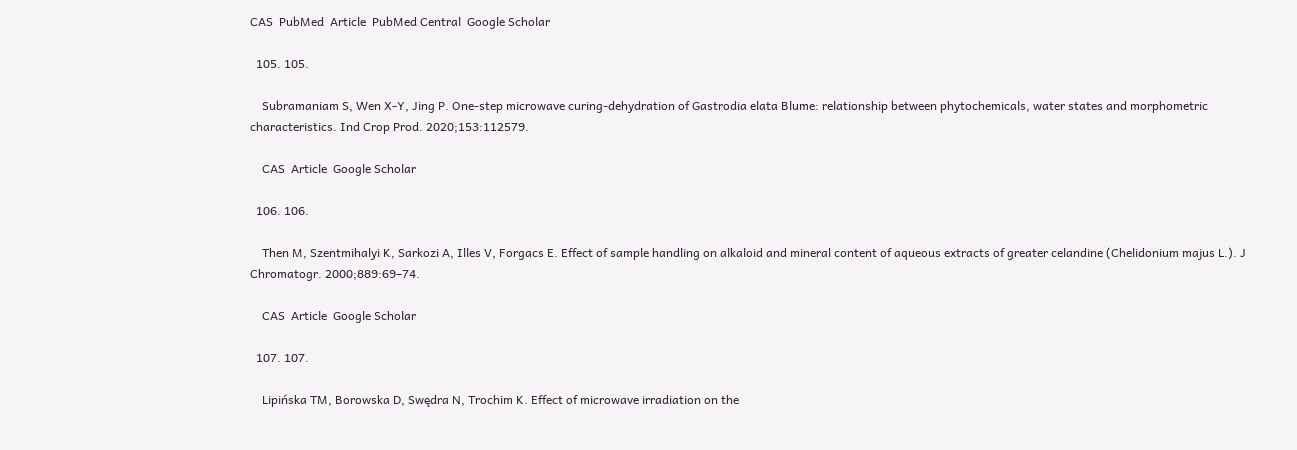CAS  PubMed  Article  PubMed Central  Google Scholar

  105. 105.

    Subramaniam S, Wen X-Y, Jing P. One-step microwave curing-dehydration of Gastrodia elata Blume: relationship between phytochemicals, water states and morphometric characteristics. Ind Crop Prod. 2020;153:112579.

    CAS  Article  Google Scholar

  106. 106.

    Then M, Szentmihalyi K, Sarkozi A, Illes V, Forgacs E. Effect of sample handling on alkaloid and mineral content of aqueous extracts of greater celandine (Chelidonium majus L.). J Chromatogr. 2000;889:69–74.

    CAS  Article  Google Scholar

  107. 107.

    Lipińska TM, Borowska D, Swędra N, Trochim K. Effect of microwave irradiation on the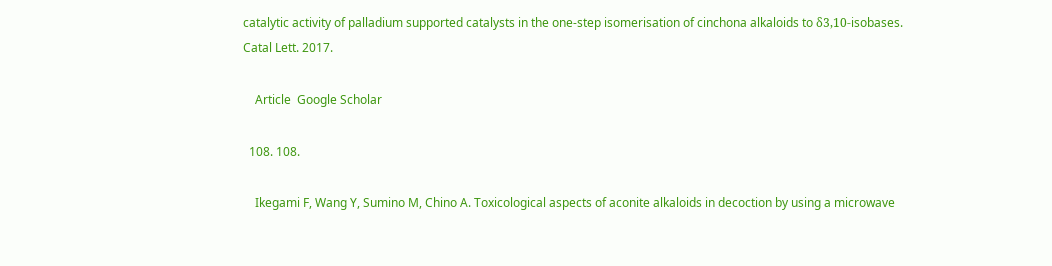catalytic activity of palladium supported catalysts in the one-step isomerisation of cinchona alkaloids to δ3,10-isobases. Catal Lett. 2017.

    Article  Google Scholar

  108. 108.

    Ikegami F, Wang Y, Sumino M, Chino A. Toxicological aspects of aconite alkaloids in decoction by using a microwave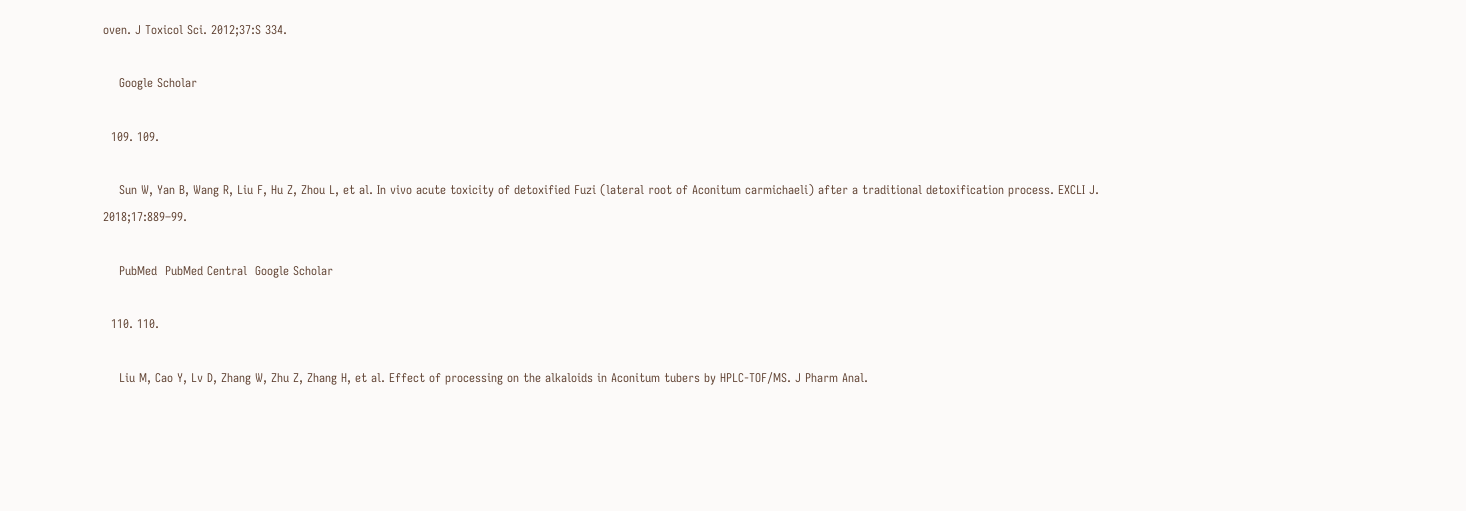oven. J Toxicol Sci. 2012;37:S 334.

    Google Scholar

  109. 109.

    Sun W, Yan B, Wang R, Liu F, Hu Z, Zhou L, et al. In vivo acute toxicity of detoxified Fuzi (lateral root of Aconitum carmichaeli) after a traditional detoxification process. EXCLI J. 2018;17:889–99.

    PubMed  PubMed Central  Google Scholar

  110. 110.

    Liu M, Cao Y, Lv D, Zhang W, Zhu Z, Zhang H, et al. Effect of processing on the alkaloids in Aconitum tubers by HPLC-TOF/MS. J Pharm Anal.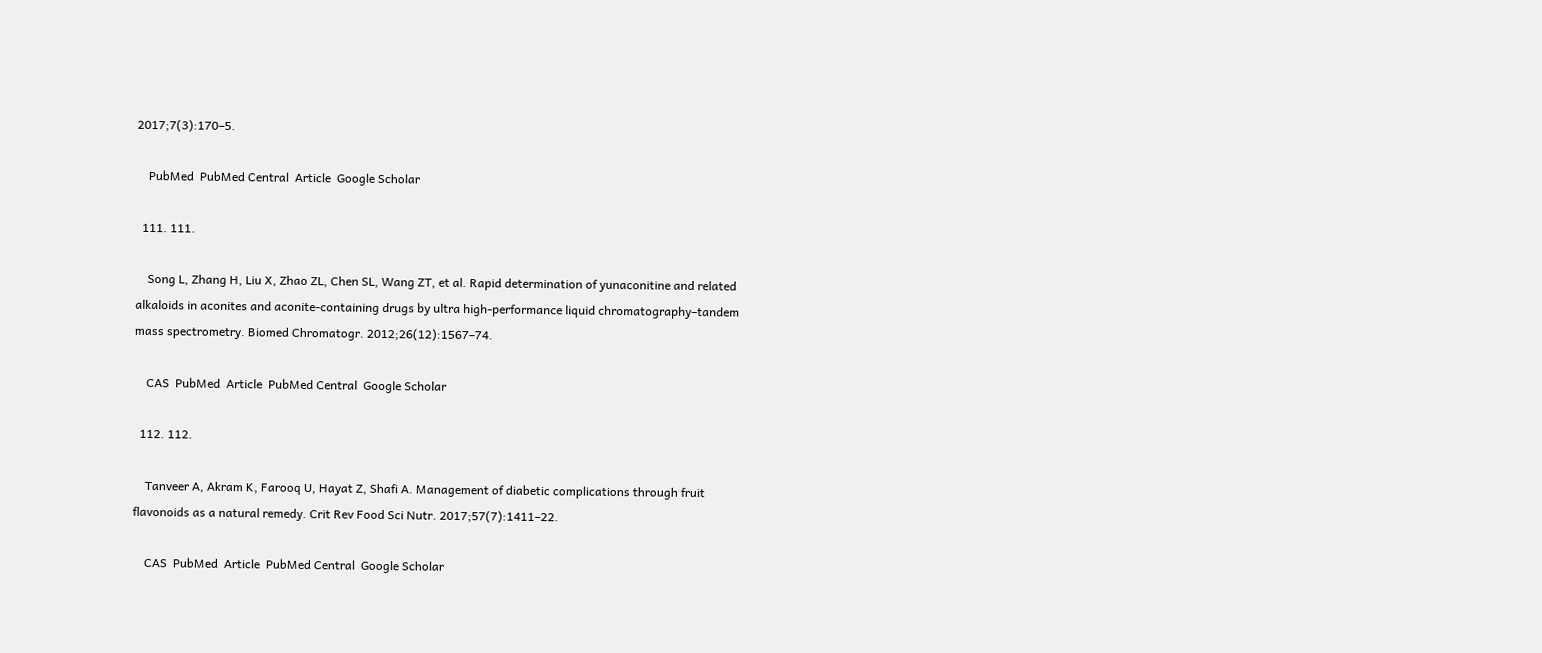2017;7(3):170–5.

    PubMed  PubMed Central  Article  Google Scholar

  111. 111.

    Song L, Zhang H, Liu X, Zhao ZL, Chen SL, Wang ZT, et al. Rapid determination of yunaconitine and related alkaloids in aconites and aconite-containing drugs by ultra high-performance liquid chromatography–tandem mass spectrometry. Biomed Chromatogr. 2012;26(12):1567–74.

    CAS  PubMed  Article  PubMed Central  Google Scholar

  112. 112.

    Tanveer A, Akram K, Farooq U, Hayat Z, Shafi A. Management of diabetic complications through fruit flavonoids as a natural remedy. Crit Rev Food Sci Nutr. 2017;57(7):1411–22.

    CAS  PubMed  Article  PubMed Central  Google Scholar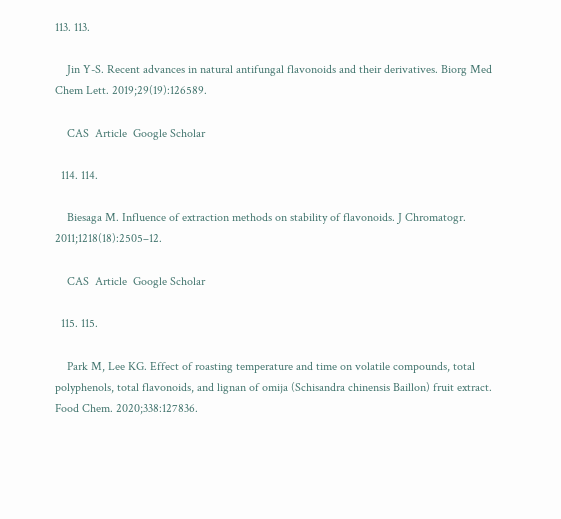113. 113.

    Jin Y-S. Recent advances in natural antifungal flavonoids and their derivatives. Biorg Med Chem Lett. 2019;29(19):126589.

    CAS  Article  Google Scholar

  114. 114.

    Biesaga M. Influence of extraction methods on stability of flavonoids. J Chromatogr. 2011;1218(18):2505–12.

    CAS  Article  Google Scholar

  115. 115.

    Park M, Lee KG. Effect of roasting temperature and time on volatile compounds, total polyphenols, total flavonoids, and lignan of omija (Schisandra chinensis Baillon) fruit extract. Food Chem. 2020;338:127836.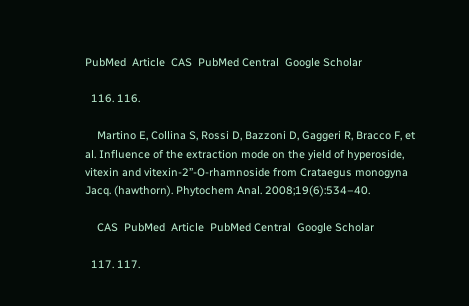PubMed  Article  CAS  PubMed Central  Google Scholar

  116. 116.

    Martino E, Collina S, Rossi D, Bazzoni D, Gaggeri R, Bracco F, et al. Influence of the extraction mode on the yield of hyperoside, vitexin and vitexin-2’’-O-rhamnoside from Crataegus monogyna Jacq. (hawthorn). Phytochem Anal. 2008;19(6):534–40.

    CAS  PubMed  Article  PubMed Central  Google Scholar

  117. 117.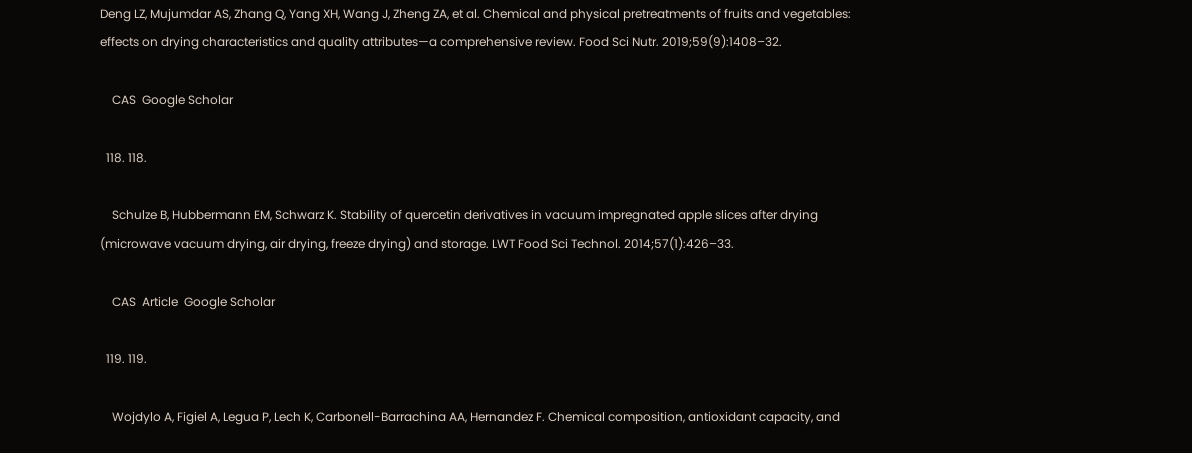Deng LZ, Mujumdar AS, Zhang Q, Yang XH, Wang J, Zheng ZA, et al. Chemical and physical pretreatments of fruits and vegetables: effects on drying characteristics and quality attributes—a comprehensive review. Food Sci Nutr. 2019;59(9):1408–32.

    CAS  Google Scholar

  118. 118.

    Schulze B, Hubbermann EM, Schwarz K. Stability of quercetin derivatives in vacuum impregnated apple slices after drying (microwave vacuum drying, air drying, freeze drying) and storage. LWT Food Sci Technol. 2014;57(1):426–33.

    CAS  Article  Google Scholar

  119. 119.

    Wojdylo A, Figiel A, Legua P, Lech K, Carbonell-Barrachina AA, Hernandez F. Chemical composition, antioxidant capacity, and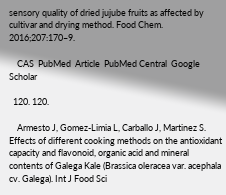sensory quality of dried jujube fruits as affected by cultivar and drying method. Food Chem. 2016;207:170–9.

    CAS  PubMed  Article  PubMed Central  Google Scholar

  120. 120.

    Armesto J, Gomez-Limia L, Carballo J, Martinez S. Effects of different cooking methods on the antioxidant capacity and flavonoid, organic acid and mineral contents of Galega Kale (Brassica oleracea var. acephala cv. Galega). Int J Food Sci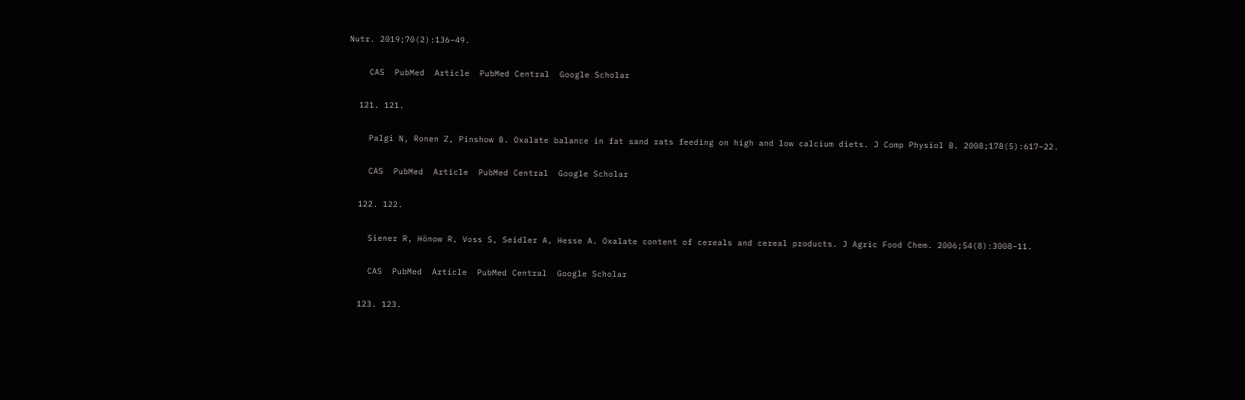Nutr. 2019;70(2):136–49.

    CAS  PubMed  Article  PubMed Central  Google Scholar

  121. 121.

    Palgi N, Ronen Z, Pinshow B. Oxalate balance in fat sand rats feeding on high and low calcium diets. J Comp Physiol B. 2008;178(5):617–22.

    CAS  PubMed  Article  PubMed Central  Google Scholar

  122. 122.

    Siener R, Hönow R, Voss S, Seidler A, Hesse A. Oxalate content of cereals and cereal products. J Agric Food Chem. 2006;54(8):3008–11.

    CAS  PubMed  Article  PubMed Central  Google Scholar

  123. 123.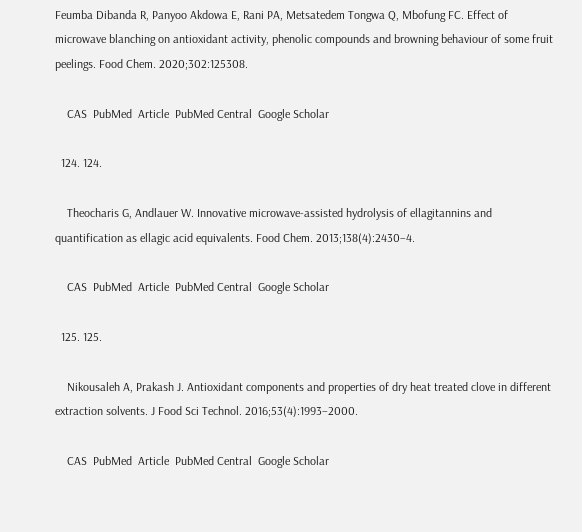Feumba Dibanda R, Panyoo Akdowa E, Rani PA, Metsatedem Tongwa Q, Mbofung FC. Effect of microwave blanching on antioxidant activity, phenolic compounds and browning behaviour of some fruit peelings. Food Chem. 2020;302:125308.

    CAS  PubMed  Article  PubMed Central  Google Scholar

  124. 124.

    Theocharis G, Andlauer W. Innovative microwave-assisted hydrolysis of ellagitannins and quantification as ellagic acid equivalents. Food Chem. 2013;138(4):2430–4.

    CAS  PubMed  Article  PubMed Central  Google Scholar

  125. 125.

    Nikousaleh A, Prakash J. Antioxidant components and properties of dry heat treated clove in different extraction solvents. J Food Sci Technol. 2016;53(4):1993–2000.

    CAS  PubMed  Article  PubMed Central  Google Scholar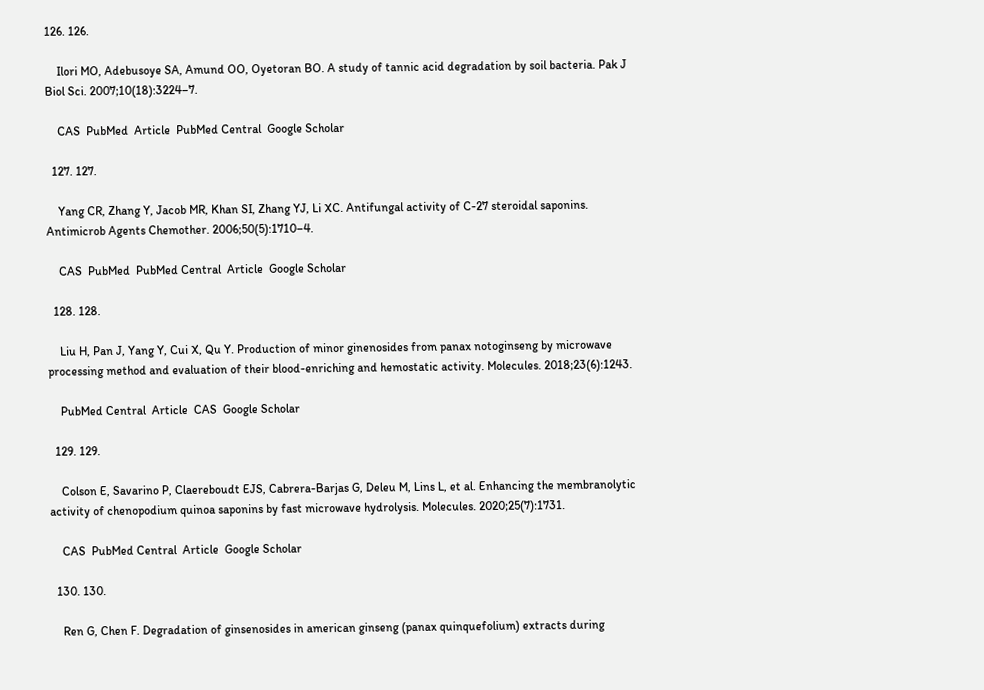126. 126.

    Ilori MO, Adebusoye SA, Amund OO, Oyetoran BO. A study of tannic acid degradation by soil bacteria. Pak J Biol Sci. 2007;10(18):3224–7.

    CAS  PubMed  Article  PubMed Central  Google Scholar

  127. 127.

    Yang CR, Zhang Y, Jacob MR, Khan SI, Zhang YJ, Li XC. Antifungal activity of C-27 steroidal saponins. Antimicrob Agents Chemother. 2006;50(5):1710–4.

    CAS  PubMed  PubMed Central  Article  Google Scholar

  128. 128.

    Liu H, Pan J, Yang Y, Cui X, Qu Y. Production of minor ginenosides from panax notoginseng by microwave processing method and evaluation of their blood-enriching and hemostatic activity. Molecules. 2018;23(6):1243.

    PubMed Central  Article  CAS  Google Scholar

  129. 129.

    Colson E, Savarino P, Claereboudt EJS, Cabrera-Barjas G, Deleu M, Lins L, et al. Enhancing the membranolytic activity of chenopodium quinoa saponins by fast microwave hydrolysis. Molecules. 2020;25(7):1731.

    CAS  PubMed Central  Article  Google Scholar

  130. 130.

    Ren G, Chen F. Degradation of ginsenosides in american ginseng (panax quinquefolium) extracts during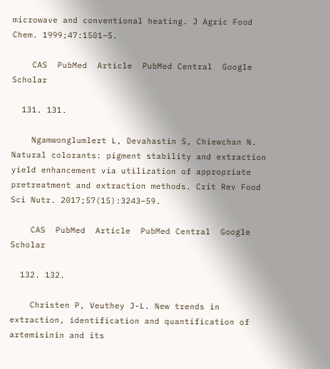microwave and conventional heating. J Agric Food Chem. 1999;47:1501–5.

    CAS  PubMed  Article  PubMed Central  Google Scholar

  131. 131.

    Ngamwonglumlert L, Devahastin S, Chiewchan N. Natural colorants: pigment stability and extraction yield enhancement via utilization of appropriate pretreatment and extraction methods. Crit Rev Food Sci Nutr. 2017;57(15):3243–59.

    CAS  PubMed  Article  PubMed Central  Google Scholar

  132. 132.

    Christen P, Veuthey J-L. New trends in extraction, identification and quantification of artemisinin and its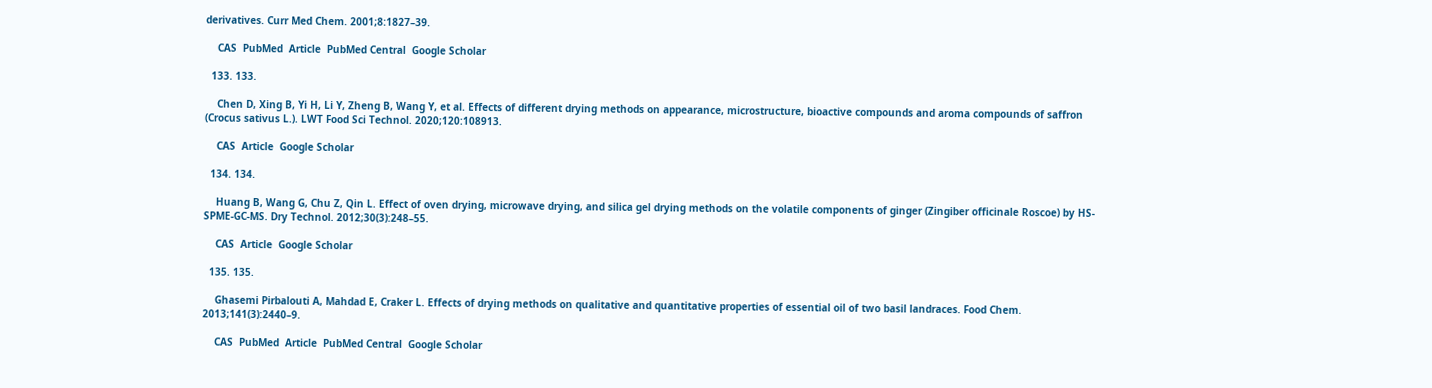derivatives. Curr Med Chem. 2001;8:1827–39.

    CAS  PubMed  Article  PubMed Central  Google Scholar

  133. 133.

    Chen D, Xing B, Yi H, Li Y, Zheng B, Wang Y, et al. Effects of different drying methods on appearance, microstructure, bioactive compounds and aroma compounds of saffron (Crocus sativus L.). LWT Food Sci Technol. 2020;120:108913.

    CAS  Article  Google Scholar

  134. 134.

    Huang B, Wang G, Chu Z, Qin L. Effect of oven drying, microwave drying, and silica gel drying methods on the volatile components of ginger (Zingiber officinale Roscoe) by HS-SPME-GC-MS. Dry Technol. 2012;30(3):248–55.

    CAS  Article  Google Scholar

  135. 135.

    Ghasemi Pirbalouti A, Mahdad E, Craker L. Effects of drying methods on qualitative and quantitative properties of essential oil of two basil landraces. Food Chem. 2013;141(3):2440–9.

    CAS  PubMed  Article  PubMed Central  Google Scholar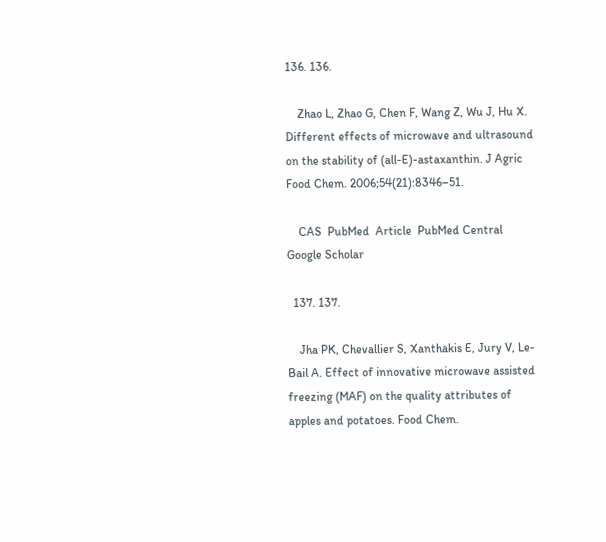136. 136.

    Zhao L, Zhao G, Chen F, Wang Z, Wu J, Hu X. Different effects of microwave and ultrasound on the stability of (all-E)-astaxanthin. J Agric Food Chem. 2006;54(21):8346–51.

    CAS  PubMed  Article  PubMed Central  Google Scholar

  137. 137.

    Jha PK, Chevallier S, Xanthakis E, Jury V, Le-Bail A. Effect of innovative microwave assisted freezing (MAF) on the quality attributes of apples and potatoes. Food Chem.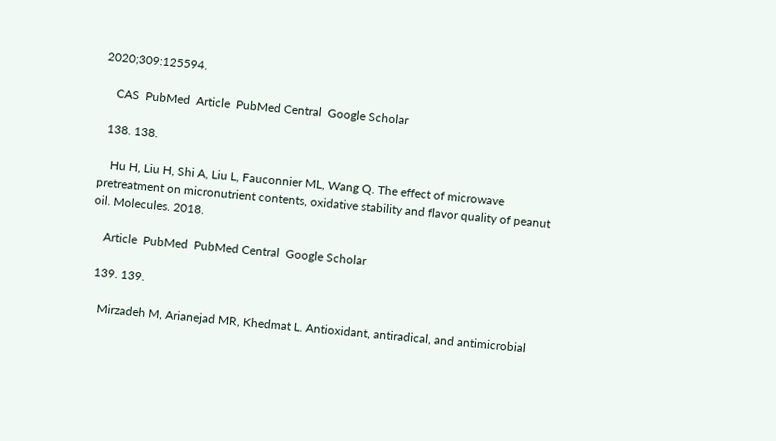2020;309:125594.

    CAS  PubMed  Article  PubMed Central  Google Scholar

  138. 138.

    Hu H, Liu H, Shi A, Liu L, Fauconnier ML, Wang Q. The effect of microwave pretreatment on micronutrient contents, oxidative stability and flavor quality of peanut oil. Molecules. 2018.

    Article  PubMed  PubMed Central  Google Scholar

  139. 139.

    Mirzadeh M, Arianejad MR, Khedmat L. Antioxidant, antiradical, and antimicrobial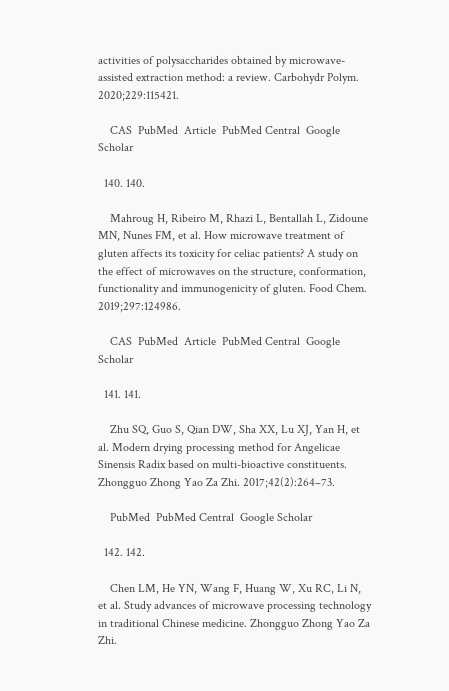activities of polysaccharides obtained by microwave-assisted extraction method: a review. Carbohydr Polym. 2020;229:115421.

    CAS  PubMed  Article  PubMed Central  Google Scholar

  140. 140.

    Mahroug H, Ribeiro M, Rhazi L, Bentallah L, Zidoune MN, Nunes FM, et al. How microwave treatment of gluten affects its toxicity for celiac patients? A study on the effect of microwaves on the structure, conformation, functionality and immunogenicity of gluten. Food Chem. 2019;297:124986.

    CAS  PubMed  Article  PubMed Central  Google Scholar

  141. 141.

    Zhu SQ, Guo S, Qian DW, Sha XX, Lu XJ, Yan H, et al. Modern drying processing method for Angelicae Sinensis Radix based on multi-bioactive constituents. Zhongguo Zhong Yao Za Zhi. 2017;42(2):264–73.

    PubMed  PubMed Central  Google Scholar

  142. 142.

    Chen LM, He YN, Wang F, Huang W, Xu RC, Li N, et al. Study advances of microwave processing technology in traditional Chinese medicine. Zhongguo Zhong Yao Za Zhi.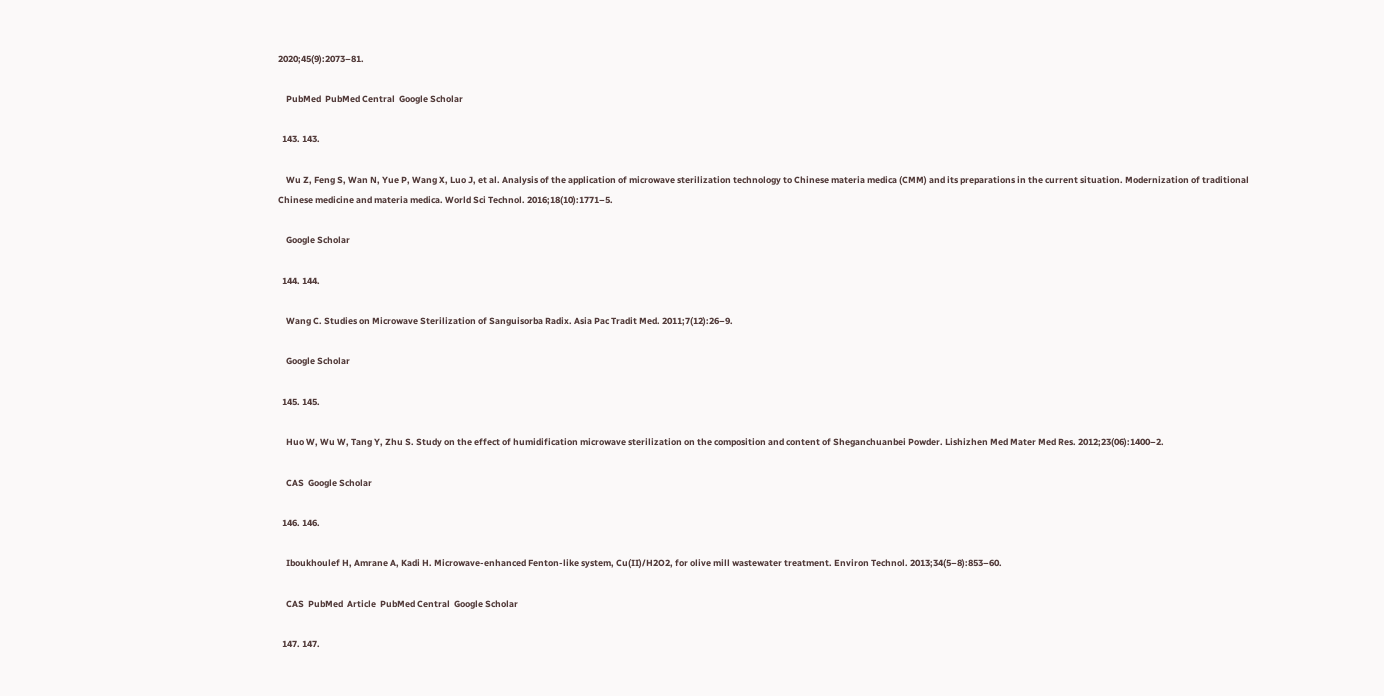2020;45(9):2073–81.

    PubMed  PubMed Central  Google Scholar

  143. 143.

    Wu Z, Feng S, Wan N, Yue P, Wang X, Luo J, et al. Analysis of the application of microwave sterilization technology to Chinese materia medica (CMM) and its preparations in the current situation. Modernization of traditional Chinese medicine and materia medica. World Sci Technol. 2016;18(10):1771–5.

    Google Scholar

  144. 144.

    Wang C. Studies on Microwave Sterilization of Sanguisorba Radix. Asia Pac Tradit Med. 2011;7(12):26–9.

    Google Scholar

  145. 145.

    Huo W, Wu W, Tang Y, Zhu S. Study on the effect of humidification microwave sterilization on the composition and content of Sheganchuanbei Powder. Lishizhen Med Mater Med Res. 2012;23(06):1400–2.

    CAS  Google Scholar

  146. 146.

    Iboukhoulef H, Amrane A, Kadi H. Microwave-enhanced Fenton-like system, Cu(II)/H2O2, for olive mill wastewater treatment. Environ Technol. 2013;34(5–8):853–60.

    CAS  PubMed  Article  PubMed Central  Google Scholar

  147. 147.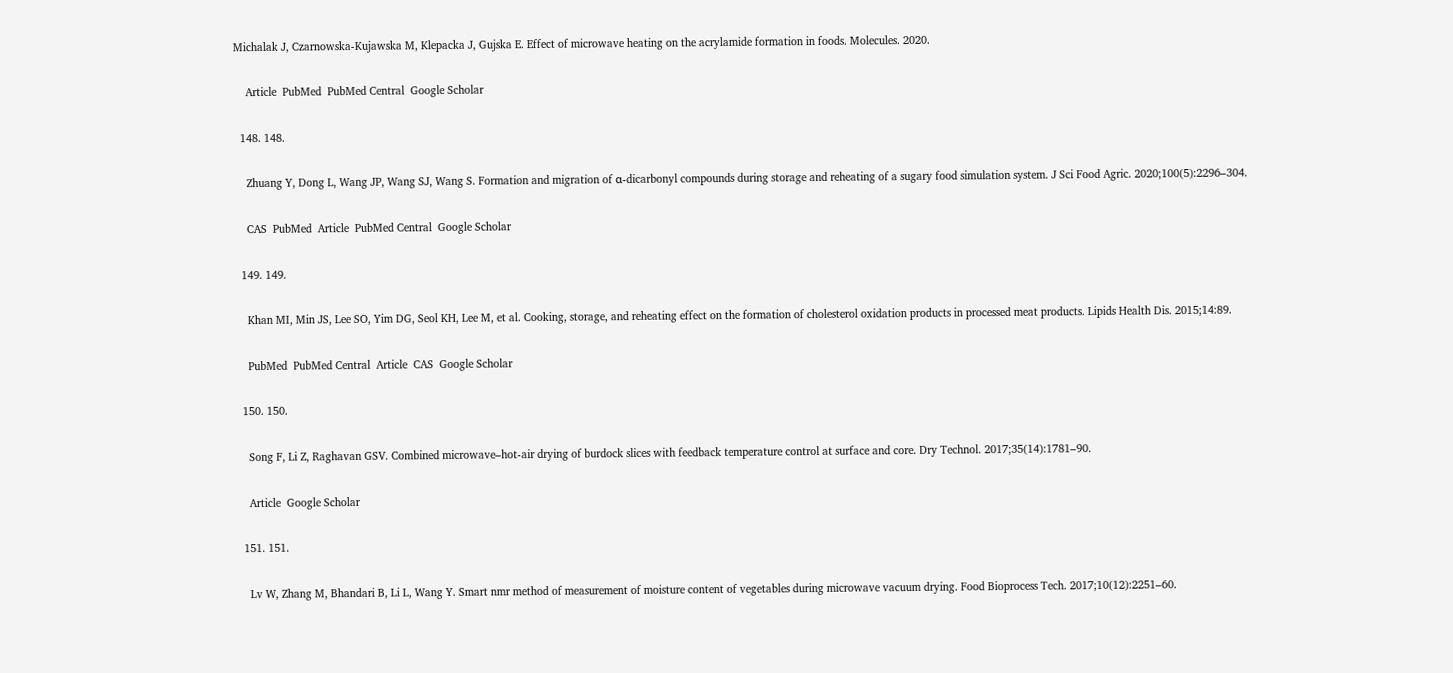Michalak J, Czarnowska-Kujawska M, Klepacka J, Gujska E. Effect of microwave heating on the acrylamide formation in foods. Molecules. 2020.

    Article  PubMed  PubMed Central  Google Scholar

  148. 148.

    Zhuang Y, Dong L, Wang JP, Wang SJ, Wang S. Formation and migration of α-dicarbonyl compounds during storage and reheating of a sugary food simulation system. J Sci Food Agric. 2020;100(5):2296–304.

    CAS  PubMed  Article  PubMed Central  Google Scholar

  149. 149.

    Khan MI, Min JS, Lee SO, Yim DG, Seol KH, Lee M, et al. Cooking, storage, and reheating effect on the formation of cholesterol oxidation products in processed meat products. Lipids Health Dis. 2015;14:89.

    PubMed  PubMed Central  Article  CAS  Google Scholar

  150. 150.

    Song F, Li Z, Raghavan GSV. Combined microwave–hot-air drying of burdock slices with feedback temperature control at surface and core. Dry Technol. 2017;35(14):1781–90.

    Article  Google Scholar

  151. 151.

    Lv W, Zhang M, Bhandari B, Li L, Wang Y. Smart nmr method of measurement of moisture content of vegetables during microwave vacuum drying. Food Bioprocess Tech. 2017;10(12):2251–60.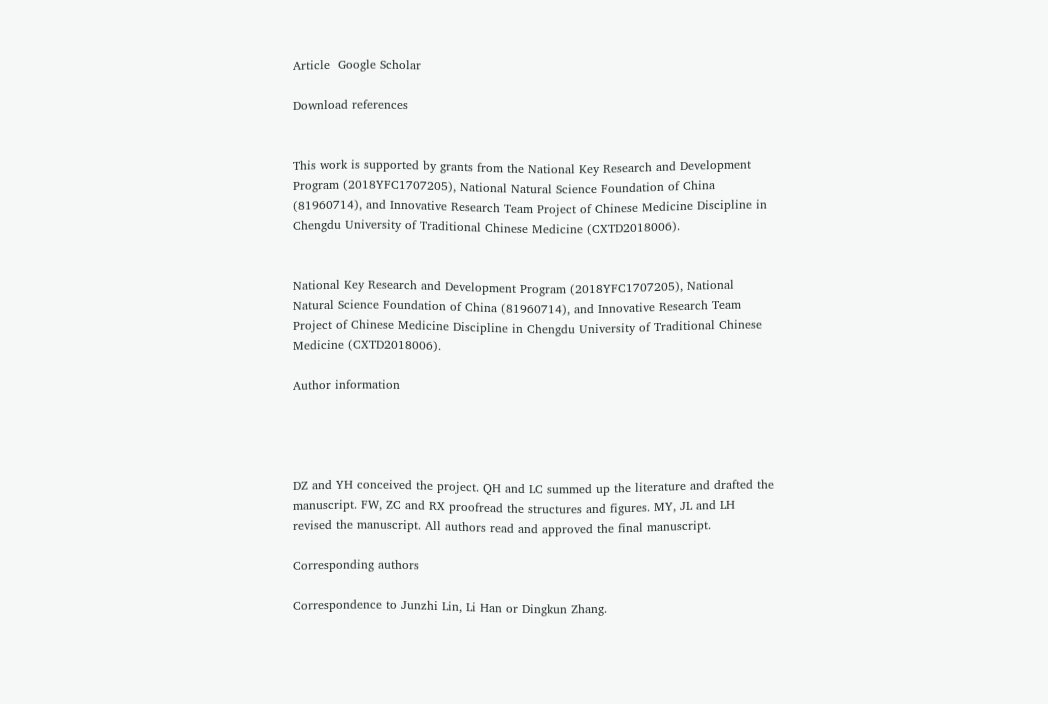Article  Google Scholar

Download references


This work is supported by grants from the National Key Research and Development Program (2018YFC1707205), National Natural Science Foundation of China (81960714), and Innovative Research Team Project of Chinese Medicine Discipline in Chengdu University of Traditional Chinese Medicine (CXTD2018006).


National Key Research and Development Program (2018YFC1707205), National Natural Science Foundation of China (81960714), and Innovative Research Team Project of Chinese Medicine Discipline in Chengdu University of Traditional Chinese Medicine (CXTD2018006).

Author information




DZ and YH conceived the project. QH and LC summed up the literature and drafted the manuscript. FW, ZC and RX proofread the structures and figures. MY, JL and LH revised the manuscript. All authors read and approved the final manuscript.

Corresponding authors

Correspondence to Junzhi Lin, Li Han or Dingkun Zhang.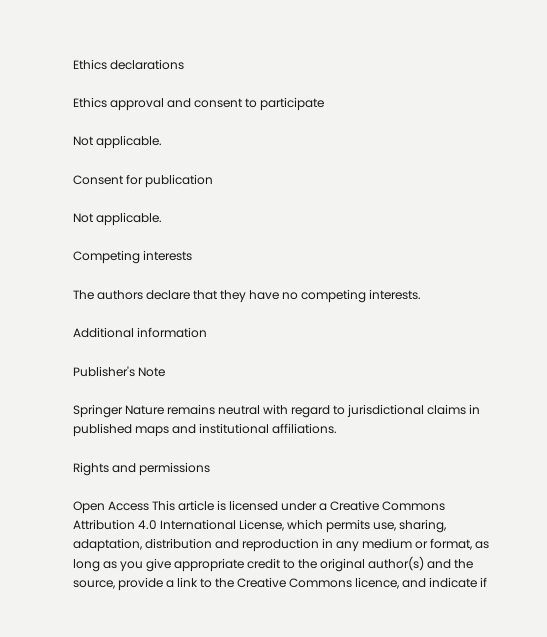Ethics declarations

Ethics approval and consent to participate

Not applicable.

Consent for publication

Not applicable.

Competing interests

The authors declare that they have no competing interests.

Additional information

Publisher's Note

Springer Nature remains neutral with regard to jurisdictional claims in published maps and institutional affiliations.

Rights and permissions

Open Access This article is licensed under a Creative Commons Attribution 4.0 International License, which permits use, sharing, adaptation, distribution and reproduction in any medium or format, as long as you give appropriate credit to the original author(s) and the source, provide a link to the Creative Commons licence, and indicate if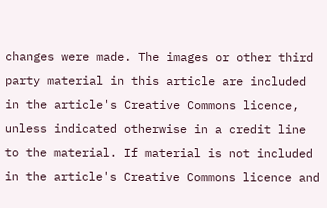changes were made. The images or other third party material in this article are included in the article's Creative Commons licence, unless indicated otherwise in a credit line to the material. If material is not included in the article's Creative Commons licence and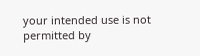your intended use is not permitted by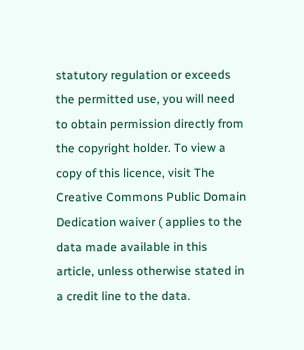statutory regulation or exceeds the permitted use, you will need to obtain permission directly from the copyright holder. To view a copy of this licence, visit The Creative Commons Public Domain Dedication waiver ( applies to the data made available in this article, unless otherwise stated in a credit line to the data.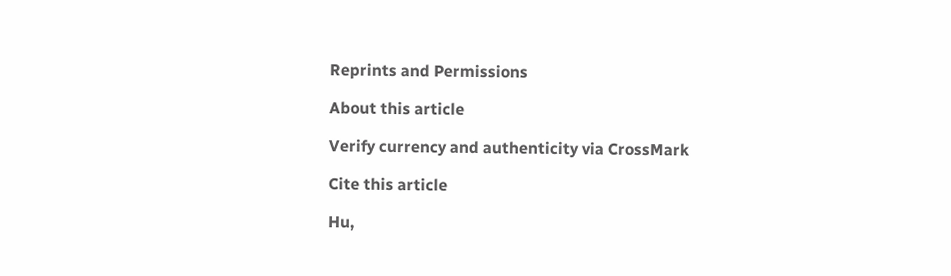Reprints and Permissions

About this article

Verify currency and authenticity via CrossMark

Cite this article

Hu,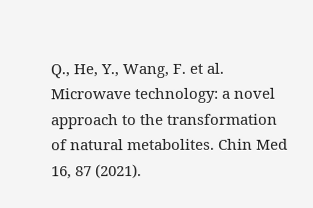Q., He, Y., Wang, F. et al. Microwave technology: a novel approach to the transformation of natural metabolites. Chin Med 16, 87 (2021).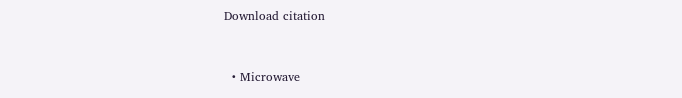Download citation


  • Microwave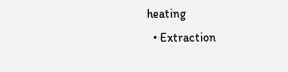heating
  • Extraction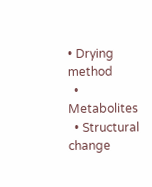• Drying method
  • Metabolites
  • Structural change